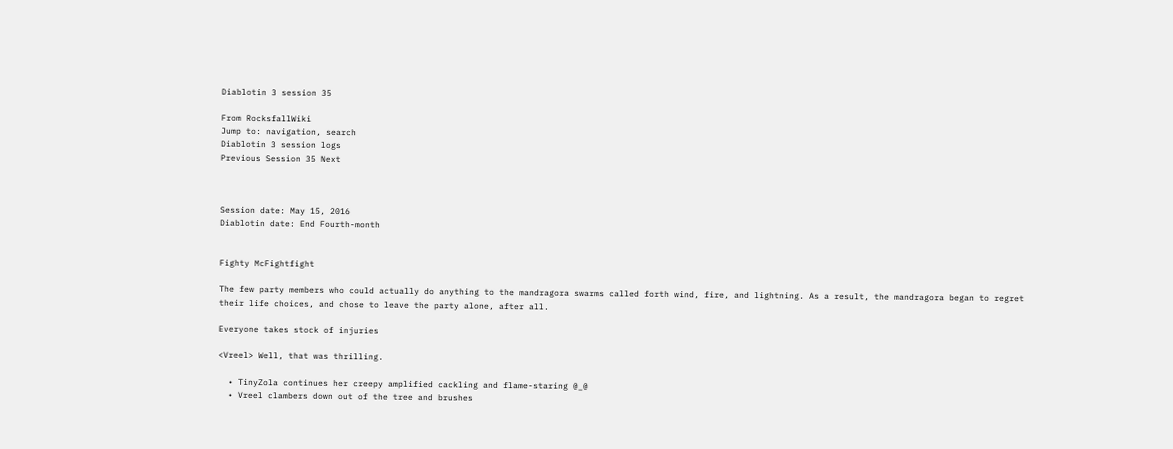Diablotin 3 session 35

From RocksfallWiki
Jump to: navigation, search
Diablotin 3 session logs
Previous Session 35 Next



Session date: May 15, 2016
Diablotin date: End Fourth-month


Fighty McFightfight

The few party members who could actually do anything to the mandragora swarms called forth wind, fire, and lightning. As a result, the mandragora began to regret their life choices, and chose to leave the party alone, after all.

Everyone takes stock of injuries

<Vreel> Well, that was thrilling.

  • TinyZola continues her creepy amplified cackling and flame-staring @_@
  • Vreel clambers down out of the tree and brushes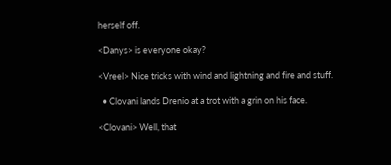herself off.

<Danys> is everyone okay?

<Vreel> Nice tricks with wind and lightning and fire and stuff.

  • Clovani lands Drenio at a trot with a grin on his face.

<Clovani> Well, that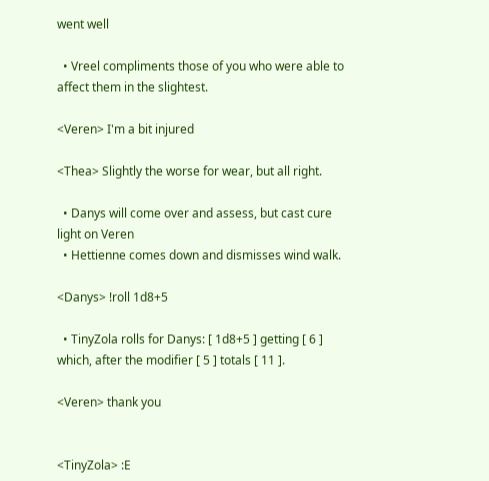went well

  • Vreel compliments those of you who were able to affect them in the slightest.

<Veren> I'm a bit injured

<Thea> Slightly the worse for wear, but all right.

  • Danys will come over and assess, but cast cure light on Veren
  • Hettienne comes down and dismisses wind walk.

<Danys> !roll 1d8+5

  • TinyZola rolls for Danys: [ 1d8+5 ] getting [ 6 ] which, after the modifier [ 5 ] totals [ 11 ].

<Veren> thank you


<TinyZola> :E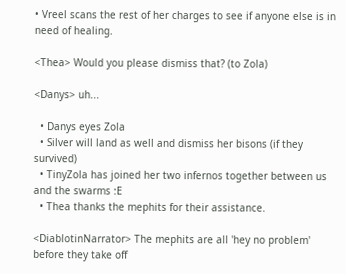• Vreel scans the rest of her charges to see if anyone else is in need of healing.

<Thea> Would you please dismiss that? (to Zola)

<Danys> uh...

  • Danys eyes Zola
  • Silver will land as well and dismiss her bisons (if they survived)
  • TinyZola has joined her two infernos together between us and the swarms :E
  • Thea thanks the mephits for their assistance.

<DiablotinNarrator> The mephits are all 'hey no problem' before they take off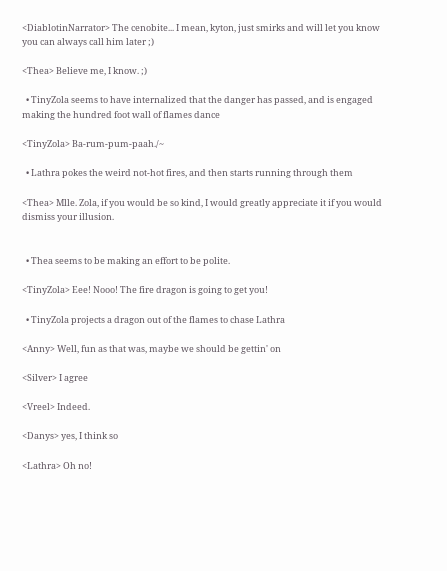<DiablotinNarrator> The cenobite... I mean, kyton, just smirks and will let you know you can always call him later ;)

<Thea> Believe me, I know. ;)

  • TinyZola seems to have internalized that the danger has passed, and is engaged making the hundred foot wall of flames dance

<TinyZola> Ba-rum-pum-paah./~

  • Lathra pokes the weird not-hot fires, and then starts running through them

<Thea> Mlle. Zola, if you would be so kind, I would greatly appreciate it if you would dismiss your illusion.


  • Thea seems to be making an effort to be polite.

<TinyZola> Eee! Nooo! The fire dragon is going to get you!

  • TinyZola projects a dragon out of the flames to chase Lathra

<Anny> Well, fun as that was, maybe we should be gettin' on

<Silver> I agree

<Vreel> Indeed.

<Danys> yes, I think so

<Lathra> Oh no!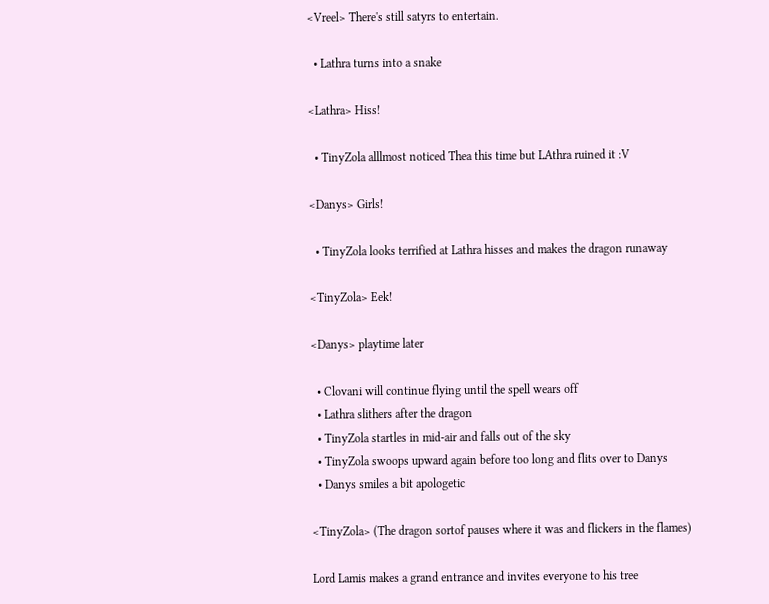<Vreel> There's still satyrs to entertain.

  • Lathra turns into a snake

<Lathra> Hiss!

  • TinyZola alllmost noticed Thea this time but LAthra ruined it :V

<Danys> Girls!

  • TinyZola looks terrified at Lathra hisses and makes the dragon runaway

<TinyZola> Eek!

<Danys> playtime later

  • Clovani will continue flying until the spell wears off
  • Lathra slithers after the dragon
  • TinyZola startles in mid-air and falls out of the sky
  • TinyZola swoops upward again before too long and flits over to Danys
  • Danys smiles a bit apologetic

<TinyZola> (The dragon sortof pauses where it was and flickers in the flames)

Lord Lamis makes a grand entrance and invites everyone to his tree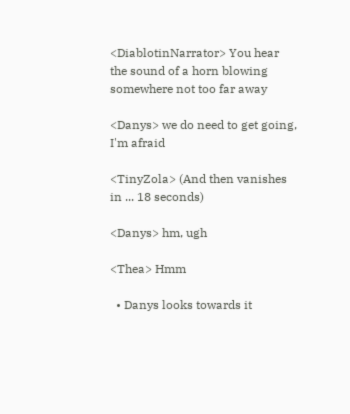<DiablotinNarrator> You hear the sound of a horn blowing somewhere not too far away

<Danys> we do need to get going, I'm afraid

<TinyZola> (And then vanishes in ... 18 seconds)

<Danys> hm, ugh

<Thea> Hmm

  • Danys looks towards it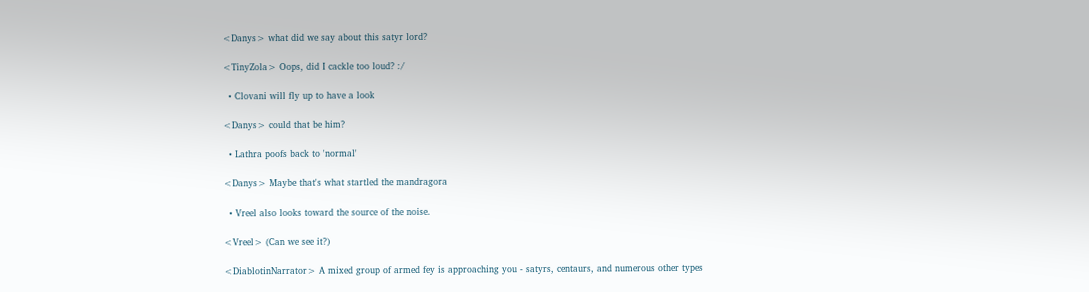<Danys> what did we say about this satyr lord?

<TinyZola> Oops, did I cackle too loud? :/

  • Clovani will fly up to have a look

<Danys> could that be him?

  • Lathra poofs back to 'normal'

<Danys> Maybe that's what startled the mandragora

  • Vreel also looks toward the source of the noise.

<Vreel> (Can we see it?)

<DiablotinNarrator> A mixed group of armed fey is approaching you - satyrs, centaurs, and numerous other types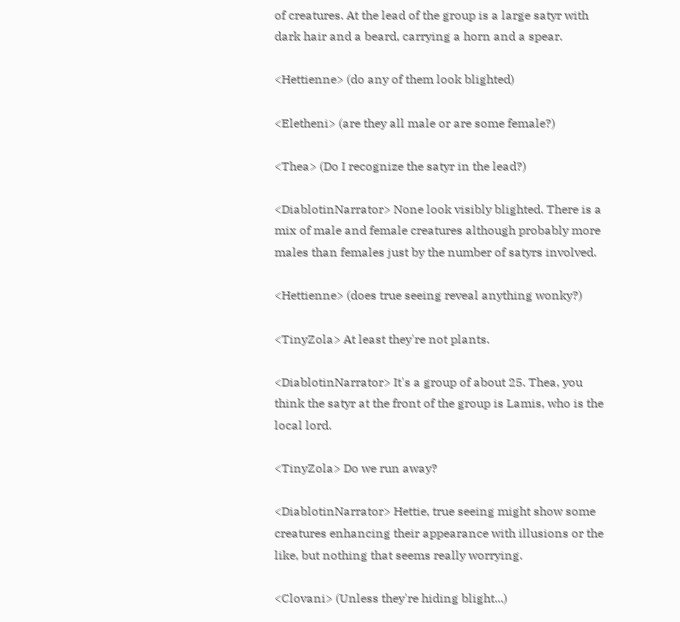of creatures. At the lead of the group is a large satyr with dark hair and a beard, carrying a horn and a spear.

<Hettienne> (do any of them look blighted)

<Eletheni> (are they all male or are some female?)

<Thea> (Do I recognize the satyr in the lead?)

<DiablotinNarrator> None look visibly blighted. There is a mix of male and female creatures although probably more males than females just by the number of satyrs involved.

<Hettienne> (does true seeing reveal anything wonky?)

<TinyZola> At least they're not plants.

<DiablotinNarrator> It's a group of about 25. Thea, you think the satyr at the front of the group is Lamis, who is the local lord.

<TinyZola> Do we run away?

<DiablotinNarrator> Hettie, true seeing might show some creatures enhancing their appearance with illusions or the like, but nothing that seems really worrying.

<Clovani> (Unless they're hiding blight...)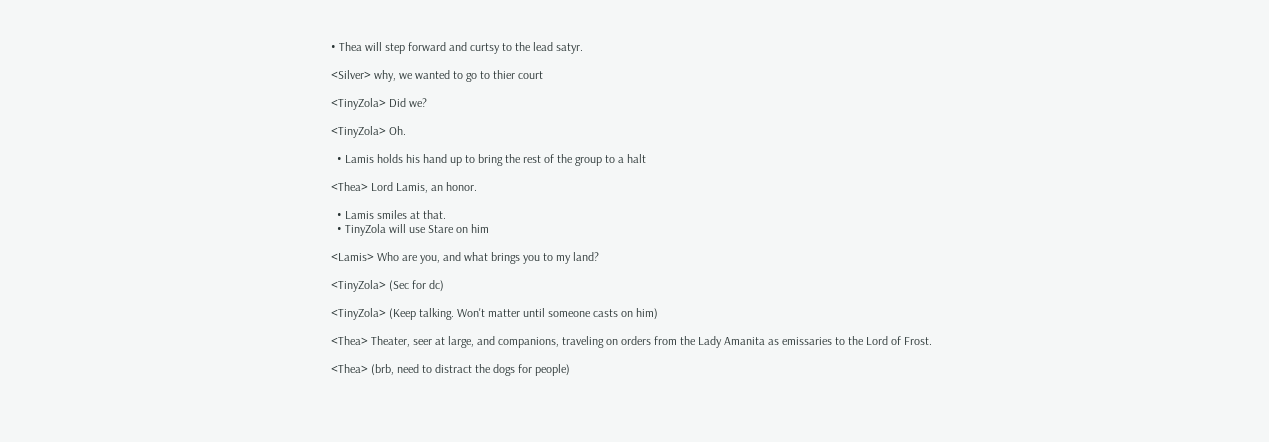• Thea will step forward and curtsy to the lead satyr.

<Silver> why, we wanted to go to thier court

<TinyZola> Did we?

<TinyZola> Oh.

  • Lamis holds his hand up to bring the rest of the group to a halt

<Thea> Lord Lamis, an honor.

  • Lamis smiles at that.
  • TinyZola will use Stare on him

<Lamis> Who are you, and what brings you to my land?

<TinyZola> (Sec for dc)

<TinyZola> (Keep talking. Won't matter until someone casts on him)

<Thea> Theater, seer at large, and companions, traveling on orders from the Lady Amanita as emissaries to the Lord of Frost.

<Thea> (brb, need to distract the dogs for people)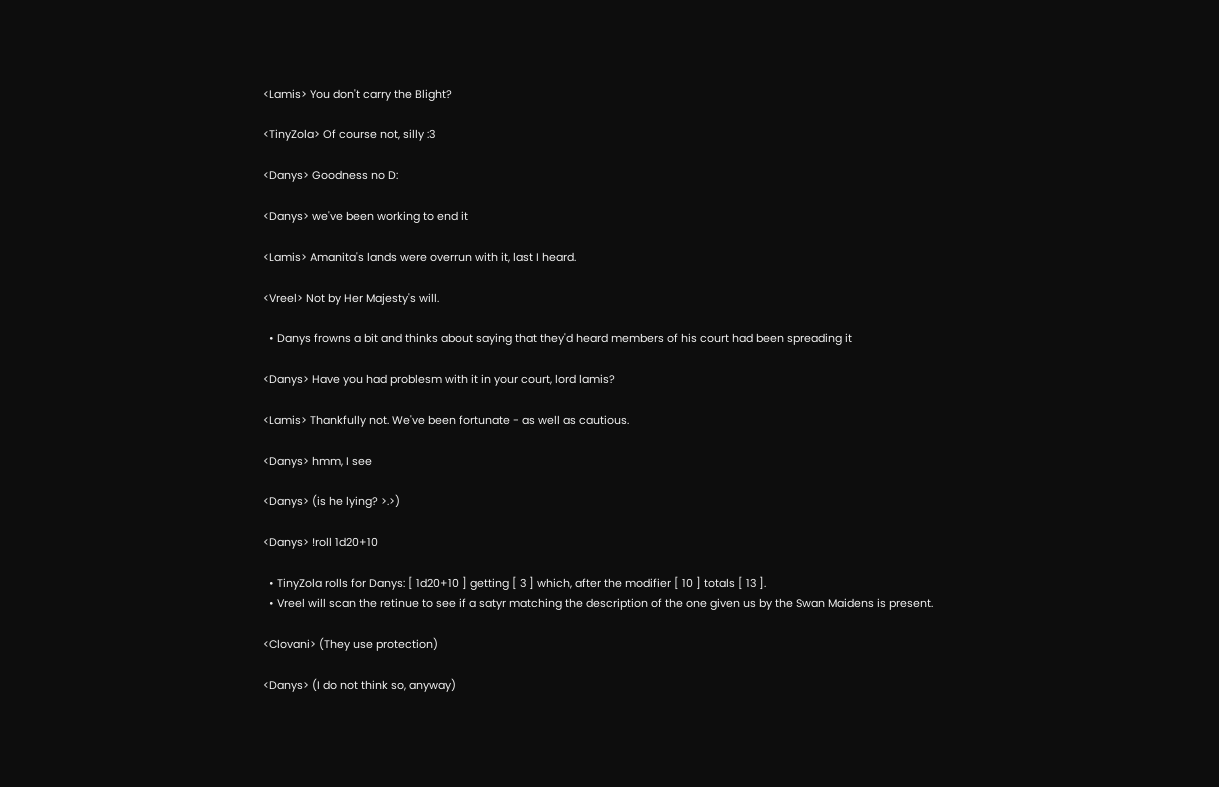<Lamis> You don't carry the Blight?

<TinyZola> Of course not, silly :3

<Danys> Goodness no D:

<Danys> we've been working to end it

<Lamis> Amanita's lands were overrun with it, last I heard.

<Vreel> Not by Her Majesty's will.

  • Danys frowns a bit and thinks about saying that they'd heard members of his court had been spreading it

<Danys> Have you had problesm with it in your court, lord lamis?

<Lamis> Thankfully not. We've been fortunate - as well as cautious.

<Danys> hmm, I see

<Danys> (is he lying? >.>)

<Danys> !roll 1d20+10

  • TinyZola rolls for Danys: [ 1d20+10 ] getting [ 3 ] which, after the modifier [ 10 ] totals [ 13 ].
  • Vreel will scan the retinue to see if a satyr matching the description of the one given us by the Swan Maidens is present.

<Clovani> (They use protection)

<Danys> (I do not think so, anyway)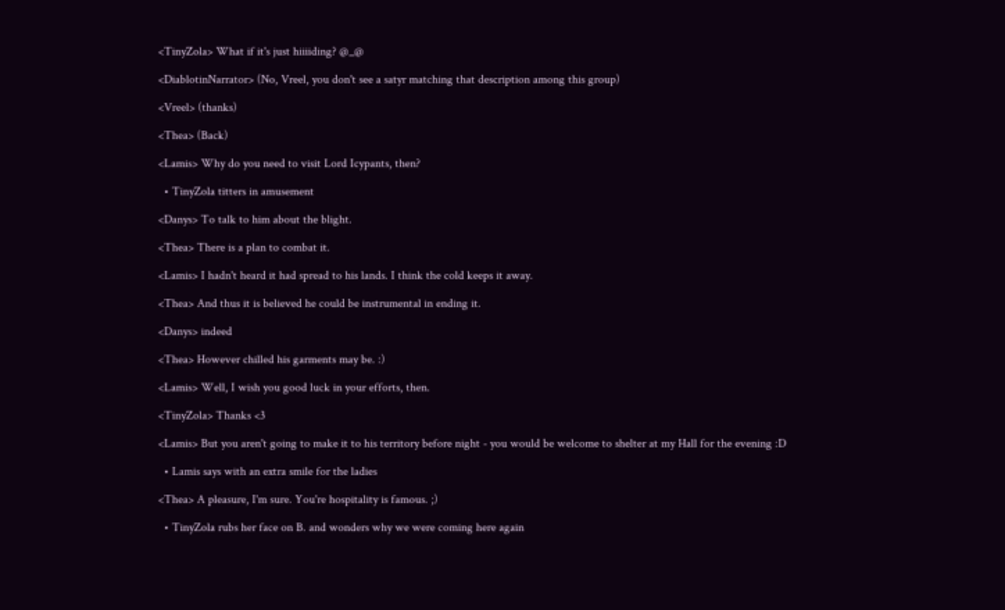<TinyZola> What if it's just hiiiiding? @_@

<DiablotinNarrator> (No, Vreel, you don't see a satyr matching that description among this group)

<Vreel> (thanks)

<Thea> (Back)

<Lamis> Why do you need to visit Lord Icypants, then?

  • TinyZola titters in amusement

<Danys> To talk to him about the blight.

<Thea> There is a plan to combat it.

<Lamis> I hadn't heard it had spread to his lands. I think the cold keeps it away.

<Thea> And thus it is believed he could be instrumental in ending it.

<Danys> indeed

<Thea> However chilled his garments may be. :)

<Lamis> Well, I wish you good luck in your efforts, then.

<TinyZola> Thanks <3

<Lamis> But you aren't going to make it to his territory before night - you would be welcome to shelter at my Hall for the evening :D

  • Lamis says with an extra smile for the ladies

<Thea> A pleasure, I'm sure. You're hospitality is famous. ;)

  • TinyZola rubs her face on B. and wonders why we were coming here again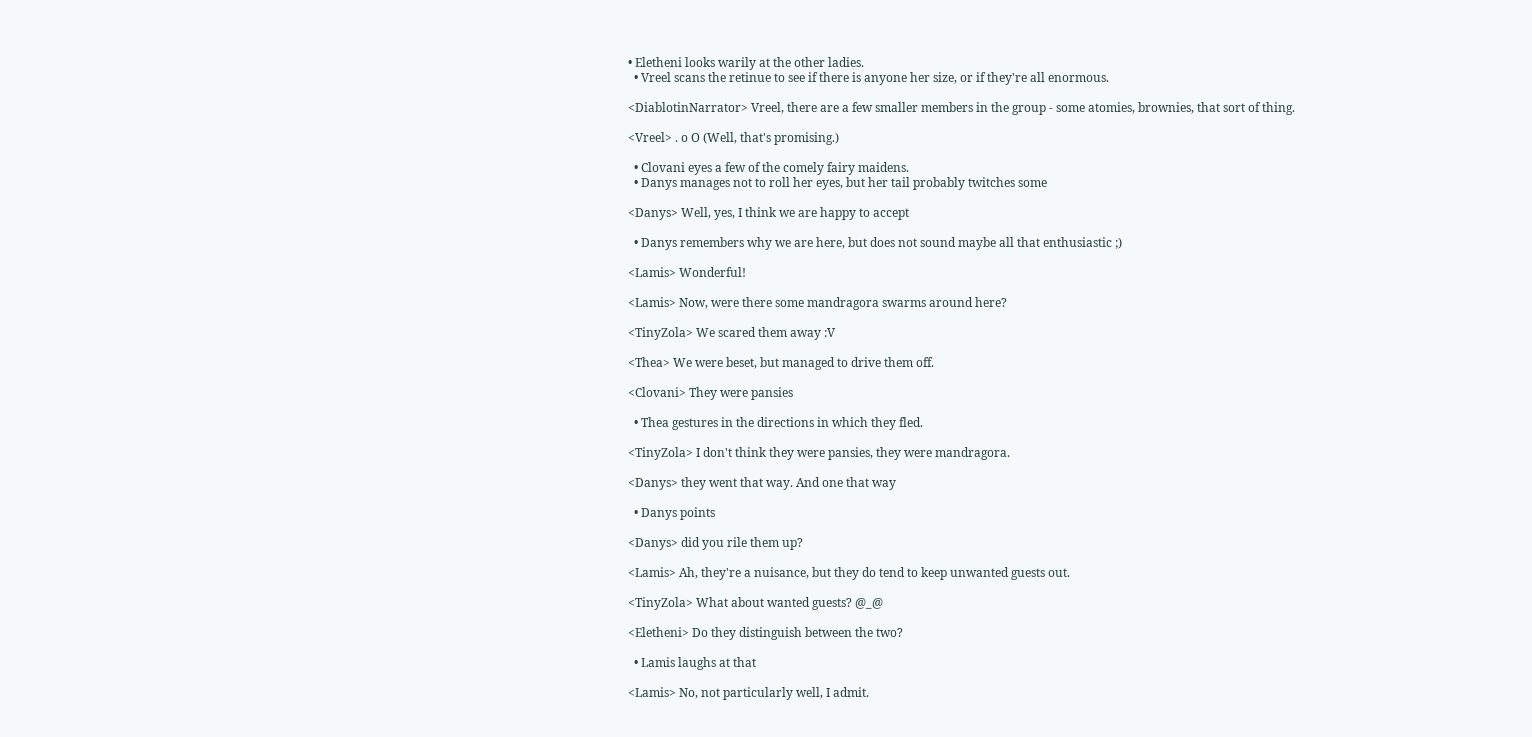• Eletheni looks warily at the other ladies.
  • Vreel scans the retinue to see if there is anyone her size, or if they're all enormous.

<DiablotinNarrator> Vreel, there are a few smaller members in the group - some atomies, brownies, that sort of thing.

<Vreel> . o O (Well, that's promising.)

  • Clovani eyes a few of the comely fairy maidens.
  • Danys manages not to roll her eyes, but her tail probably twitches some

<Danys> Well, yes, I think we are happy to accept

  • Danys remembers why we are here, but does not sound maybe all that enthusiastic ;)

<Lamis> Wonderful!

<Lamis> Now, were there some mandragora swarms around here?

<TinyZola> We scared them away :V

<Thea> We were beset, but managed to drive them off.

<Clovani> They were pansies

  • Thea gestures in the directions in which they fled.

<TinyZola> I don't think they were pansies, they were mandragora.

<Danys> they went that way. And one that way

  • Danys points

<Danys> did you rile them up?

<Lamis> Ah, they're a nuisance, but they do tend to keep unwanted guests out.

<TinyZola> What about wanted guests? @_@

<Eletheni> Do they distinguish between the two?

  • Lamis laughs at that

<Lamis> No, not particularly well, I admit.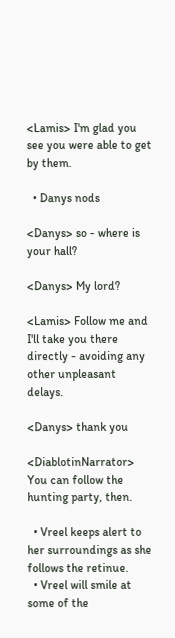<Lamis> I'm glad you see you were able to get by them.

  • Danys nods

<Danys> so - where is your hall?

<Danys> My lord?

<Lamis> Follow me and I'll take you there directly - avoiding any other unpleasant delays.

<Danys> thank you

<DiablotinNarrator> You can follow the hunting party, then.

  • Vreel keeps alert to her surroundings as she follows the retinue.
  • Vreel will smile at some of the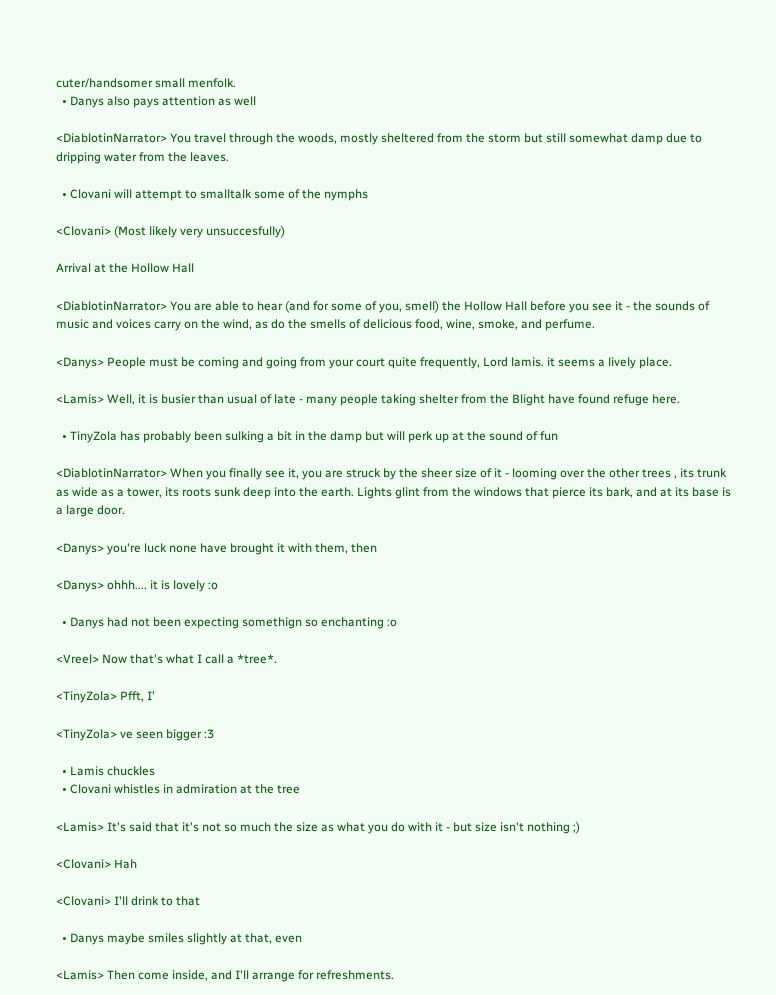cuter/handsomer small menfolk.
  • Danys also pays attention as well

<DiablotinNarrator> You travel through the woods, mostly sheltered from the storm but still somewhat damp due to dripping water from the leaves.

  • Clovani will attempt to smalltalk some of the nymphs

<Clovani> (Most likely very unsuccesfully)

Arrival at the Hollow Hall

<DiablotinNarrator> You are able to hear (and for some of you, smell) the Hollow Hall before you see it - the sounds of music and voices carry on the wind, as do the smells of delicious food, wine, smoke, and perfume.

<Danys> People must be coming and going from your court quite frequently, Lord lamis. it seems a lively place.

<Lamis> Well, it is busier than usual of late - many people taking shelter from the Blight have found refuge here.

  • TinyZola has probably been sulking a bit in the damp but will perk up at the sound of fun

<DiablotinNarrator> When you finally see it, you are struck by the sheer size of it - looming over the other trees , its trunk as wide as a tower, its roots sunk deep into the earth. Lights glint from the windows that pierce its bark, and at its base is a large door.

<Danys> you're luck none have brought it with them, then

<Danys> ohhh.... it is lovely :o

  • Danys had not been expecting somethign so enchanting :o

<Vreel> Now that's what I call a *tree*.

<TinyZola> Pfft, I'

<TinyZola> ve seen bigger :3

  • Lamis chuckles
  • Clovani whistles in admiration at the tree

<Lamis> It's said that it's not so much the size as what you do with it - but size isn't nothing ;)

<Clovani> Hah

<Clovani> I'll drink to that

  • Danys maybe smiles slightly at that, even

<Lamis> Then come inside, and I'll arrange for refreshments.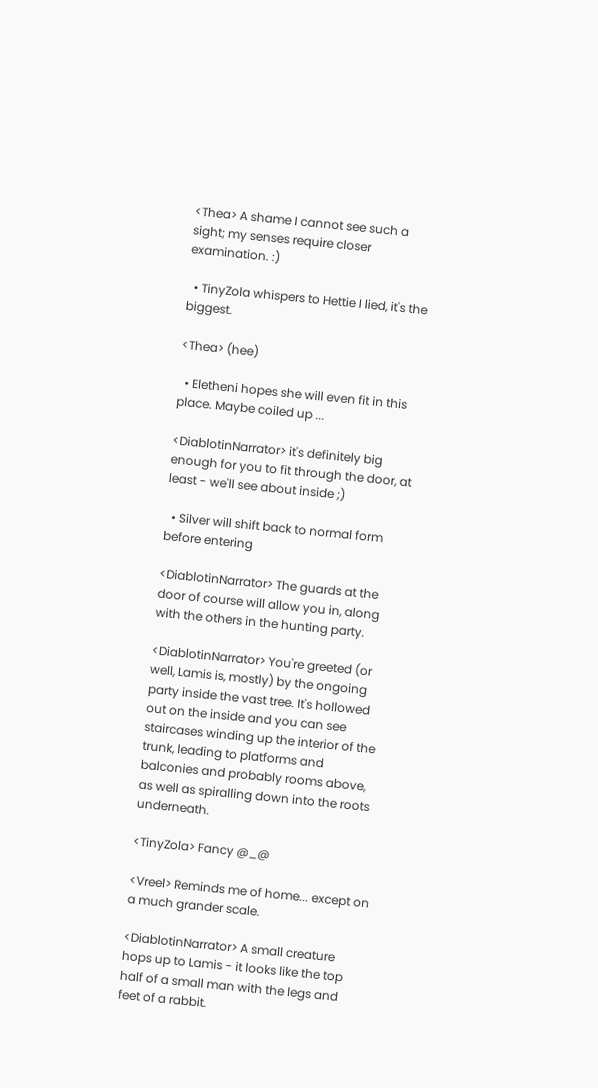<Thea> A shame I cannot see such a sight; my senses require closer examination. :)

  • TinyZola whispers to Hettie I lied, it's the biggest.

<Thea> (hee)

  • Eletheni hopes she will even fit in this place. Maybe coiled up ...

<DiablotinNarrator> it's definitely big enough for you to fit through the door, at least - we'll see about inside ;)

  • Silver will shift back to normal form before entering

<DiablotinNarrator> The guards at the door of course will allow you in, along with the others in the hunting party.

<DiablotinNarrator> You're greeted (or well, Lamis is, mostly) by the ongoing party inside the vast tree. It's hollowed out on the inside and you can see staircases winding up the interior of the trunk, leading to platforms and balconies and probably rooms above, as well as spiralling down into the roots underneath.

<TinyZola> Fancy @_@

<Vreel> Reminds me of home... except on a much grander scale.

<DiablotinNarrator> A small creature hops up to Lamis - it looks like the top half of a small man with the legs and feet of a rabbit.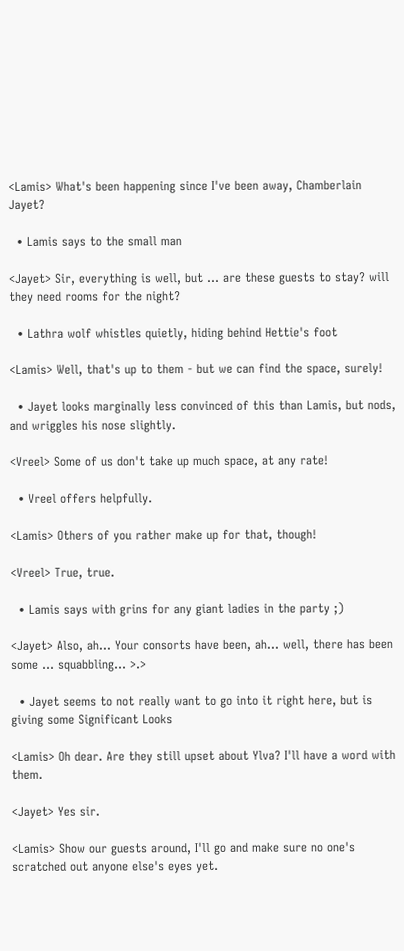<Lamis> What's been happening since I've been away, Chamberlain Jayet?

  • Lamis says to the small man

<Jayet> Sir, everything is well, but ... are these guests to stay? will they need rooms for the night?

  • Lathra wolf whistles quietly, hiding behind Hettie's foot

<Lamis> Well, that's up to them - but we can find the space, surely!

  • Jayet looks marginally less convinced of this than Lamis, but nods, and wriggles his nose slightly.

<Vreel> Some of us don't take up much space, at any rate!

  • Vreel offers helpfully.

<Lamis> Others of you rather make up for that, though!

<Vreel> True, true.

  • Lamis says with grins for any giant ladies in the party ;)

<Jayet> Also, ah... Your consorts have been, ah... well, there has been some ... squabbling... >.>

  • Jayet seems to not really want to go into it right here, but is giving some Significant Looks

<Lamis> Oh dear. Are they still upset about Ylva? I'll have a word with them.

<Jayet> Yes sir.

<Lamis> Show our guests around, I'll go and make sure no one's scratched out anyone else's eyes yet.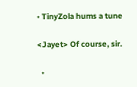• TinyZola hums a tune

<Jayet> Of course, sir.

  •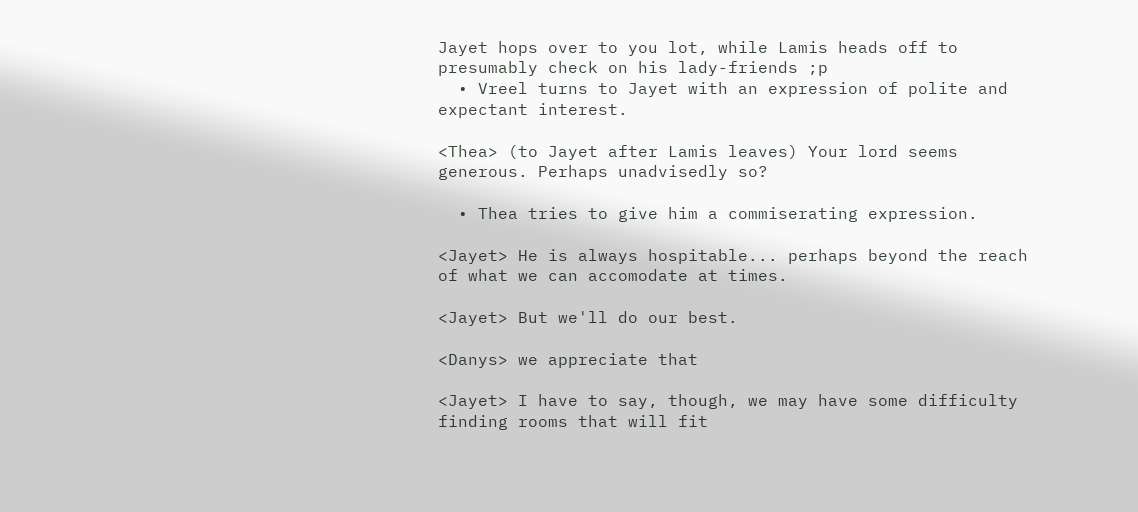Jayet hops over to you lot, while Lamis heads off to presumably check on his lady-friends ;p
  • Vreel turns to Jayet with an expression of polite and expectant interest.

<Thea> (to Jayet after Lamis leaves) Your lord seems generous. Perhaps unadvisedly so?

  • Thea tries to give him a commiserating expression.

<Jayet> He is always hospitable... perhaps beyond the reach of what we can accomodate at times.

<Jayet> But we'll do our best.

<Danys> we appreciate that

<Jayet> I have to say, though, we may have some difficulty finding rooms that will fit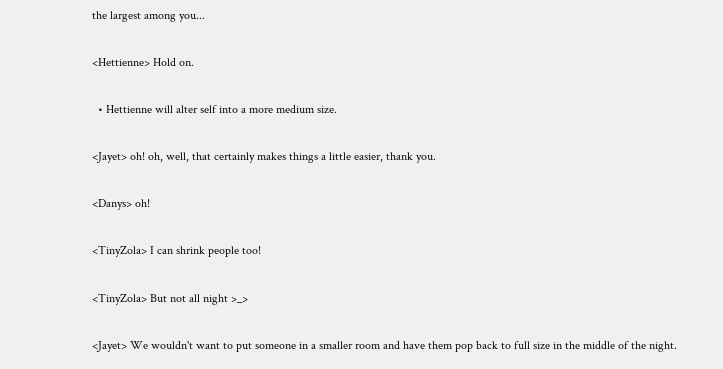the largest among you...

<Hettienne> Hold on.

  • Hettienne will alter self into a more medium size.

<Jayet> oh! oh, well, that certainly makes things a little easier, thank you.

<Danys> oh!

<TinyZola> I can shrink people too!

<TinyZola> But not all night >_>

<Jayet> We wouldn't want to put someone in a smaller room and have them pop back to full size in the middle of the night.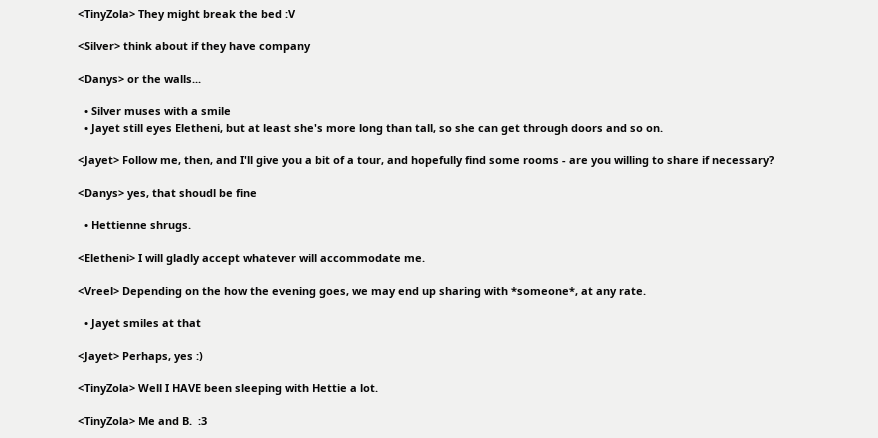<TinyZola> They might break the bed :V

<Silver> think about if they have company

<Danys> or the walls...

  • Silver muses with a smile
  • Jayet still eyes Eletheni, but at least she's more long than tall, so she can get through doors and so on.

<Jayet> Follow me, then, and I'll give you a bit of a tour, and hopefully find some rooms - are you willing to share if necessary?

<Danys> yes, that shoudl be fine

  • Hettienne shrugs.

<Eletheni> I will gladly accept whatever will accommodate me.

<Vreel> Depending on the how the evening goes, we may end up sharing with *someone*, at any rate.

  • Jayet smiles at that

<Jayet> Perhaps, yes :)

<TinyZola> Well I HAVE been sleeping with Hettie a lot.

<TinyZola> Me and B.  :3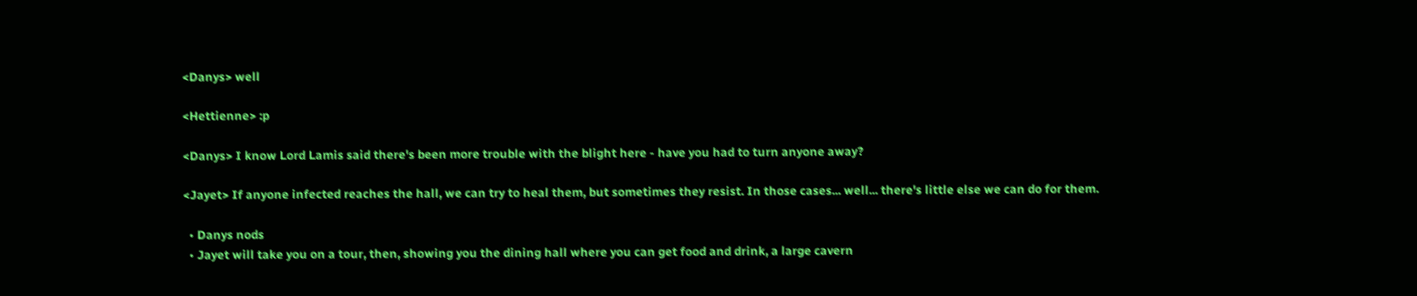<Danys> well

<Hettienne> :p

<Danys> I know Lord Lamis said there's been more trouble with the blight here - have you had to turn anyone away?

<Jayet> If anyone infected reaches the hall, we can try to heal them, but sometimes they resist. In those cases... well... there's little else we can do for them.

  • Danys nods
  • Jayet will take you on a tour, then, showing you the dining hall where you can get food and drink, a large cavern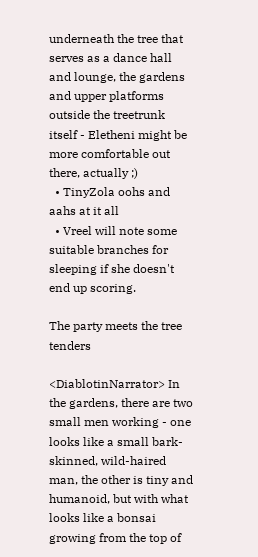underneath the tree that serves as a dance hall and lounge, the gardens and upper platforms outside the treetrunk itself - Eletheni might be more comfortable out there, actually ;)
  • TinyZola oohs and aahs at it all
  • Vreel will note some suitable branches for sleeping if she doesn't end up scoring.

The party meets the tree tenders

<DiablotinNarrator> In the gardens, there are two small men working - one looks like a small bark-skinned, wild-haired man, the other is tiny and humanoid, but with what looks like a bonsai growing from the top of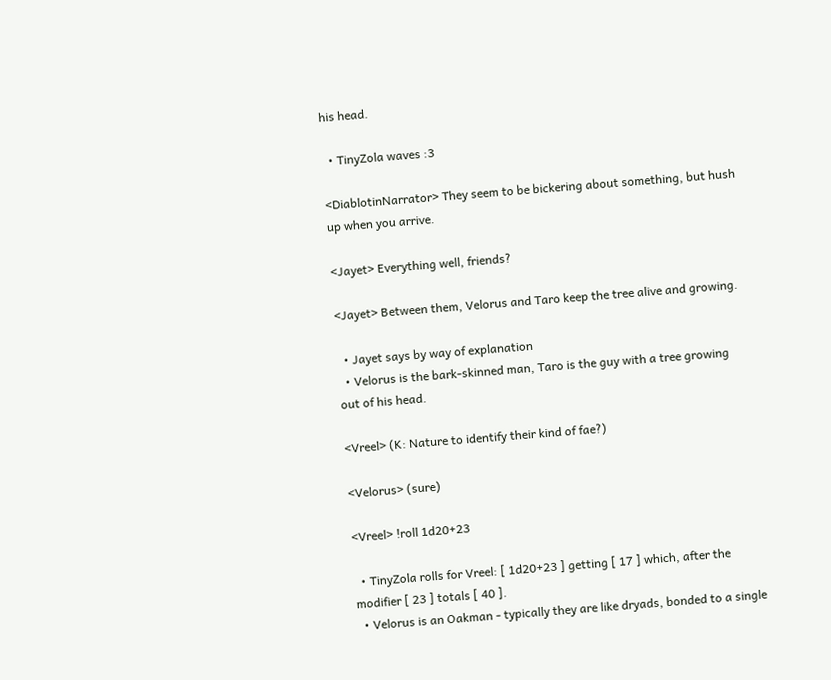his head.

  • TinyZola waves :3

<DiablotinNarrator> They seem to be bickering about something, but hush up when you arrive.

<Jayet> Everything well, friends?

<Jayet> Between them, Velorus and Taro keep the tree alive and growing.

  • Jayet says by way of explanation
  • Velorus is the bark-skinned man, Taro is the guy with a tree growing out of his head.

<Vreel> (K: Nature to identify their kind of fae?)

<Velorus> (sure)

<Vreel> !roll 1d20+23

  • TinyZola rolls for Vreel: [ 1d20+23 ] getting [ 17 ] which, after the modifier [ 23 ] totals [ 40 ].
  • Velorus is an Oakman - typically they are like dryads, bonded to a single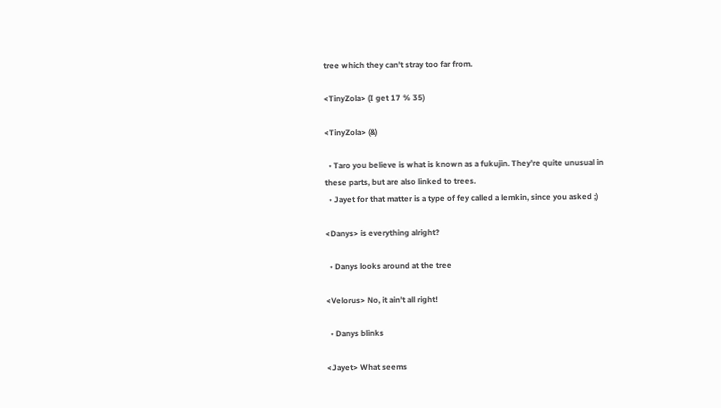tree which they can't stray too far from.

<TinyZola> (I get 17 % 35)

<TinyZola> (&)

  • Taro you believe is what is known as a fukujin. They're quite unusual in these parts, but are also linked to trees.
  • Jayet for that matter is a type of fey called a lemkin, since you asked ;)

<Danys> is everything alright?

  • Danys looks around at the tree

<Velorus> No, it ain't all right!

  • Danys blinks

<Jayet> What seems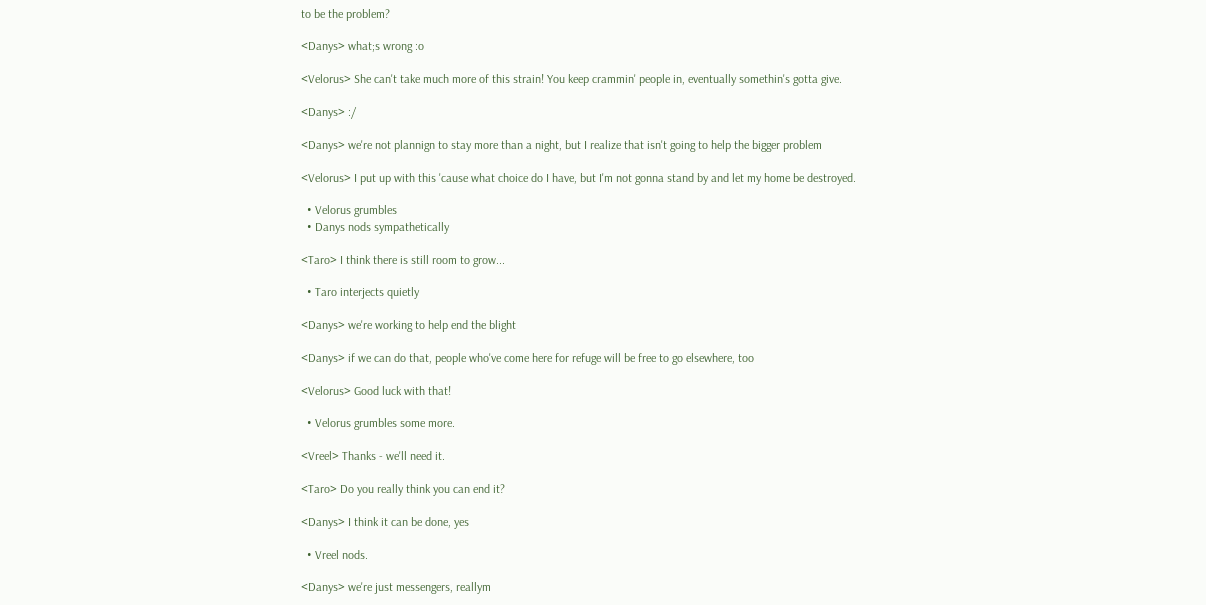to be the problem?

<Danys> what;s wrong :o

<Velorus> She can't take much more of this strain! You keep crammin' people in, eventually somethin's gotta give.

<Danys> :/

<Danys> we're not plannign to stay more than a night, but I realize that isn't going to help the bigger problem

<Velorus> I put up with this 'cause what choice do I have, but I'm not gonna stand by and let my home be destroyed.

  • Velorus grumbles
  • Danys nods sympathetically

<Taro> I think there is still room to grow...

  • Taro interjects quietly

<Danys> we're working to help end the blight

<Danys> if we can do that, people who've come here for refuge will be free to go elsewhere, too

<Velorus> Good luck with that!

  • Velorus grumbles some more.

<Vreel> Thanks - we'll need it.

<Taro> Do you really think you can end it?

<Danys> I think it can be done, yes

  • Vreel nods.

<Danys> we're just messengers, reallym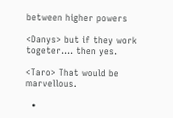between higher powers

<Danys> but if they work togeter.... then yes.

<Taro> That would be marvellous.

  •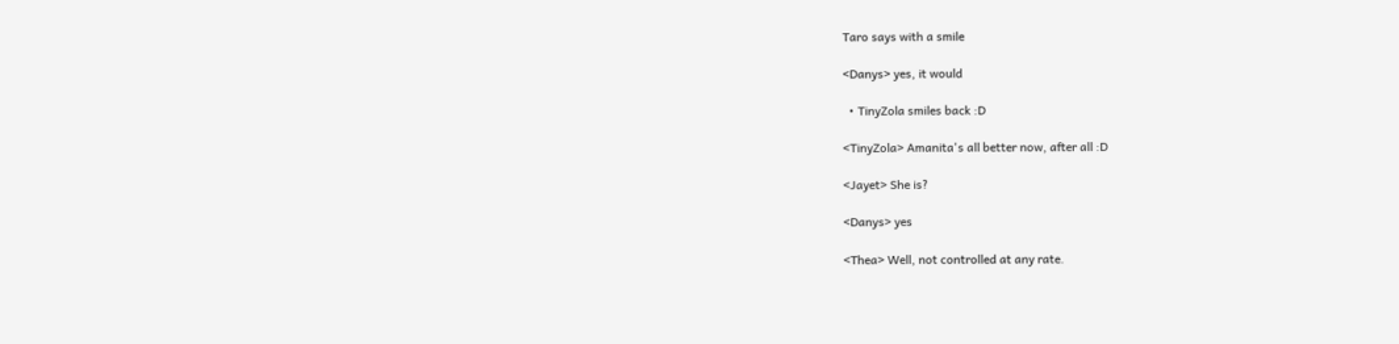Taro says with a smile

<Danys> yes, it would

  • TinyZola smiles back :D

<TinyZola> Amanita's all better now, after all :D

<Jayet> She is?

<Danys> yes

<Thea> Well, not controlled at any rate.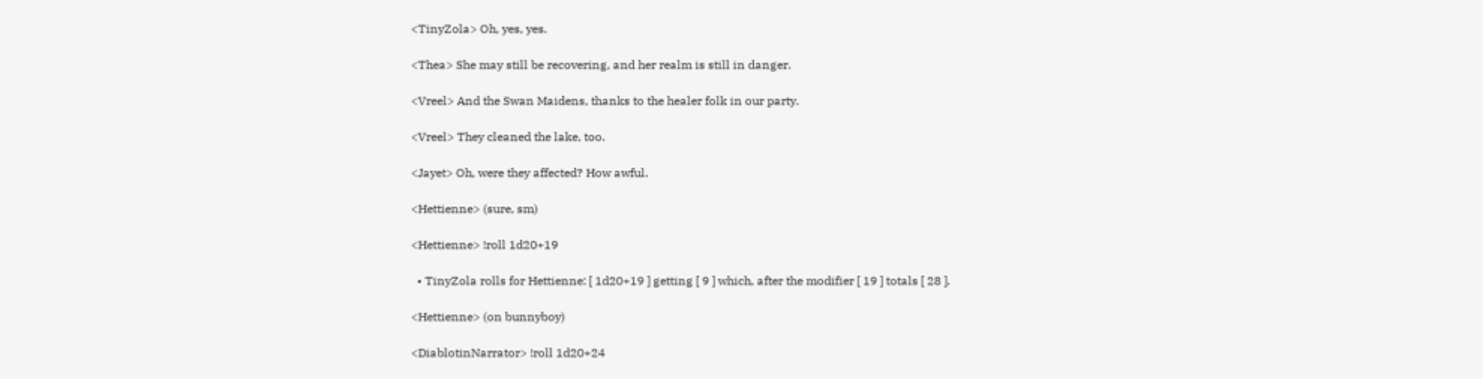<TinyZola> Oh, yes, yes.

<Thea> She may still be recovering, and her realm is still in danger.

<Vreel> And the Swan Maidens, thanks to the healer folk in our party.

<Vreel> They cleaned the lake, too.

<Jayet> Oh, were they affected? How awful.

<Hettienne> (sure, sm)

<Hettienne> !roll 1d20+19

  • TinyZola rolls for Hettienne: [ 1d20+19 ] getting [ 9 ] which, after the modifier [ 19 ] totals [ 28 ].

<Hettienne> (on bunnyboy)

<DiablotinNarrator> !roll 1d20+24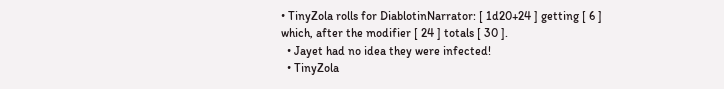• TinyZola rolls for DiablotinNarrator: [ 1d20+24 ] getting [ 6 ] which, after the modifier [ 24 ] totals [ 30 ].
  • Jayet had no idea they were infected!
  • TinyZola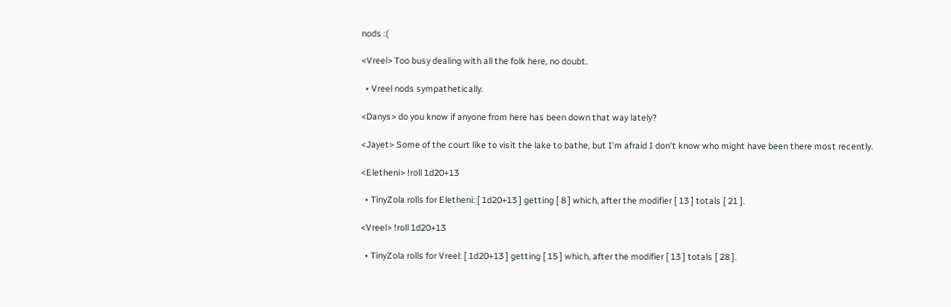nods :(

<Vreel> Too busy dealing with all the folk here, no doubt.

  • Vreel nods sympathetically.

<Danys> do you know if anyone from here has been down that way lately?

<Jayet> Some of the court like to visit the lake to bathe, but I'm afraid I don't know who might have been there most recently.

<Eletheni> !roll 1d20+13

  • TinyZola rolls for Eletheni: [ 1d20+13 ] getting [ 8 ] which, after the modifier [ 13 ] totals [ 21 ].

<Vreel> !roll 1d20+13

  • TinyZola rolls for Vreel: [ 1d20+13 ] getting [ 15 ] which, after the modifier [ 13 ] totals [ 28 ].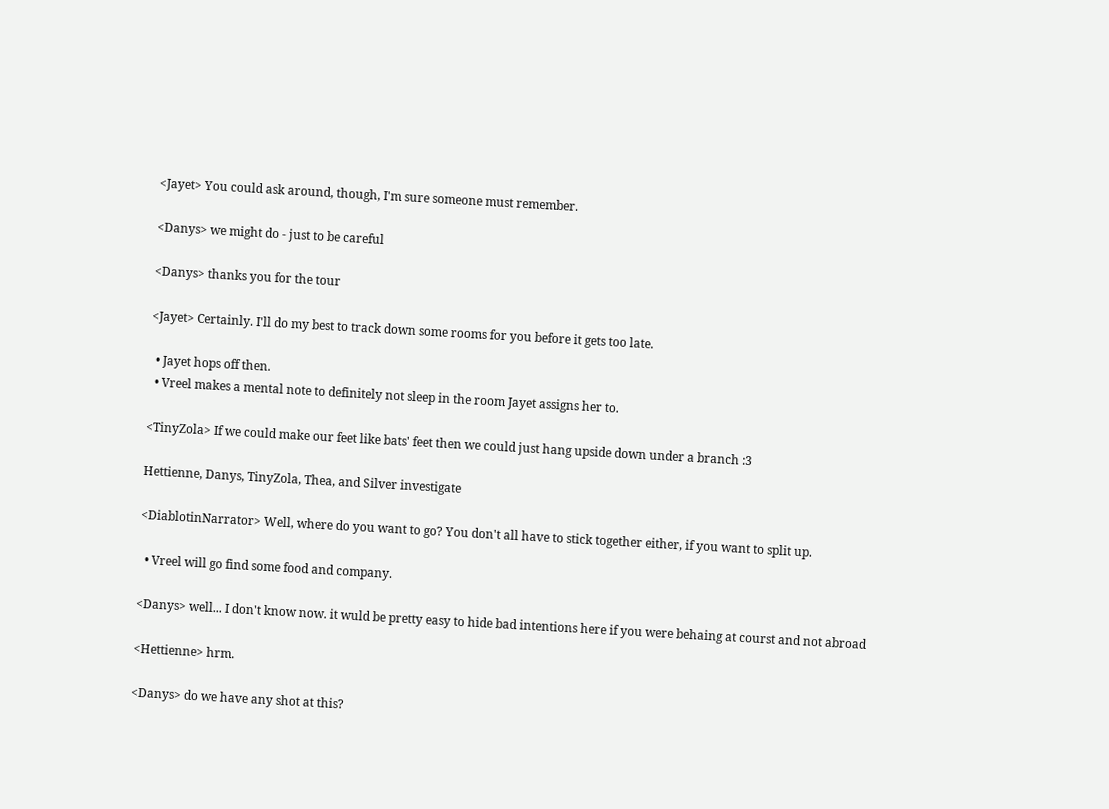<Jayet> You could ask around, though, I'm sure someone must remember.

<Danys> we might do - just to be careful

<Danys> thanks you for the tour

<Jayet> Certainly. I'll do my best to track down some rooms for you before it gets too late.

  • Jayet hops off then.
  • Vreel makes a mental note to definitely not sleep in the room Jayet assigns her to.

<TinyZola> If we could make our feet like bats' feet then we could just hang upside down under a branch :3

Hettienne, Danys, TinyZola, Thea, and Silver investigate

<DiablotinNarrator> Well, where do you want to go? You don't all have to stick together either, if you want to split up.

  • Vreel will go find some food and company.

<Danys> well... I don't know now. it wuld be pretty easy to hide bad intentions here if you were behaing at courst and not abroad

<Hettienne> hrm.

<Danys> do we have any shot at this?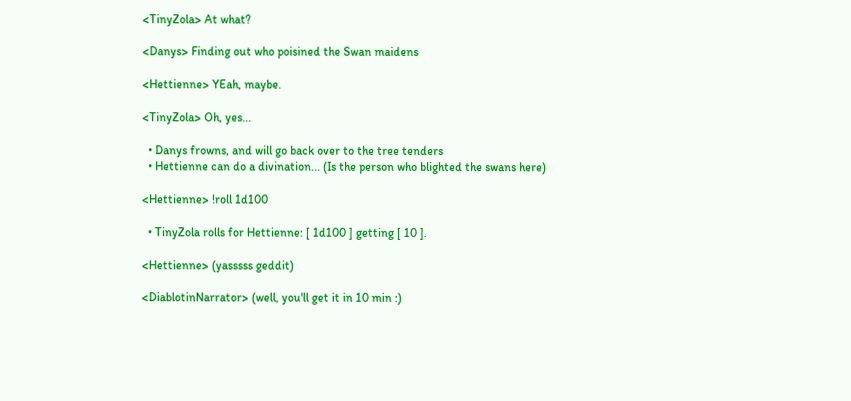<TinyZola> At what?

<Danys> Finding out who poisined the Swan maidens

<Hettienne> YEah, maybe.

<TinyZola> Oh, yes...

  • Danys frowns, and will go back over to the tree tenders
  • Hettienne can do a divination... (Is the person who blighted the swans here)

<Hettienne> !roll 1d100

  • TinyZola rolls for Hettienne: [ 1d100 ] getting [ 10 ].

<Hettienne> (yasssss geddit)

<DiablotinNarrator> (well, you'll get it in 10 min :)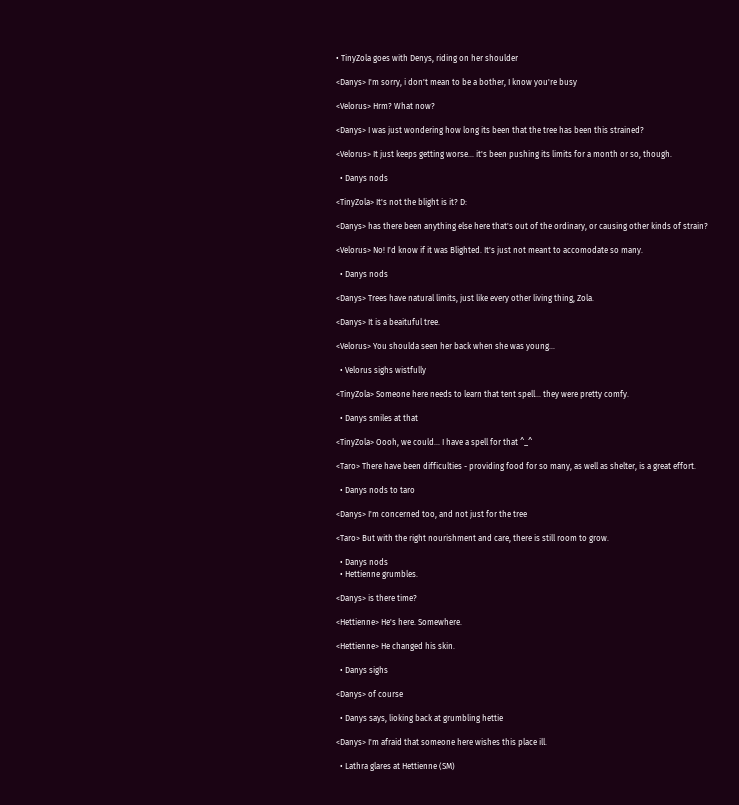• TinyZola goes with Denys, riding on her shoulder

<Danys> I'm sorry, i don't mean to be a bother, I know you're busy

<Velorus> Hrm? What now?

<Danys> I was just wondering how long its been that the tree has been this strained?

<Velorus> It just keeps getting worse... it's been pushing its limits for a month or so, though.

  • Danys nods

<TinyZola> It's not the blight is it? D:

<Danys> has there been anything else here that's out of the ordinary, or causing other kinds of strain?

<Velorus> No! I'd know if it was Blighted. It's just not meant to accomodate so many.

  • Danys nods

<Danys> Trees have natural limits, just like every other living thing, Zola.

<Danys> It is a beaituful tree.

<Velorus> You shoulda seen her back when she was young...

  • Velorus sighs wistfully

<TinyZola> Someone here needs to learn that tent spell... they were pretty comfy.

  • Danys smiles at that

<TinyZola> Oooh, we could... I have a spell for that ^_^

<Taro> There have been difficulties - providing food for so many, as well as shelter, is a great effort.

  • Danys nods to taro

<Danys> I'm concerned too, and not just for the tree

<Taro> But with the right nourishment and care, there is still room to grow.

  • Danys nods
  • Hettienne grumbles.

<Danys> is there time?

<Hettienne> He's here. Somewhere.

<Hettienne> He changed his skin.

  • Danys sighs

<Danys> of course

  • Danys says, lioking back at grumbling hettie

<Danys> I'm afraid that someone here wishes this place ill.

  • Lathra glares at Hettienne (SM)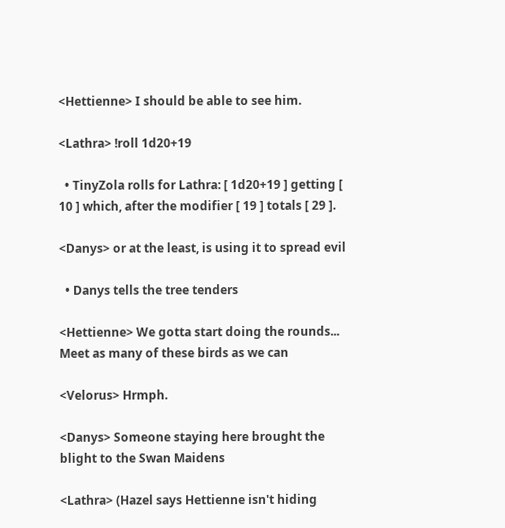<Hettienne> I should be able to see him.

<Lathra> !roll 1d20+19

  • TinyZola rolls for Lathra: [ 1d20+19 ] getting [ 10 ] which, after the modifier [ 19 ] totals [ 29 ].

<Danys> or at the least, is using it to spread evil

  • Danys tells the tree tenders

<Hettienne> We gotta start doing the rounds... Meet as many of these birds as we can

<Velorus> Hrmph.

<Danys> Someone staying here brought the blight to the Swan Maidens

<Lathra> (Hazel says Hettienne isn't hiding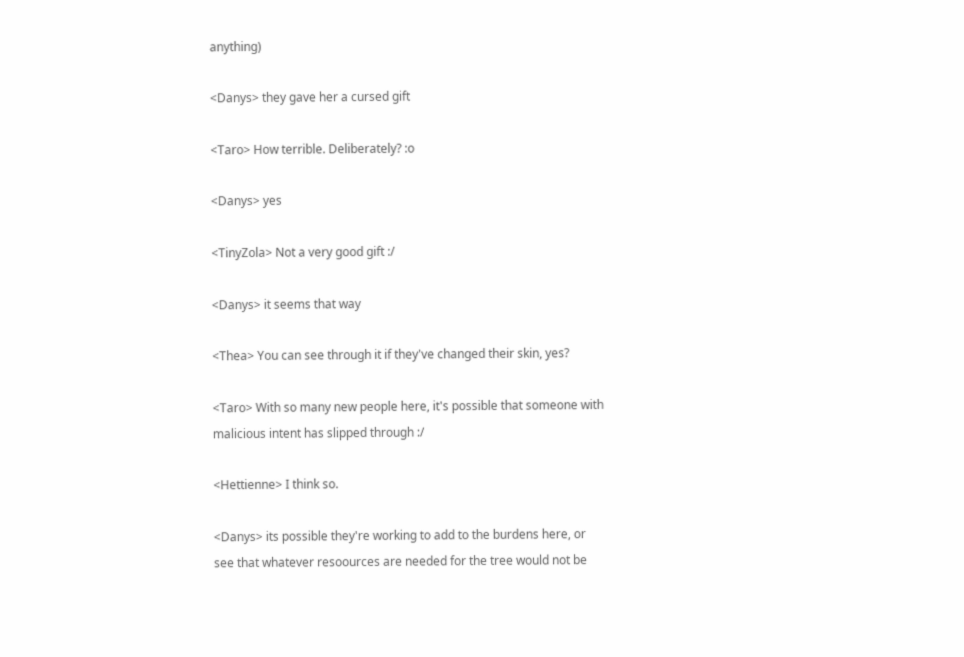anything)

<Danys> they gave her a cursed gift

<Taro> How terrible. Deliberately? :o

<Danys> yes

<TinyZola> Not a very good gift :/

<Danys> it seems that way

<Thea> You can see through it if they've changed their skin, yes?

<Taro> With so many new people here, it's possible that someone with malicious intent has slipped through :/

<Hettienne> I think so.

<Danys> its possible they're working to add to the burdens here, or see that whatever resoources are needed for the tree would not be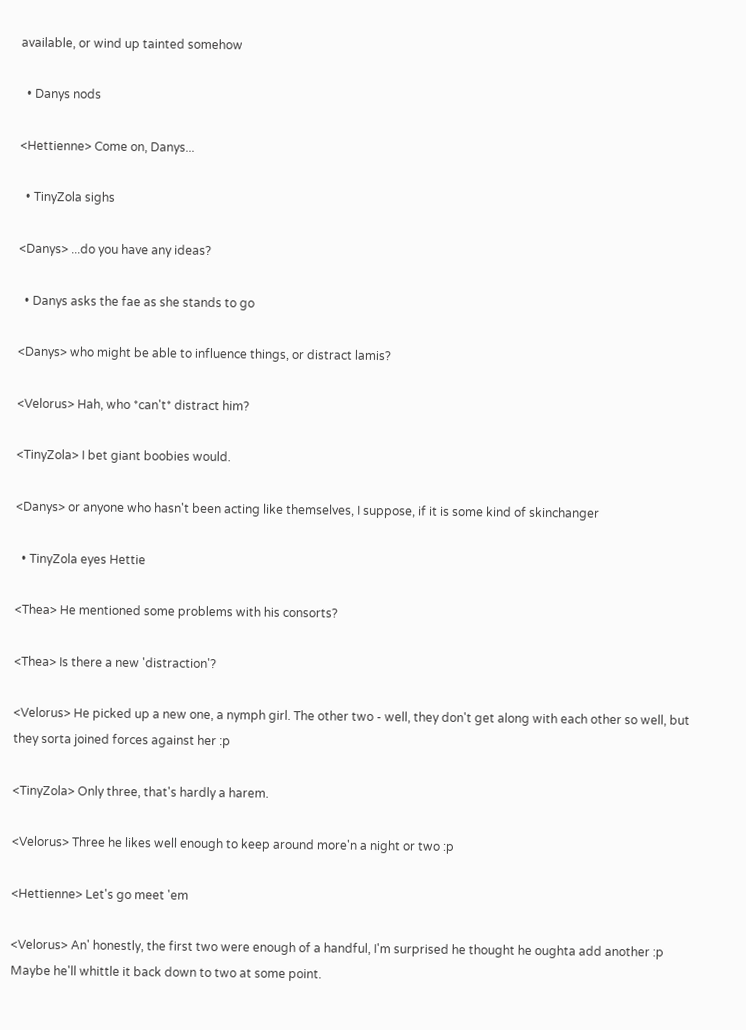available, or wind up tainted somehow

  • Danys nods

<Hettienne> Come on, Danys...

  • TinyZola sighs

<Danys> ...do you have any ideas?

  • Danys asks the fae as she stands to go

<Danys> who might be able to influence things, or distract lamis?

<Velorus> Hah, who *can't* distract him?

<TinyZola> I bet giant boobies would.

<Danys> or anyone who hasn't been acting like themselves, I suppose, if it is some kind of skinchanger

  • TinyZola eyes Hettie

<Thea> He mentioned some problems with his consorts?

<Thea> Is there a new 'distraction'?

<Velorus> He picked up a new one, a nymph girl. The other two - well, they don't get along with each other so well, but they sorta joined forces against her :p

<TinyZola> Only three, that's hardly a harem.

<Velorus> Three he likes well enough to keep around more'n a night or two :p

<Hettienne> Let's go meet 'em

<Velorus> An' honestly, the first two were enough of a handful, I'm surprised he thought he oughta add another :p Maybe he'll whittle it back down to two at some point.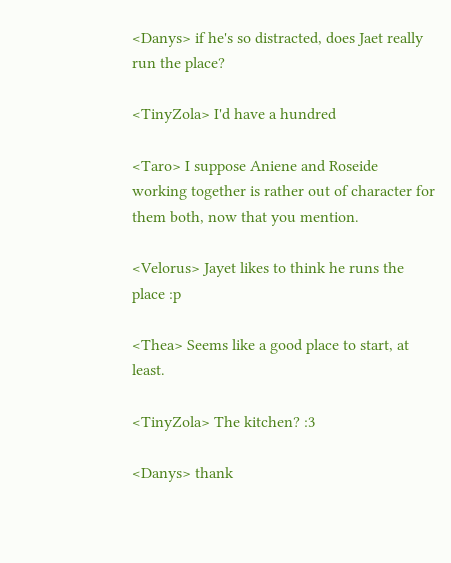<Danys> if he's so distracted, does Jaet really run the place?

<TinyZola> I'd have a hundred

<Taro> I suppose Aniene and Roseide working together is rather out of character for them both, now that you mention.

<Velorus> Jayet likes to think he runs the place :p

<Thea> Seems like a good place to start, at least.

<TinyZola> The kitchen? :3

<Danys> thank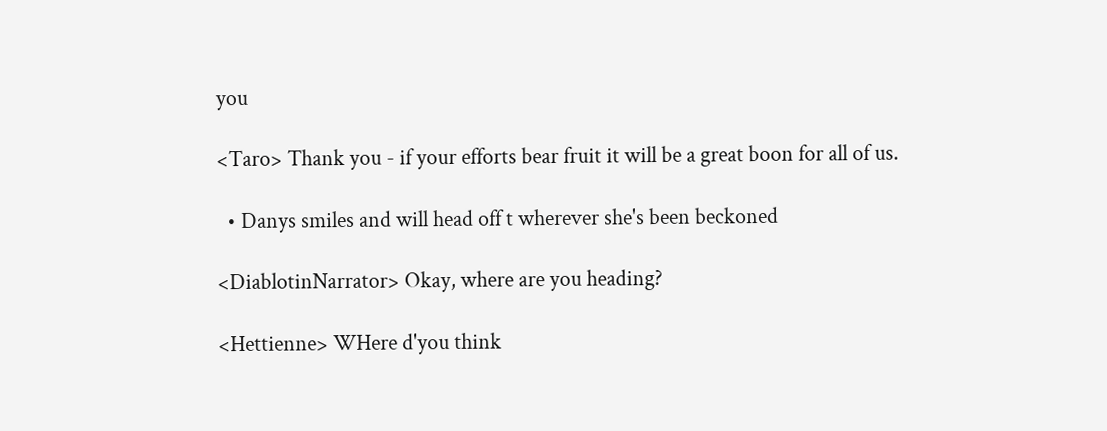you

<Taro> Thank you - if your efforts bear fruit it will be a great boon for all of us.

  • Danys smiles and will head off t wherever she's been beckoned

<DiablotinNarrator> Okay, where are you heading?

<Hettienne> WHere d'you think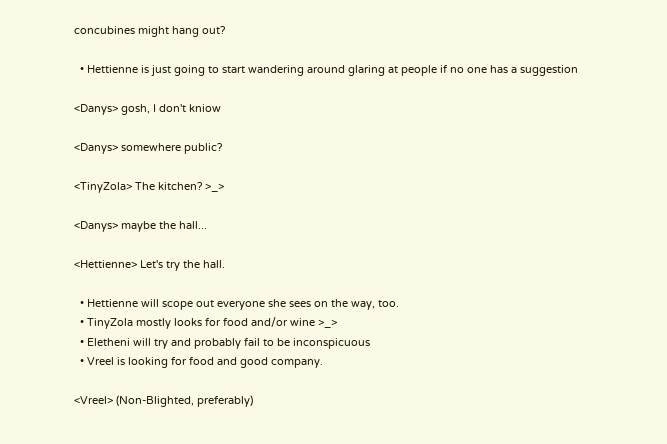concubines might hang out?

  • Hettienne is just going to start wandering around glaring at people if no one has a suggestion

<Danys> gosh, I don't kniow

<Danys> somewhere public?

<TinyZola> The kitchen? >_>

<Danys> maybe the hall...

<Hettienne> Let's try the hall.

  • Hettienne will scope out everyone she sees on the way, too.
  • TinyZola mostly looks for food and/or wine >_>
  • Eletheni will try and probably fail to be inconspicuous
  • Vreel is looking for food and good company.

<Vreel> (Non-Blighted, preferably)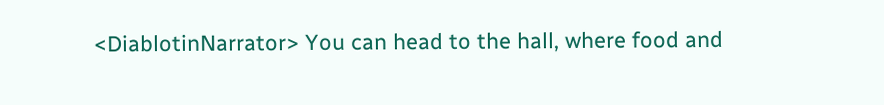<DiablotinNarrator> You can head to the hall, where food and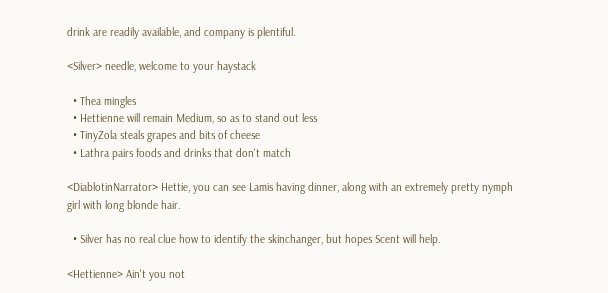drink are readily available, and company is plentiful.

<Silver> needle, welcome to your haystack

  • Thea mingles
  • Hettienne will remain Medium, so as to stand out less
  • TinyZola steals grapes and bits of cheese
  • Lathra pairs foods and drinks that don't match

<DiablotinNarrator> Hettie, you can see Lamis having dinner, along with an extremely pretty nymph girl with long blonde hair.

  • Silver has no real clue how to identify the skinchanger, but hopes Scent will help.

<Hettienne> Ain't you not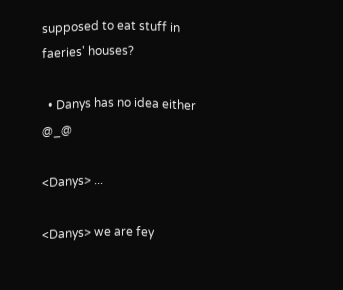supposed to eat stuff in faeries' houses?

  • Danys has no idea either @_@

<Danys> ...

<Danys> we are fey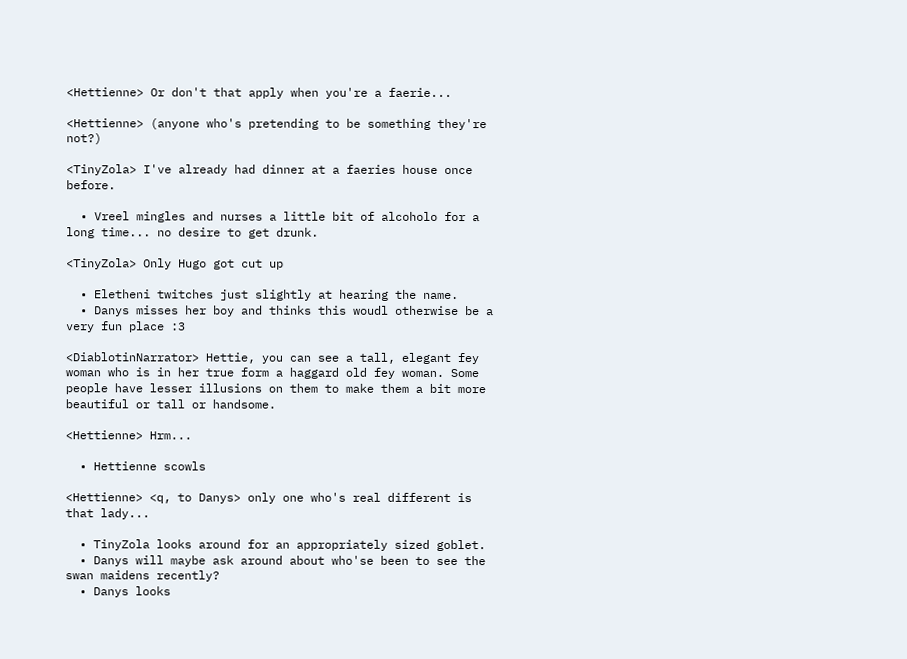<Hettienne> Or don't that apply when you're a faerie...

<Hettienne> (anyone who's pretending to be something they're not?)

<TinyZola> I've already had dinner at a faeries house once before.

  • Vreel mingles and nurses a little bit of alcoholo for a long time... no desire to get drunk.

<TinyZola> Only Hugo got cut up

  • Eletheni twitches just slightly at hearing the name.
  • Danys misses her boy and thinks this woudl otherwise be a very fun place :3

<DiablotinNarrator> Hettie, you can see a tall, elegant fey woman who is in her true form a haggard old fey woman. Some people have lesser illusions on them to make them a bit more beautiful or tall or handsome.

<Hettienne> Hrm...

  • Hettienne scowls

<Hettienne> <q, to Danys> only one who's real different is that lady...

  • TinyZola looks around for an appropriately sized goblet.
  • Danys will maybe ask around about who'se been to see the swan maidens recently?
  • Danys looks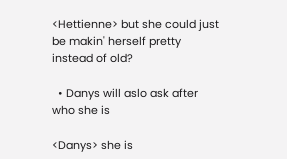<Hettienne> but she could just be makin' herself pretty instead of old?

  • Danys will aslo ask after who she is

<Danys> she is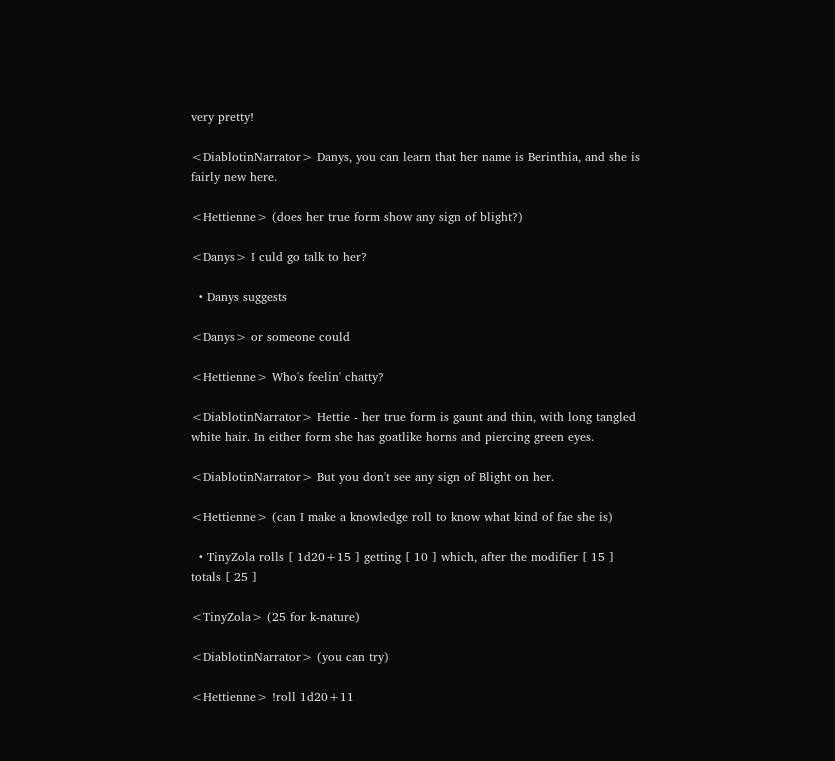very pretty!

<DiablotinNarrator> Danys, you can learn that her name is Berinthia, and she is fairly new here.

<Hettienne> (does her true form show any sign of blight?)

<Danys> I culd go talk to her?

  • Danys suggests

<Danys> or someone could

<Hettienne> Who's feelin' chatty?

<DiablotinNarrator> Hettie - her true form is gaunt and thin, with long tangled white hair. In either form she has goatlike horns and piercing green eyes.

<DiablotinNarrator> But you don't see any sign of Blight on her.

<Hettienne> (can I make a knowledge roll to know what kind of fae she is)

  • TinyZola rolls [ 1d20+15 ] getting [ 10 ] which, after the modifier [ 15 ] totals [ 25 ]

<TinyZola> (25 for k-nature)

<DiablotinNarrator> (you can try)

<Hettienne> !roll 1d20+11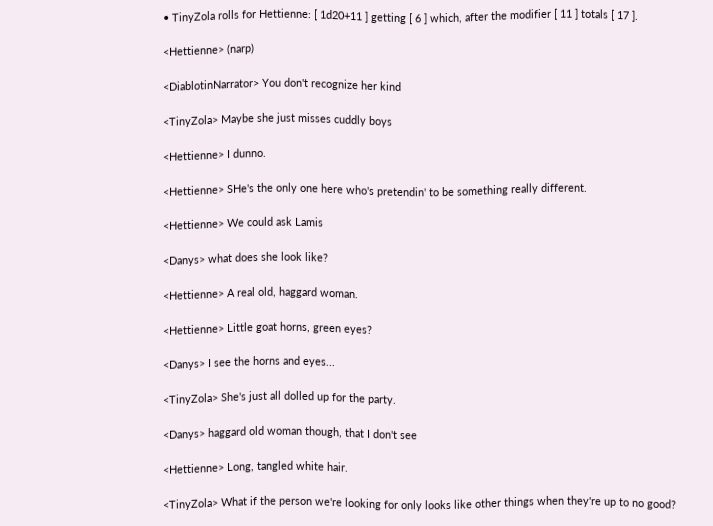• TinyZola rolls for Hettienne: [ 1d20+11 ] getting [ 6 ] which, after the modifier [ 11 ] totals [ 17 ].

<Hettienne> (narp)

<DiablotinNarrator> You don't recognize her kind

<TinyZola> Maybe she just misses cuddly boys

<Hettienne> I dunno.

<Hettienne> SHe's the only one here who's pretendin' to be something really different.

<Hettienne> We could ask Lamis

<Danys> what does she look like?

<Hettienne> A real old, haggard woman.

<Hettienne> Little goat horns, green eyes?

<Danys> I see the horns and eyes...

<TinyZola> She's just all dolled up for the party.

<Danys> haggard old woman though, that I don't see

<Hettienne> Long, tangled white hair.

<TinyZola> What if the person we're looking for only looks like other things when they're up to no good?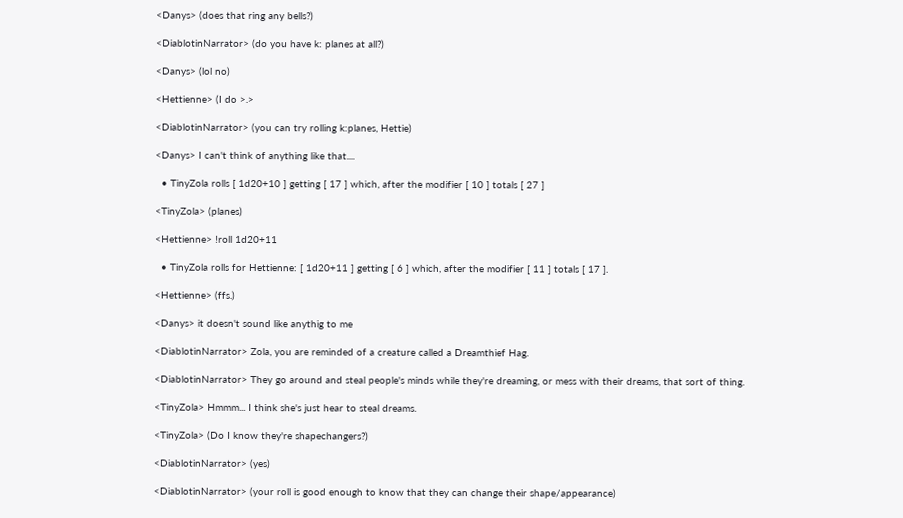<Danys> (does that ring any bells?)

<DiablotinNarrator> (do you have k: planes at all?)

<Danys> (lol no)

<Hettienne> (I do >.>

<DiablotinNarrator> (you can try rolling k:planes, Hettie)

<Danys> I can't think of anything like that....

  • TinyZola rolls [ 1d20+10 ] getting [ 17 ] which, after the modifier [ 10 ] totals [ 27 ]

<TinyZola> (planes)

<Hettienne> !roll 1d20+11

  • TinyZola rolls for Hettienne: [ 1d20+11 ] getting [ 6 ] which, after the modifier [ 11 ] totals [ 17 ].

<Hettienne> (ffs.)

<Danys> it doesn't sound like anythig to me

<DiablotinNarrator> Zola, you are reminded of a creature called a Dreamthief Hag.

<DiablotinNarrator> They go around and steal people's minds while they're dreaming, or mess with their dreams, that sort of thing.

<TinyZola> Hmmm... I think she's just hear to steal dreams.

<TinyZola> (Do I know they're shapechangers?)

<DiablotinNarrator> (yes)

<DiablotinNarrator> (your roll is good enough to know that they can change their shape/appearance)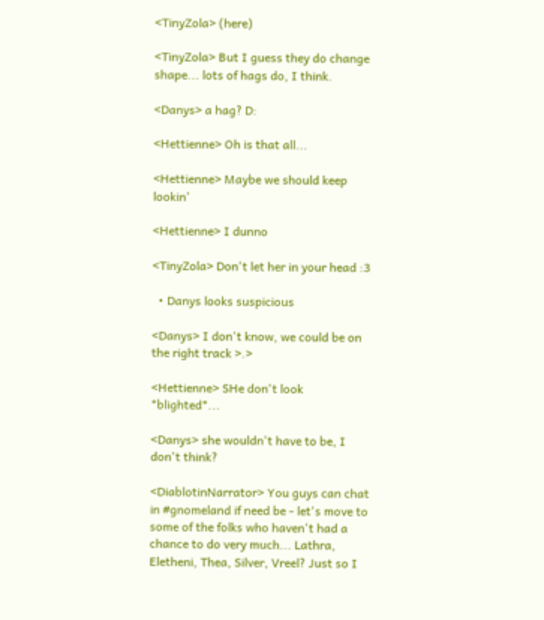<TinyZola> (here)

<TinyZola> But I guess they do change shape... lots of hags do, I think.

<Danys> a hag? D:

<Hettienne> Oh is that all...

<Hettienne> Maybe we should keep lookin'

<Hettienne> I dunno

<TinyZola> Don't let her in your head :3

  • Danys looks suspicious

<Danys> I don't know, we could be on the right track >.>

<Hettienne> SHe don't look *blighted*...

<Danys> she wouldn't have to be, I don't think?

<DiablotinNarrator> You guys can chat in #gnomeland if need be - let's move to some of the folks who haven't had a chance to do very much... Lathra, Eletheni, Thea, Silver, Vreel? Just so I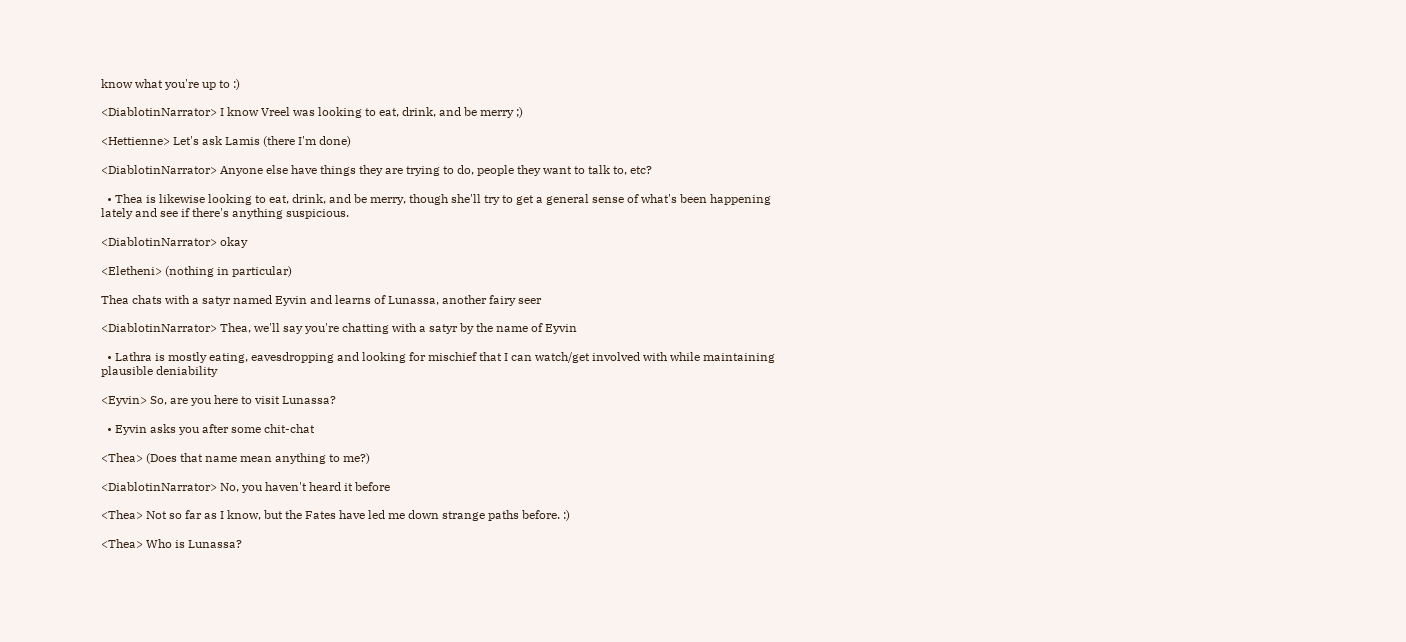know what you're up to :)

<DiablotinNarrator> I know Vreel was looking to eat, drink, and be merry ;)

<Hettienne> Let's ask Lamis (there I'm done)

<DiablotinNarrator> Anyone else have things they are trying to do, people they want to talk to, etc?

  • Thea is likewise looking to eat, drink, and be merry, though she'll try to get a general sense of what's been happening lately and see if there's anything suspicious.

<DiablotinNarrator> okay

<Eletheni> (nothing in particular)

Thea chats with a satyr named Eyvin and learns of Lunassa, another fairy seer

<DiablotinNarrator> Thea, we'll say you're chatting with a satyr by the name of Eyvin

  • Lathra is mostly eating, eavesdropping and looking for mischief that I can watch/get involved with while maintaining plausible deniability

<Eyvin> So, are you here to visit Lunassa?

  • Eyvin asks you after some chit-chat

<Thea> (Does that name mean anything to me?)

<DiablotinNarrator> No, you haven't heard it before

<Thea> Not so far as I know, but the Fates have led me down strange paths before. :)

<Thea> Who is Lunassa?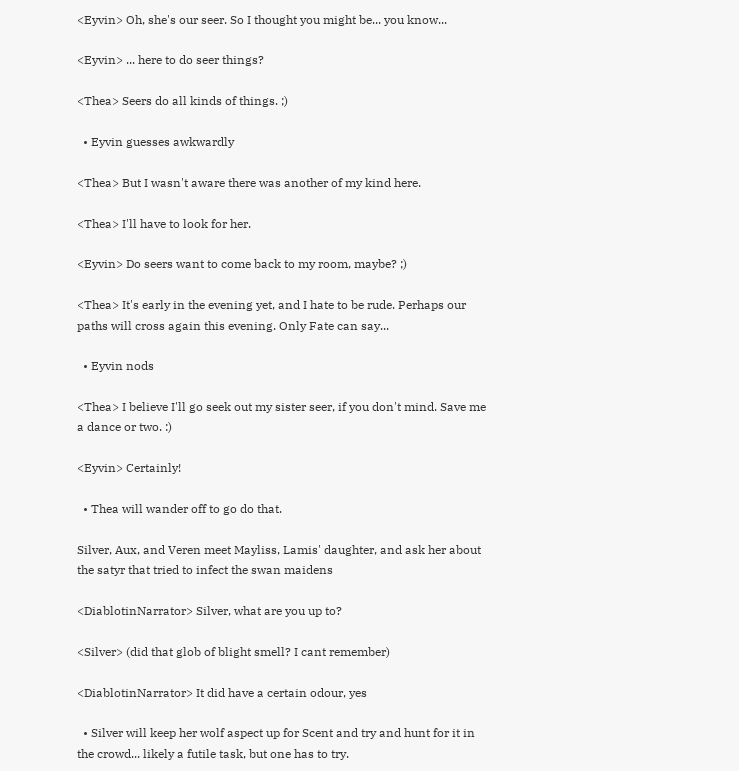<Eyvin> Oh, she's our seer. So I thought you might be... you know...

<Eyvin> ... here to do seer things?

<Thea> Seers do all kinds of things. ;)

  • Eyvin guesses awkwardly

<Thea> But I wasn't aware there was another of my kind here.

<Thea> I'll have to look for her.

<Eyvin> Do seers want to come back to my room, maybe? ;)

<Thea> It's early in the evening yet, and I hate to be rude. Perhaps our paths will cross again this evening. Only Fate can say...

  • Eyvin nods

<Thea> I believe I'll go seek out my sister seer, if you don't mind. Save me a dance or two. :)

<Eyvin> Certainly!

  • Thea will wander off to go do that.

Silver, Aux, and Veren meet Mayliss, Lamis' daughter, and ask her about the satyr that tried to infect the swan maidens

<DiablotinNarrator> Silver, what are you up to?

<Silver> (did that glob of blight smell? I cant remember)

<DiablotinNarrator> It did have a certain odour, yes

  • Silver will keep her wolf aspect up for Scent and try and hunt for it in the crowd... likely a futile task, but one has to try.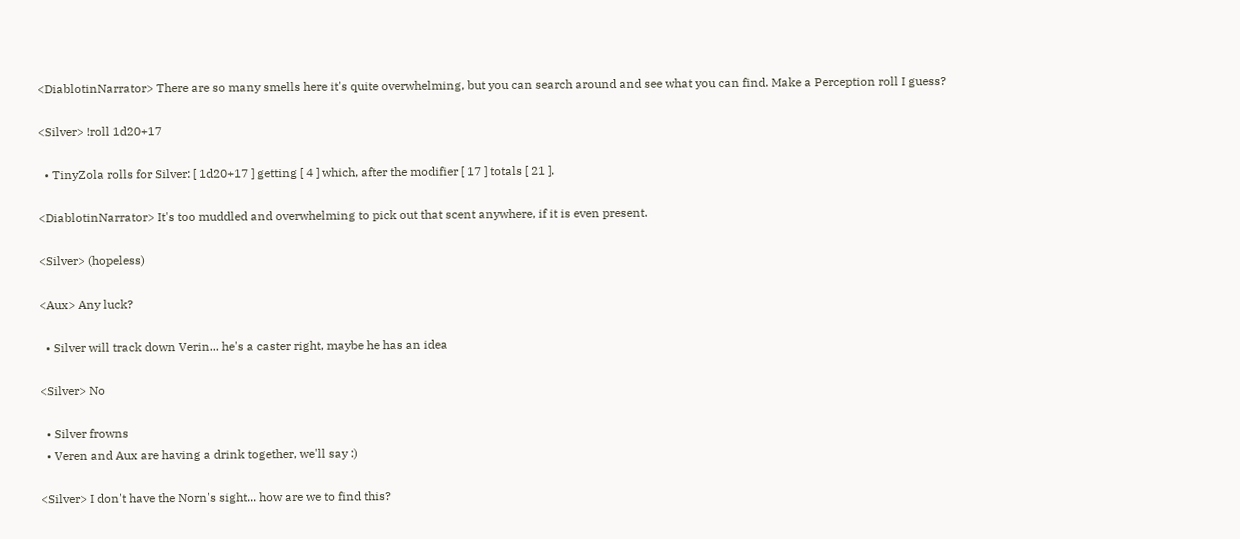<DiablotinNarrator> There are so many smells here it's quite overwhelming, but you can search around and see what you can find. Make a Perception roll I guess?

<Silver> !roll 1d20+17

  • TinyZola rolls for Silver: [ 1d20+17 ] getting [ 4 ] which, after the modifier [ 17 ] totals [ 21 ].

<DiablotinNarrator> It's too muddled and overwhelming to pick out that scent anywhere, if it is even present.

<Silver> (hopeless)

<Aux> Any luck?

  • Silver will track down Verin... he's a caster right, maybe he has an idea

<Silver> No

  • Silver frowns
  • Veren and Aux are having a drink together, we'll say :)

<Silver> I don't have the Norn's sight... how are we to find this?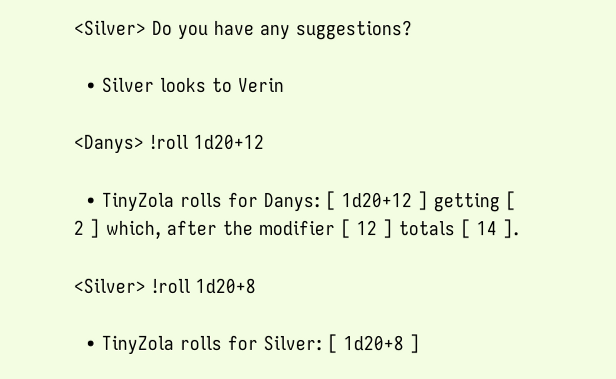<Silver> Do you have any suggestions?

  • Silver looks to Verin

<Danys> !roll 1d20+12

  • TinyZola rolls for Danys: [ 1d20+12 ] getting [ 2 ] which, after the modifier [ 12 ] totals [ 14 ].

<Silver> !roll 1d20+8

  • TinyZola rolls for Silver: [ 1d20+8 ]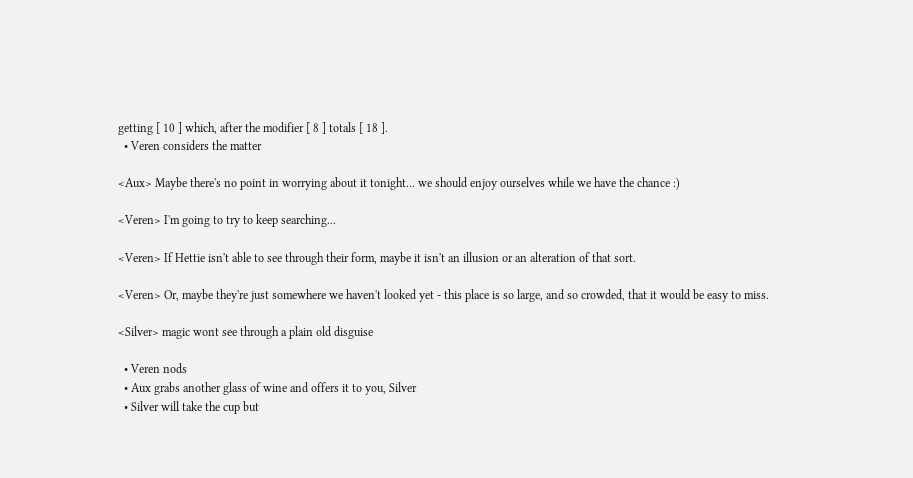getting [ 10 ] which, after the modifier [ 8 ] totals [ 18 ].
  • Veren considers the matter

<Aux> Maybe there's no point in worrying about it tonight... we should enjoy ourselves while we have the chance :)

<Veren> I'm going to try to keep searching...

<Veren> If Hettie isn't able to see through their form, maybe it isn't an illusion or an alteration of that sort.

<Veren> Or, maybe they're just somewhere we haven't looked yet - this place is so large, and so crowded, that it would be easy to miss.

<Silver> magic wont see through a plain old disguise

  • Veren nods
  • Aux grabs another glass of wine and offers it to you, Silver
  • Silver will take the cup but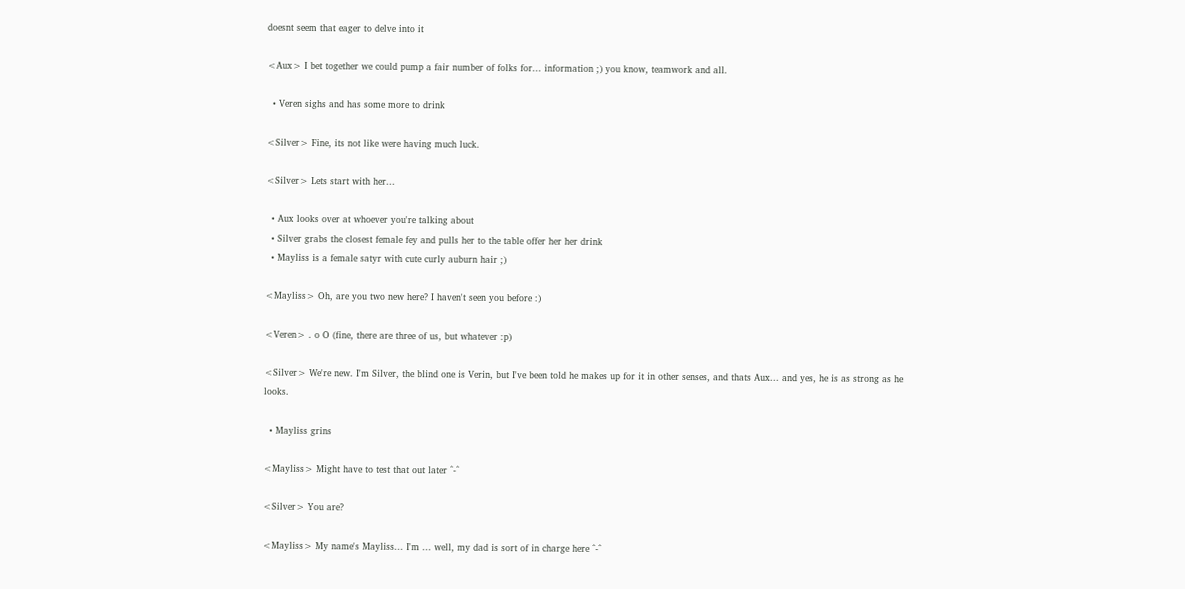doesnt seem that eager to delve into it

<Aux> I bet together we could pump a fair number of folks for... information ;) you know, teamwork and all.

  • Veren sighs and has some more to drink

<Silver> Fine, its not like were having much luck.

<Silver> Lets start with her...

  • Aux looks over at whoever you're talking about
  • Silver grabs the closest female fey and pulls her to the table offer her her drink
  • Mayliss is a female satyr with cute curly auburn hair ;)

<Mayliss> Oh, are you two new here? I haven't seen you before :)

<Veren> . o O (fine, there are three of us, but whatever :p)

<Silver> We're new. I'm Silver, the blind one is Verin, but I've been told he makes up for it in other senses, and thats Aux... and yes, he is as strong as he looks.

  • Mayliss grins

<Mayliss> Might have to test that out later ^-^

<Silver> You are?

<Mayliss> My name's Mayliss... I'm ... well, my dad is sort of in charge here ^-^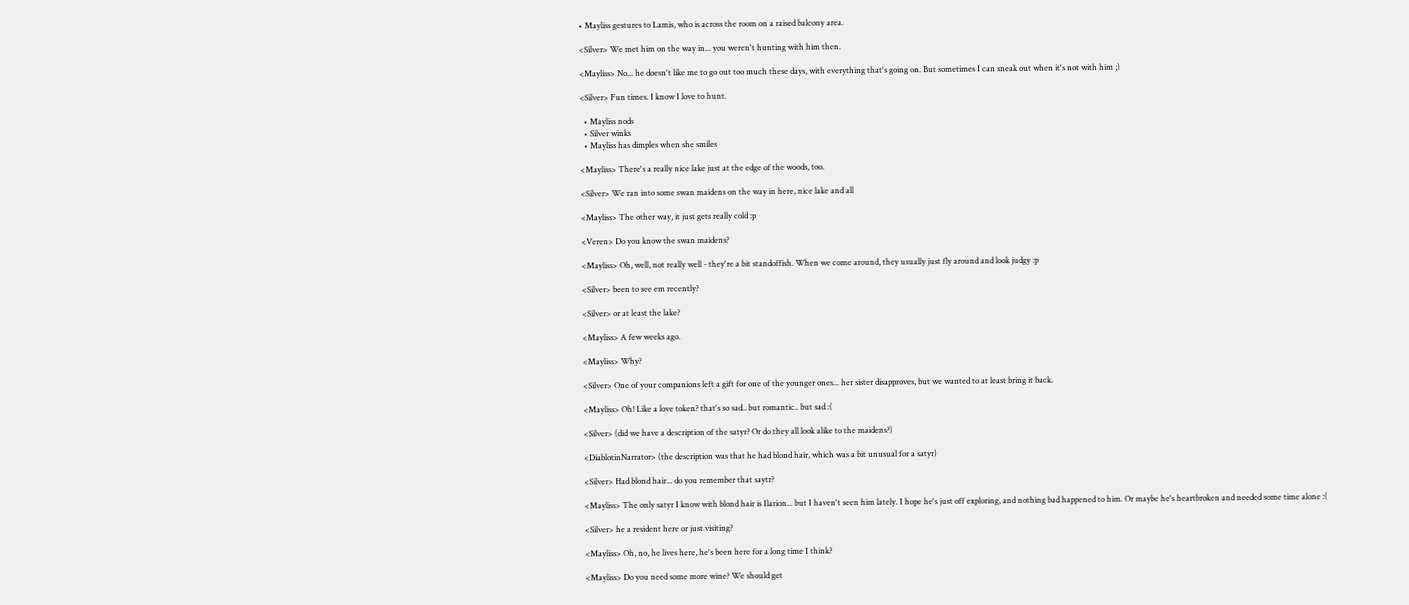• Mayliss gestures to Lamis, who is across the room on a raised balcony area.

<Silver> We met him on the way in... you weren't hunting with him then.

<Mayliss> No... he doesn't like me to go out too much these days, with everything that's going on. But sometimes I can sneak out when it's not with him ;)

<Silver> Fun times. I know I love to hunt.

  • Mayliss nods
  • Silver winks
  • Mayliss has dimples when she smiles

<Mayliss> There's a really nice lake just at the edge of the woods, too.

<Silver> We ran into some swan maidens on the way in here, nice lake and all

<Mayliss> The other way, it just gets really cold :p

<Veren> Do you know the swan maidens?

<Mayliss> Oh, well, not really well - they're a bit standoffish. When we come around, they usually just fly around and look judgy :p

<Silver> been to see em recently?

<Silver> or at least the lake?

<Mayliss> A few weeks ago.

<Mayliss> Why?

<Silver> One of your companions left a gift for one of the younger ones... her sister disapproves, but we wanted to at least bring it back.

<Mayliss> Oh! Like a love token? that's so sad.. but romantic.. but sad :(

<Silver> (did we have a description of the satyr? Or do they all look alike to the maidens?)

<DiablotinNarrator> (the description was that he had blond hair, which was a bit unusual for a satyr)

<Silver> Had blond hair... do you remember that saytr?

<Mayliss> The only satyr I know with blond hair is Ilarion... but I haven't seen him lately. I hope he's just off exploring, and nothing bad happened to him. Or maybe he's heartbroken and needed some time alone :(

<Silver> he a resident here or just visiting?

<Mayliss> Oh, no, he lives here, he's been here for a long time I think?

<Mayliss> Do you need some more wine? We should get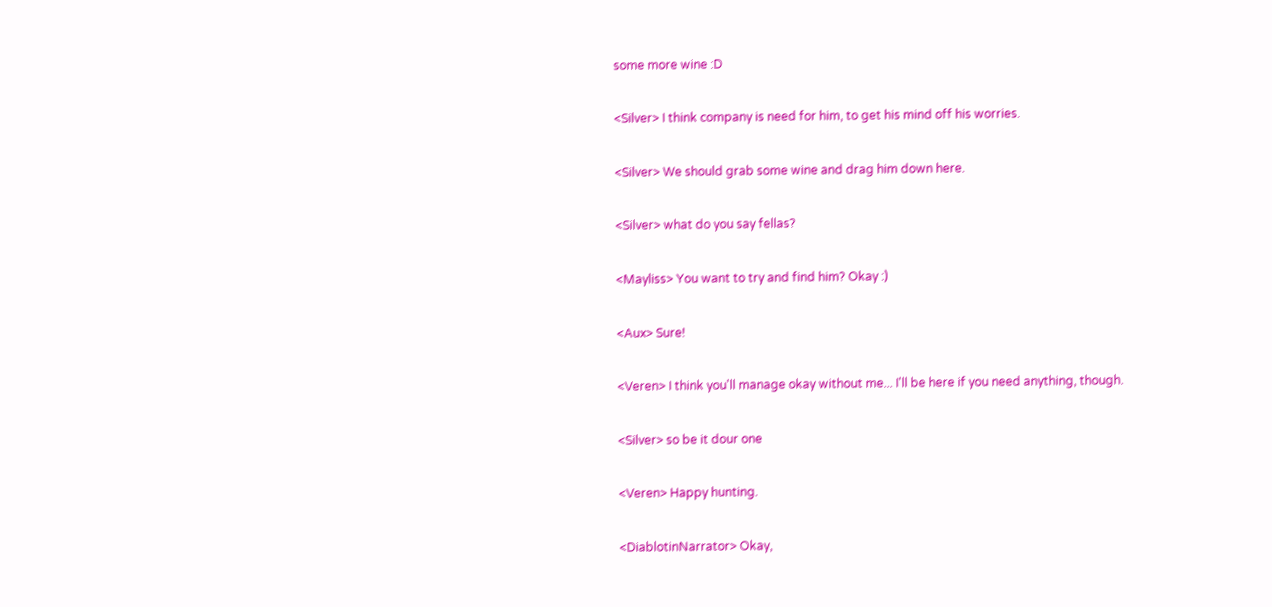some more wine :D

<Silver> I think company is need for him, to get his mind off his worries.

<Silver> We should grab some wine and drag him down here.

<Silver> what do you say fellas?

<Mayliss> You want to try and find him? Okay :)

<Aux> Sure!

<Veren> I think you'll manage okay without me... I'll be here if you need anything, though.

<Silver> so be it dour one

<Veren> Happy hunting.

<DiablotinNarrator> Okay,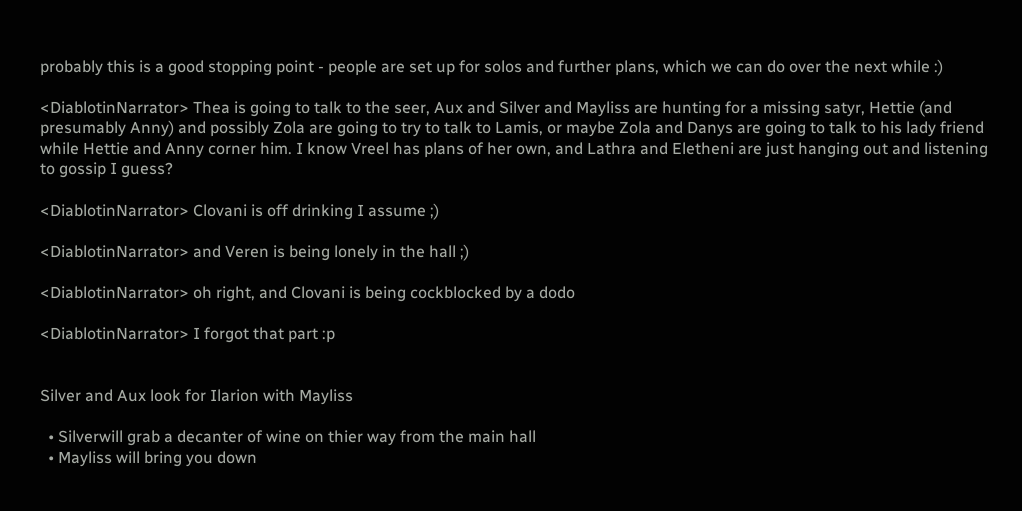probably this is a good stopping point - people are set up for solos and further plans, which we can do over the next while :)

<DiablotinNarrator> Thea is going to talk to the seer, Aux and Silver and Mayliss are hunting for a missing satyr, Hettie (and presumably Anny) and possibly Zola are going to try to talk to Lamis, or maybe Zola and Danys are going to talk to his lady friend while Hettie and Anny corner him. I know Vreel has plans of her own, and Lathra and Eletheni are just hanging out and listening to gossip I guess?

<DiablotinNarrator> Clovani is off drinking I assume ;)

<DiablotinNarrator> and Veren is being lonely in the hall ;)

<DiablotinNarrator> oh right, and Clovani is being cockblocked by a dodo

<DiablotinNarrator> I forgot that part :p


Silver and Aux look for Ilarion with Mayliss

  • Silverwill grab a decanter of wine on thier way from the main hall
  • Mayliss will bring you down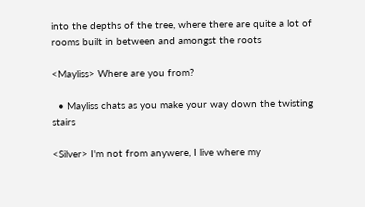into the depths of the tree, where there are quite a lot of rooms built in between and amongst the roots

<Mayliss> Where are you from?

  • Mayliss chats as you make your way down the twisting stairs

<Silver> I'm not from anywere, I live where my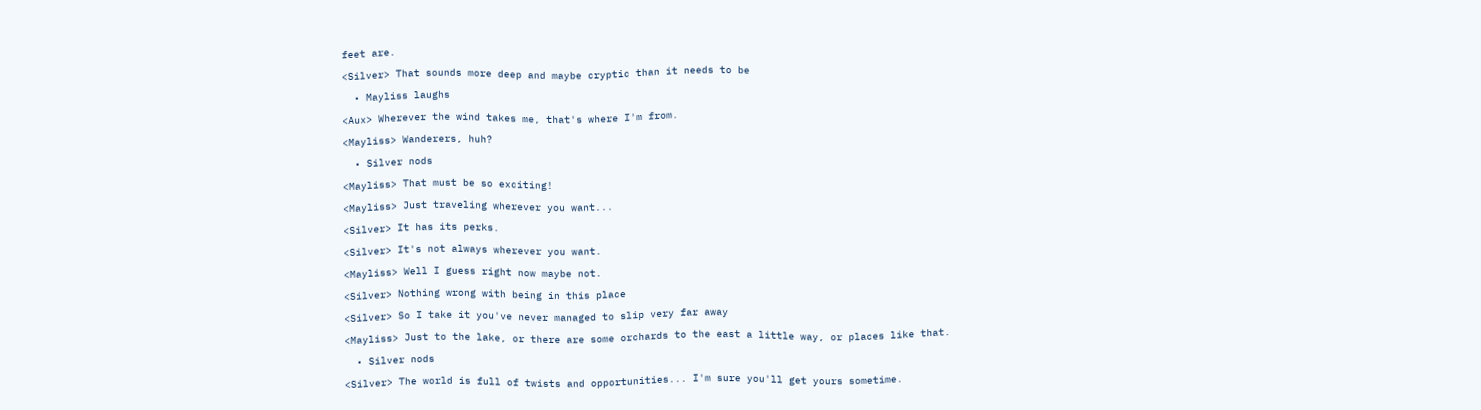feet are.

<Silver> That sounds more deep and maybe cryptic than it needs to be

  • Mayliss laughs

<Aux> Wherever the wind takes me, that's where I'm from.

<Mayliss> Wanderers, huh?

  • Silver nods

<Mayliss> That must be so exciting!

<Mayliss> Just traveling wherever you want...

<Silver> It has its perks.

<Silver> It's not always wherever you want.

<Mayliss> Well I guess right now maybe not.

<Silver> Nothing wrong with being in this place

<Silver> So I take it you've never managed to slip very far away

<Mayliss> Just to the lake, or there are some orchards to the east a little way, or places like that.

  • Silver nods

<Silver> The world is full of twists and opportunities... I'm sure you'll get yours sometime.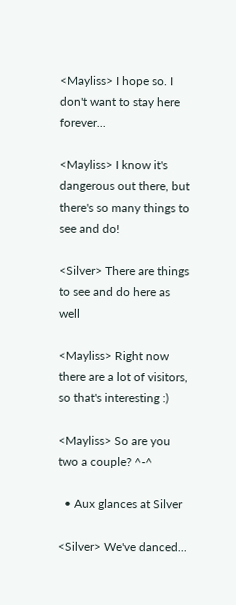<Mayliss> I hope so. I don't want to stay here forever...

<Mayliss> I know it's dangerous out there, but there's so many things to see and do!

<Silver> There are things to see and do here as well

<Mayliss> Right now there are a lot of visitors, so that's interesting :)

<Mayliss> So are you two a couple? ^-^

  • Aux glances at Silver

<Silver> We've danced...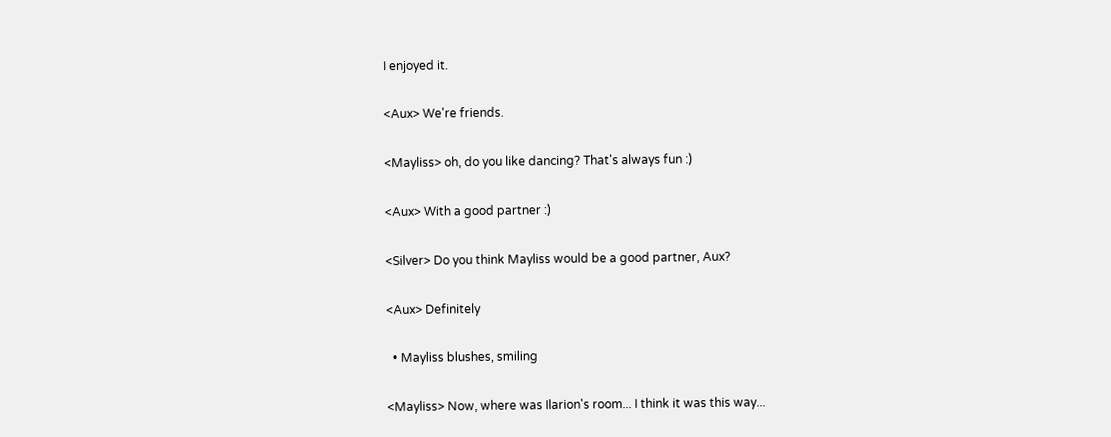I enjoyed it.

<Aux> We're friends.

<Mayliss> oh, do you like dancing? That's always fun :)

<Aux> With a good partner :)

<Silver> Do you think Mayliss would be a good partner, Aux?

<Aux> Definitely

  • Mayliss blushes, smiling

<Mayliss> Now, where was Ilarion's room... I think it was this way...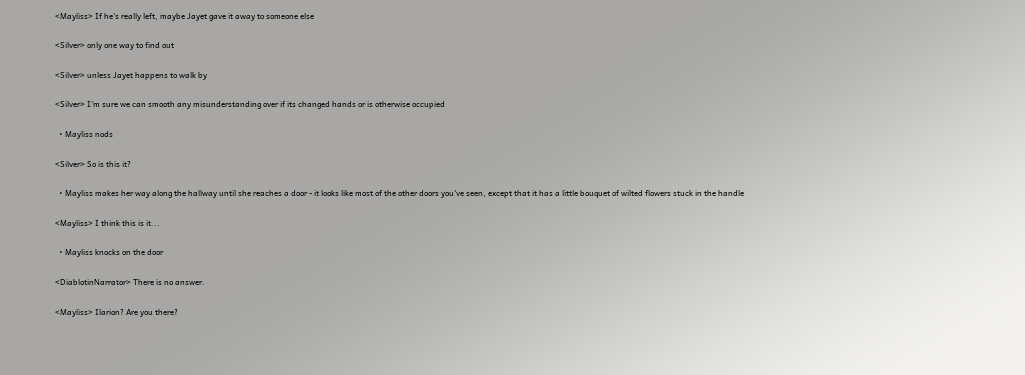<Mayliss> If he's really left, maybe Jayet gave it away to someone else

<Silver> only one way to find out

<Silver> unless Jayet happens to walk by

<Silver> I'm sure we can smooth any misunderstanding over if its changed hands or is otherwise occupied

  • Mayliss nods

<Silver> So is this it?

  • Mayliss makes her way along the hallway until she reaches a door - it looks like most of the other doors you've seen, except that it has a little bouquet of wilted flowers stuck in the handle

<Mayliss> I think this is it...

  • Mayliss knocks on the door

<DiablotinNarrator> There is no answer.

<Mayliss> Ilarion? Are you there?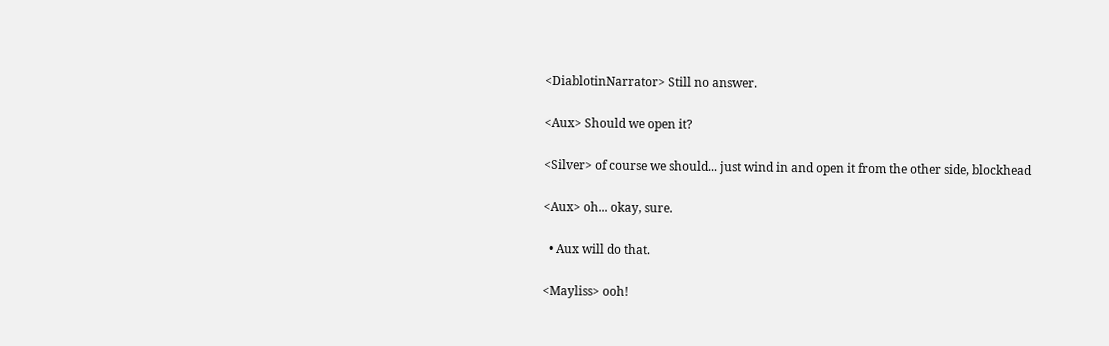<DiablotinNarrator> Still no answer.

<Aux> Should we open it?

<Silver> of course we should... just wind in and open it from the other side, blockhead

<Aux> oh... okay, sure.

  • Aux will do that.

<Mayliss> ooh!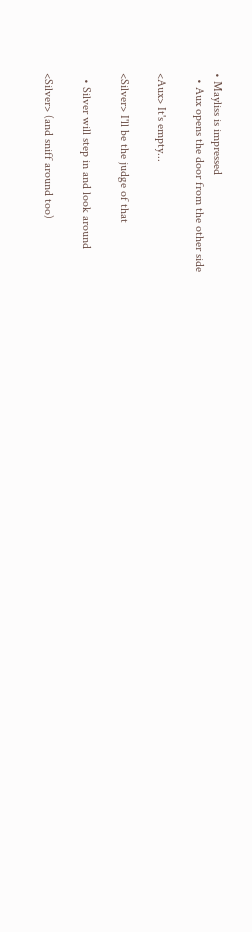• Mayliss is impressed
  • Aux opens the door from the other side

<Aux> It's empty...

<Silver> I'll be the judge of that

  • Silver will step in and look around

<Silver> (and sniff around too)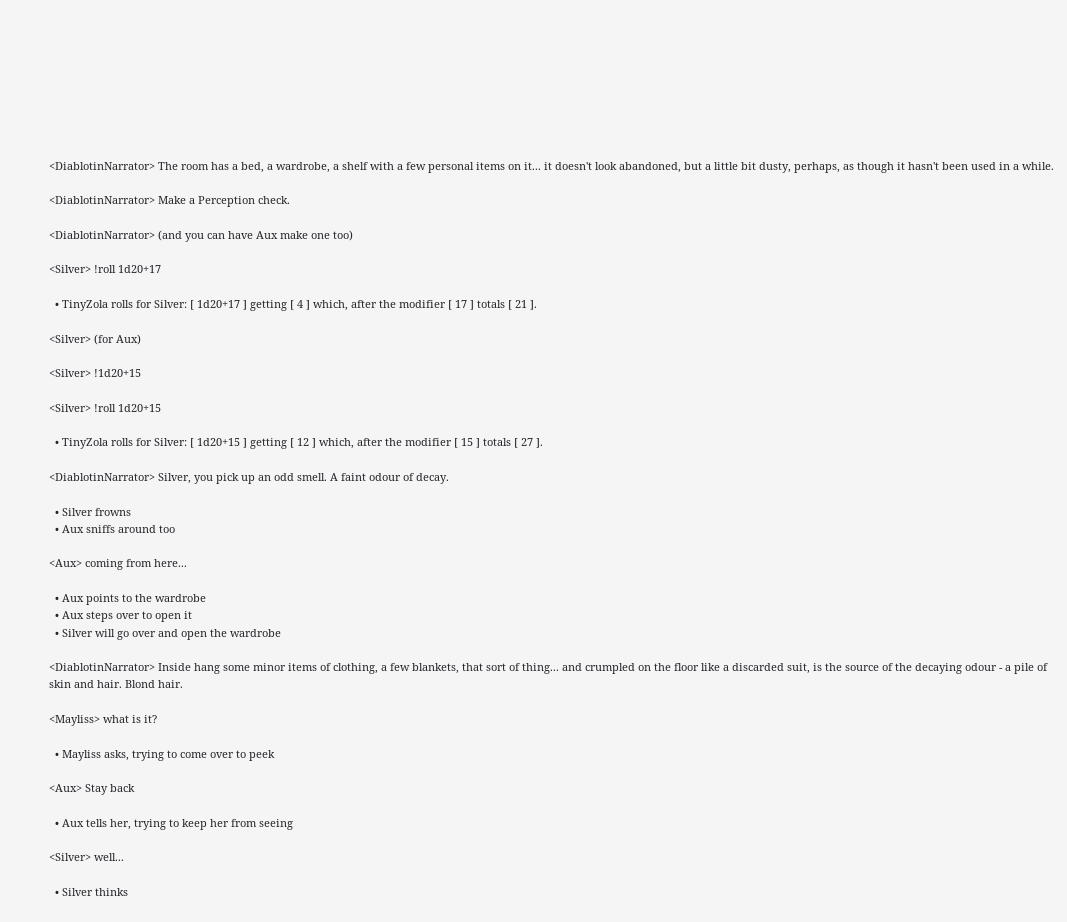<DiablotinNarrator> The room has a bed, a wardrobe, a shelf with a few personal items on it... it doesn't look abandoned, but a little bit dusty, perhaps, as though it hasn't been used in a while.

<DiablotinNarrator> Make a Perception check.

<DiablotinNarrator> (and you can have Aux make one too)

<Silver> !roll 1d20+17

  • TinyZola rolls for Silver: [ 1d20+17 ] getting [ 4 ] which, after the modifier [ 17 ] totals [ 21 ].

<Silver> (for Aux)

<Silver> !1d20+15

<Silver> !roll 1d20+15

  • TinyZola rolls for Silver: [ 1d20+15 ] getting [ 12 ] which, after the modifier [ 15 ] totals [ 27 ].

<DiablotinNarrator> Silver, you pick up an odd smell. A faint odour of decay.

  • Silver frowns
  • Aux sniffs around too

<Aux> coming from here...

  • Aux points to the wardrobe
  • Aux steps over to open it
  • Silver will go over and open the wardrobe

<DiablotinNarrator> Inside hang some minor items of clothing, a few blankets, that sort of thing... and crumpled on the floor like a discarded suit, is the source of the decaying odour - a pile of skin and hair. Blond hair.

<Mayliss> what is it?

  • Mayliss asks, trying to come over to peek

<Aux> Stay back

  • Aux tells her, trying to keep her from seeing

<Silver> well...

  • Silver thinks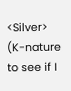<Silver> (K-nature to see if I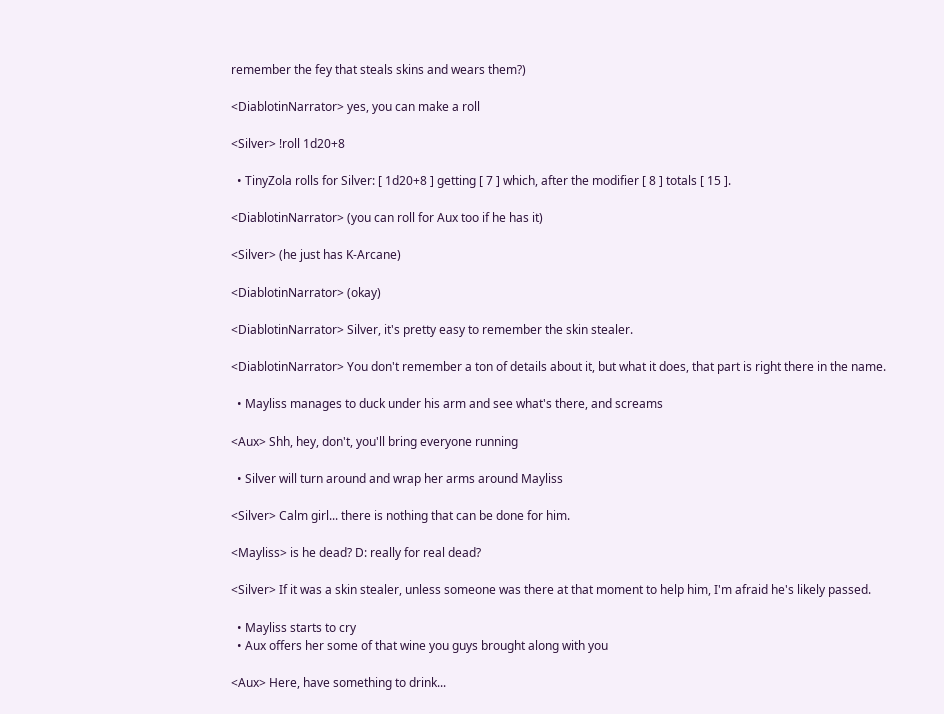remember the fey that steals skins and wears them?)

<DiablotinNarrator> yes, you can make a roll

<Silver> !roll 1d20+8

  • TinyZola rolls for Silver: [ 1d20+8 ] getting [ 7 ] which, after the modifier [ 8 ] totals [ 15 ].

<DiablotinNarrator> (you can roll for Aux too if he has it)

<Silver> (he just has K-Arcane)

<DiablotinNarrator> (okay)

<DiablotinNarrator> Silver, it's pretty easy to remember the skin stealer.

<DiablotinNarrator> You don't remember a ton of details about it, but what it does, that part is right there in the name.

  • Mayliss manages to duck under his arm and see what's there, and screams

<Aux> Shh, hey, don't, you'll bring everyone running

  • Silver will turn around and wrap her arms around Mayliss

<Silver> Calm girl... there is nothing that can be done for him.

<Mayliss> is he dead? D: really for real dead?

<Silver> If it was a skin stealer, unless someone was there at that moment to help him, I'm afraid he's likely passed.

  • Mayliss starts to cry
  • Aux offers her some of that wine you guys brought along with you

<Aux> Here, have something to drink...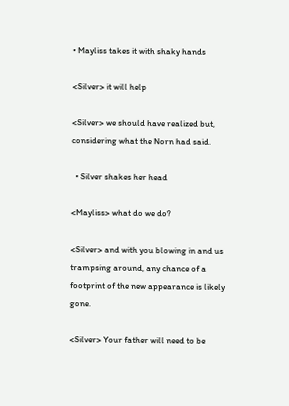• Mayliss takes it with shaky hands

<Silver> it will help

<Silver> we should have realized but, considering what the Norn had said.

  • Silver shakes her head

<Mayliss> what do we do?

<Silver> and with you blowing in and us trampsing around, any chance of a footprint of the new appearance is likely gone.

<Silver> Your father will need to be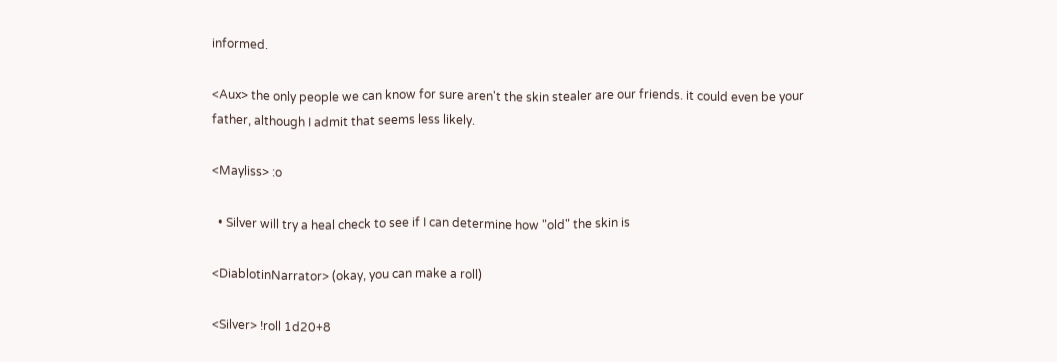informed.

<Aux> the only people we can know for sure aren't the skin stealer are our friends. it could even be your father, although I admit that seems less likely.

<Mayliss> :o

  • Silver will try a heal check to see if I can determine how "old" the skin is

<DiablotinNarrator> (okay, you can make a roll)

<Silver> !roll 1d20+8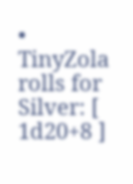• TinyZola rolls for Silver: [ 1d20+8 ]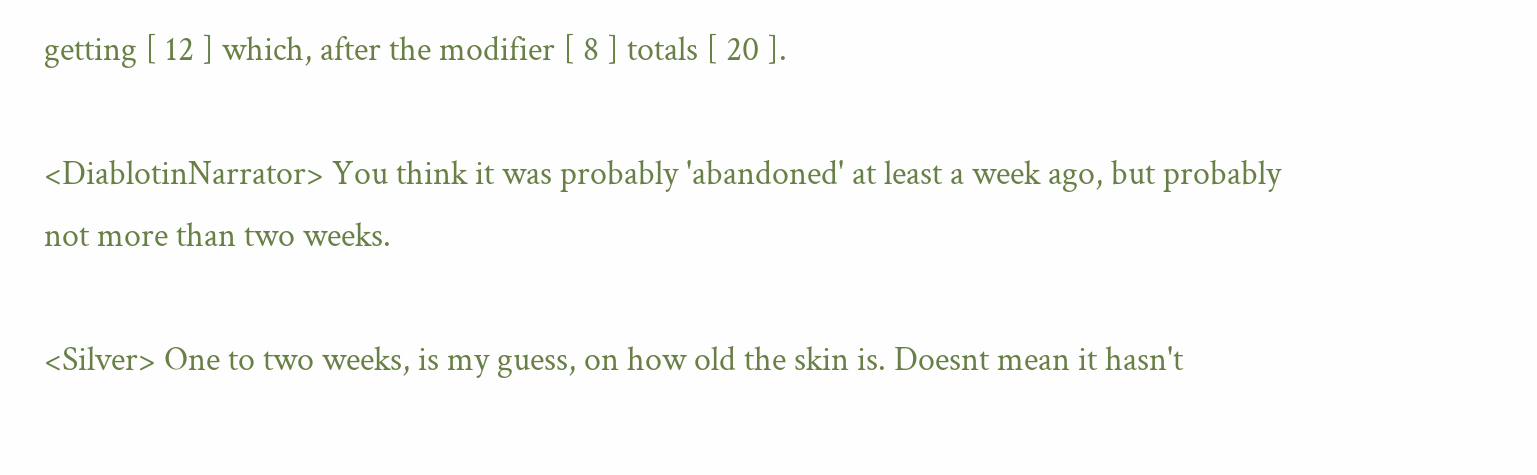getting [ 12 ] which, after the modifier [ 8 ] totals [ 20 ].

<DiablotinNarrator> You think it was probably 'abandoned' at least a week ago, but probably not more than two weeks.

<Silver> One to two weeks, is my guess, on how old the skin is. Doesnt mean it hasn't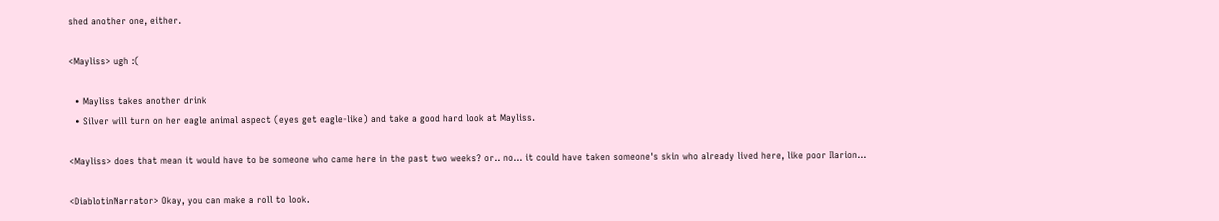shed another one, either.

<Mayliss> ugh :(

  • Mayliss takes another drink
  • Silver will turn on her eagle animal aspect (eyes get eagle-like) and take a good hard look at Mayliss.

<Mayliss> does that mean it would have to be someone who came here in the past two weeks? or.. no... it could have taken someone's skin who already lived here, like poor Ilarion...

<DiablotinNarrator> Okay, you can make a roll to look.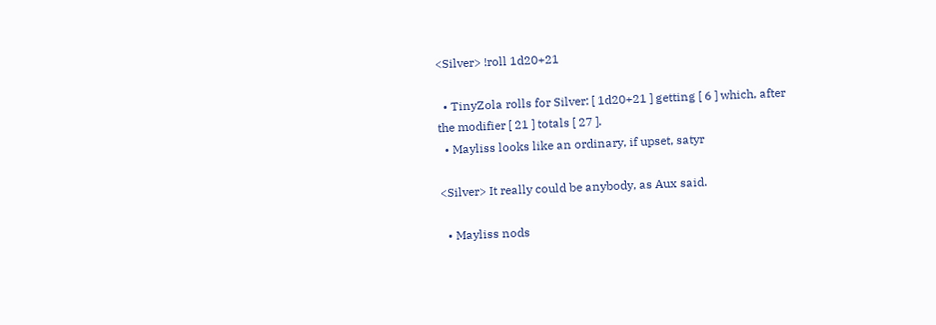<Silver> !roll 1d20+21

  • TinyZola rolls for Silver: [ 1d20+21 ] getting [ 6 ] which, after the modifier [ 21 ] totals [ 27 ].
  • Mayliss looks like an ordinary, if upset, satyr

<Silver> It really could be anybody, as Aux said.

  • Mayliss nods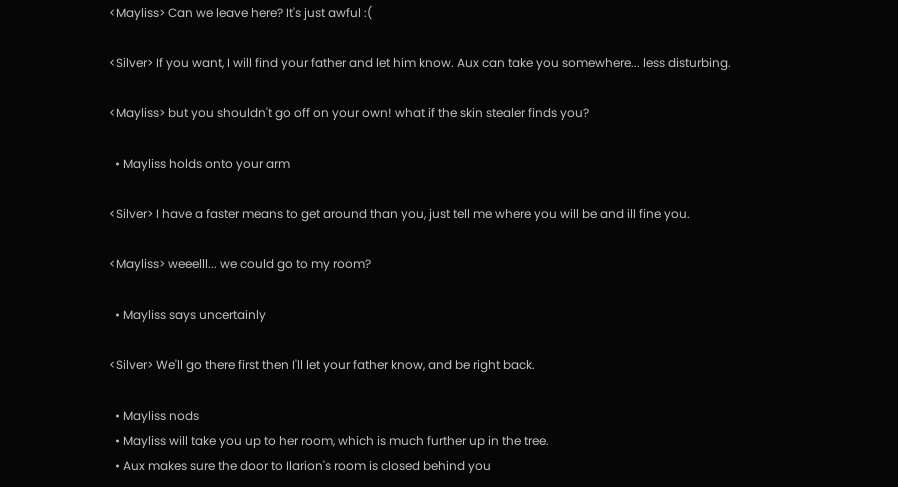<Mayliss> Can we leave here? It's just awful :(

<Silver> If you want, I will find your father and let him know. Aux can take you somewhere... less disturbing.

<Mayliss> but you shouldn't go off on your own! what if the skin stealer finds you?

  • Mayliss holds onto your arm

<Silver> I have a faster means to get around than you, just tell me where you will be and ill fine you.

<Mayliss> weeelll... we could go to my room?

  • Mayliss says uncertainly

<Silver> We'll go there first then I'll let your father know, and be right back.

  • Mayliss nods
  • Mayliss will take you up to her room, which is much further up in the tree.
  • Aux makes sure the door to Ilarion's room is closed behind you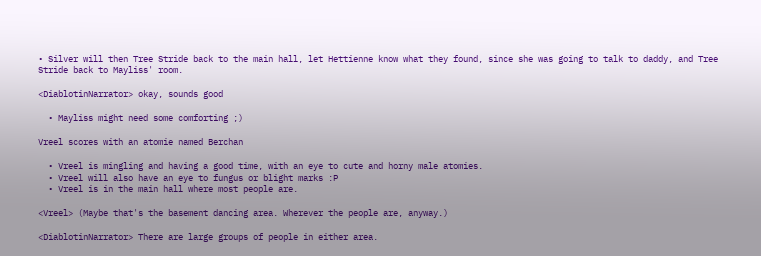• Silver will then Tree Stride back to the main hall, let Hettienne know what they found, since she was going to talk to daddy, and Tree Stride back to Mayliss' room.

<DiablotinNarrator> okay, sounds good

  • Mayliss might need some comforting ;)

Vreel scores with an atomie named Berchan

  • Vreel is mingling and having a good time, with an eye to cute and horny male atomies.
  • Vreel will also have an eye to fungus or blight marks :P
  • Vreel is in the main hall where most people are.

<Vreel> (Maybe that's the basement dancing area. Wherever the people are, anyway.)

<DiablotinNarrator> There are large groups of people in either area.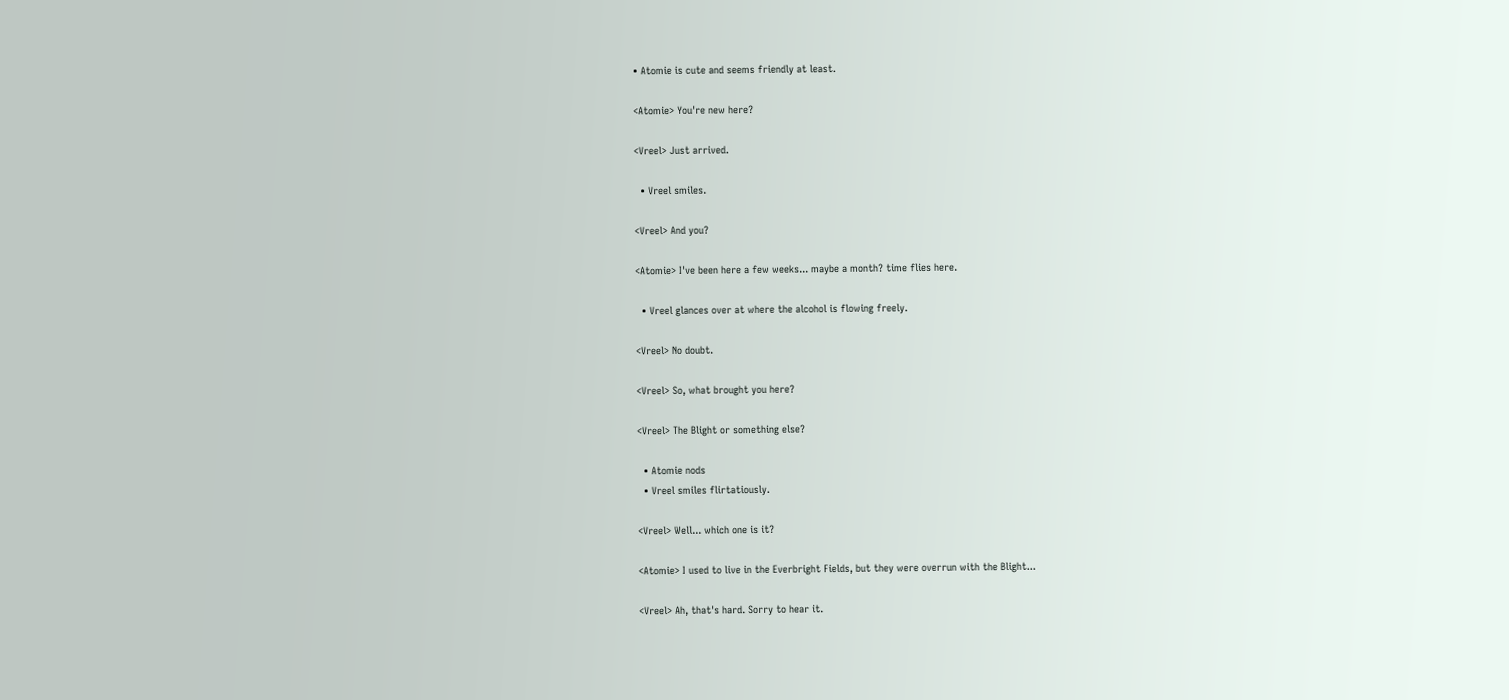• Atomie is cute and seems friendly at least.

<Atomie> You're new here?

<Vreel> Just arrived.

  • Vreel smiles.

<Vreel> And you?

<Atomie> I've been here a few weeks... maybe a month? time flies here.

  • Vreel glances over at where the alcohol is flowing freely.

<Vreel> No doubt.

<Vreel> So, what brought you here?

<Vreel> The Blight or something else?

  • Atomie nods
  • Vreel smiles flirtatiously.

<Vreel> Well... which one is it?

<Atomie> I used to live in the Everbright Fields, but they were overrun with the Blight...

<Vreel> Ah, that's hard. Sorry to hear it.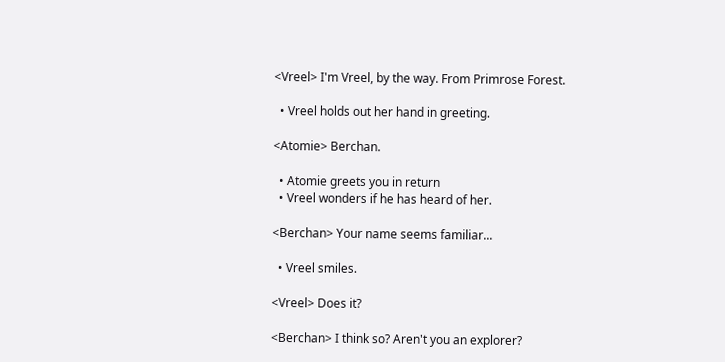<Vreel> I'm Vreel, by the way. From Primrose Forest.

  • Vreel holds out her hand in greeting.

<Atomie> Berchan.

  • Atomie greets you in return
  • Vreel wonders if he has heard of her.

<Berchan> Your name seems familiar...

  • Vreel smiles.

<Vreel> Does it?

<Berchan> I think so? Aren't you an explorer?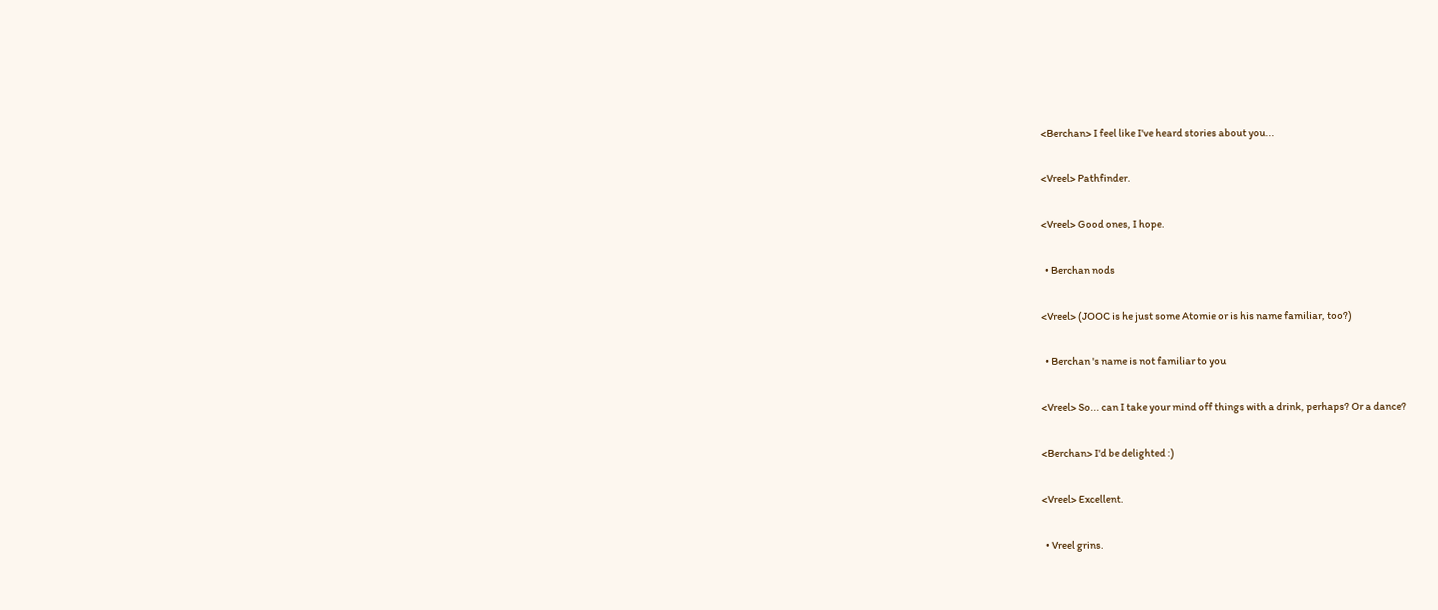<Berchan> I feel like I've heard stories about you...

<Vreel> Pathfinder.

<Vreel> Good ones, I hope.

  • Berchan nods

<Vreel> (JOOC is he just some Atomie or is his name familiar, too?)

  • Berchan 's name is not familiar to you

<Vreel> So... can I take your mind off things with a drink, perhaps? Or a dance?

<Berchan> I'd be delighted :)

<Vreel> Excellent.

  • Vreel grins.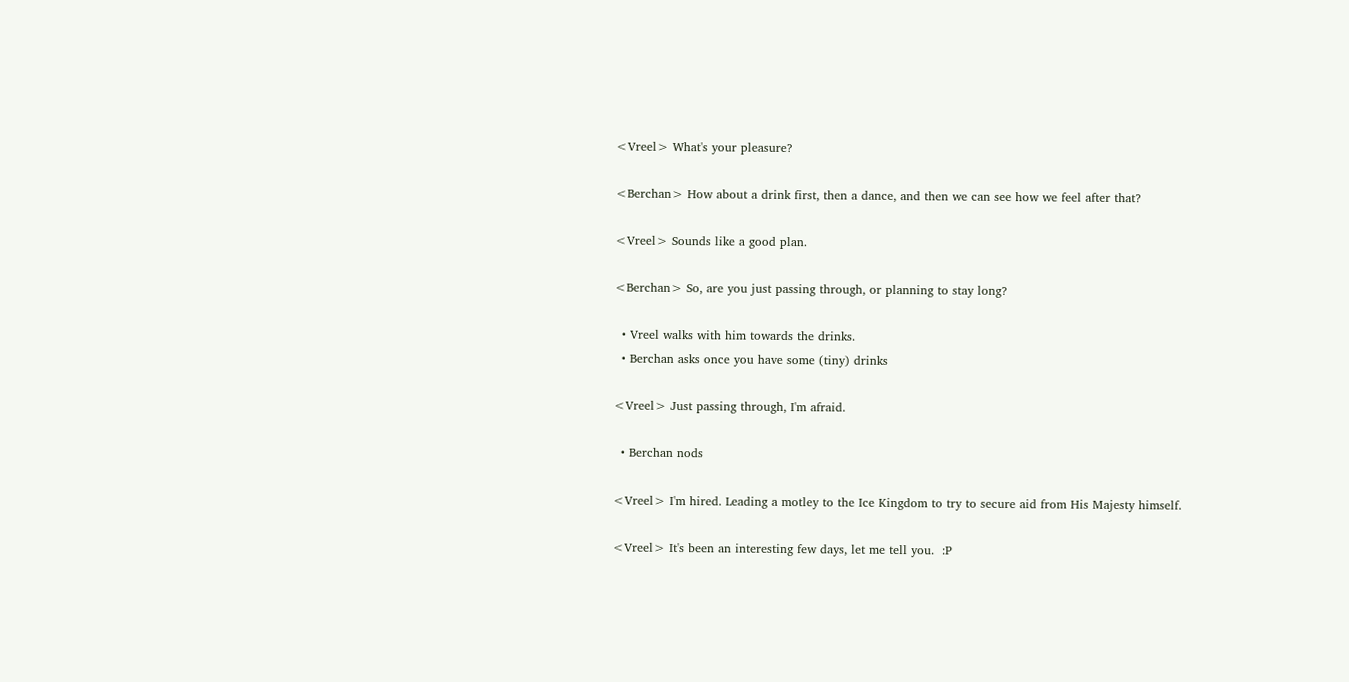<Vreel> What's your pleasure?

<Berchan> How about a drink first, then a dance, and then we can see how we feel after that?

<Vreel> Sounds like a good plan.

<Berchan> So, are you just passing through, or planning to stay long?

  • Vreel walks with him towards the drinks.
  • Berchan asks once you have some (tiny) drinks

<Vreel> Just passing through, I'm afraid.

  • Berchan nods

<Vreel> I'm hired. Leading a motley to the Ice Kingdom to try to secure aid from His Majesty himself.

<Vreel> It's been an interesting few days, let me tell you.  :P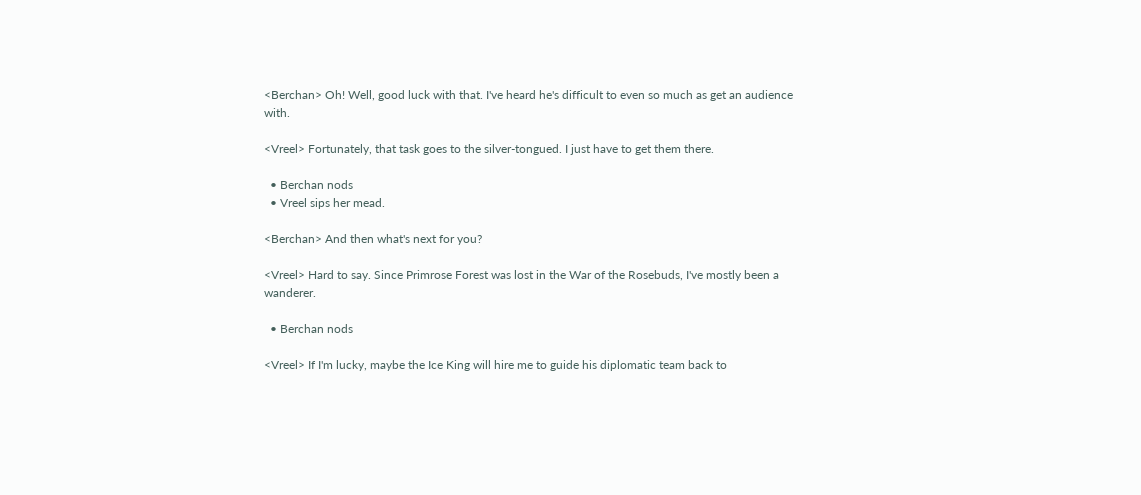<Berchan> Oh! Well, good luck with that. I've heard he's difficult to even so much as get an audience with.

<Vreel> Fortunately, that task goes to the silver-tongued. I just have to get them there.

  • Berchan nods
  • Vreel sips her mead.

<Berchan> And then what's next for you?

<Vreel> Hard to say. Since Primrose Forest was lost in the War of the Rosebuds, I've mostly been a wanderer.

  • Berchan nods

<Vreel> If I'm lucky, maybe the Ice King will hire me to guide his diplomatic team back to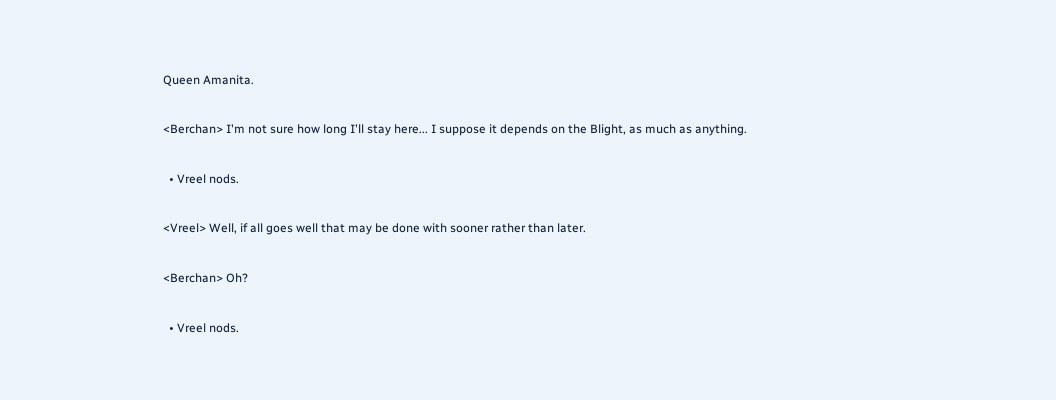Queen Amanita.

<Berchan> I'm not sure how long I'll stay here... I suppose it depends on the Blight, as much as anything.

  • Vreel nods.

<Vreel> Well, if all goes well that may be done with sooner rather than later.

<Berchan> Oh?

  • Vreel nods.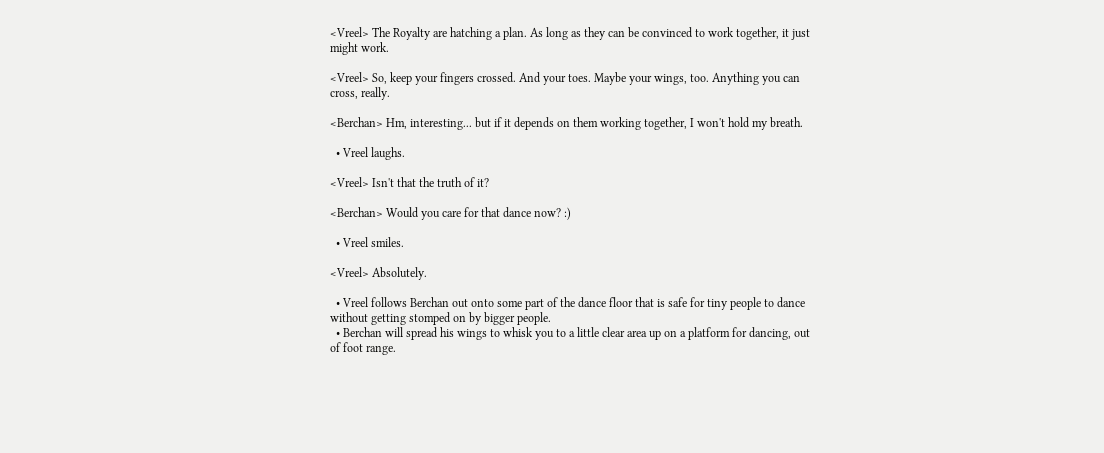<Vreel> The Royalty are hatching a plan. As long as they can be convinced to work together, it just might work.

<Vreel> So, keep your fingers crossed. And your toes. Maybe your wings, too. Anything you can cross, really.

<Berchan> Hm, interesting... but if it depends on them working together, I won't hold my breath.

  • Vreel laughs.

<Vreel> Isn't that the truth of it?

<Berchan> Would you care for that dance now? :)

  • Vreel smiles.

<Vreel> Absolutely.

  • Vreel follows Berchan out onto some part of the dance floor that is safe for tiny people to dance without getting stomped on by bigger people.
  • Berchan will spread his wings to whisk you to a little clear area up on a platform for dancing, out of foot range.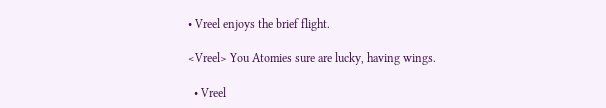• Vreel enjoys the brief flight.

<Vreel> You Atomies sure are lucky, having wings.

  • Vreel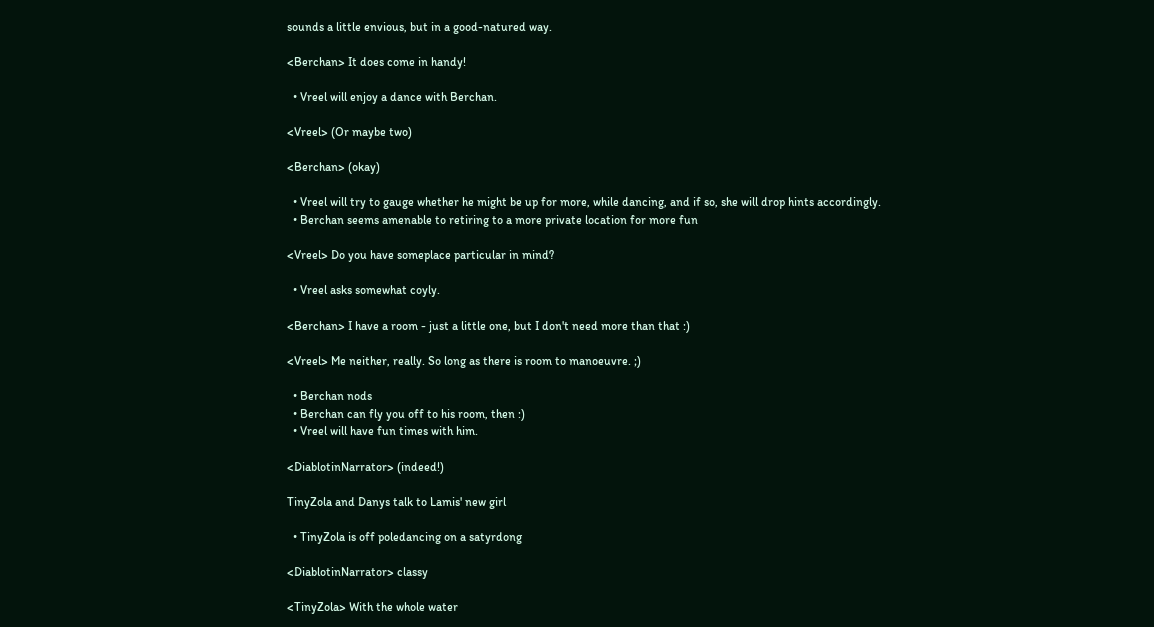sounds a little envious, but in a good-natured way.

<Berchan> It does come in handy!

  • Vreel will enjoy a dance with Berchan.

<Vreel> (Or maybe two)

<Berchan> (okay)

  • Vreel will try to gauge whether he might be up for more, while dancing, and if so, she will drop hints accordingly.
  • Berchan seems amenable to retiring to a more private location for more fun

<Vreel> Do you have someplace particular in mind?

  • Vreel asks somewhat coyly.

<Berchan> I have a room - just a little one, but I don't need more than that :)

<Vreel> Me neither, really. So long as there is room to manoeuvre. ;)

  • Berchan nods
  • Berchan can fly you off to his room, then :)
  • Vreel will have fun times with him.

<DiablotinNarrator> (indeed!)

TinyZola and Danys talk to Lamis' new girl

  • TinyZola is off poledancing on a satyrdong

<DiablotinNarrator> classy

<TinyZola> With the whole water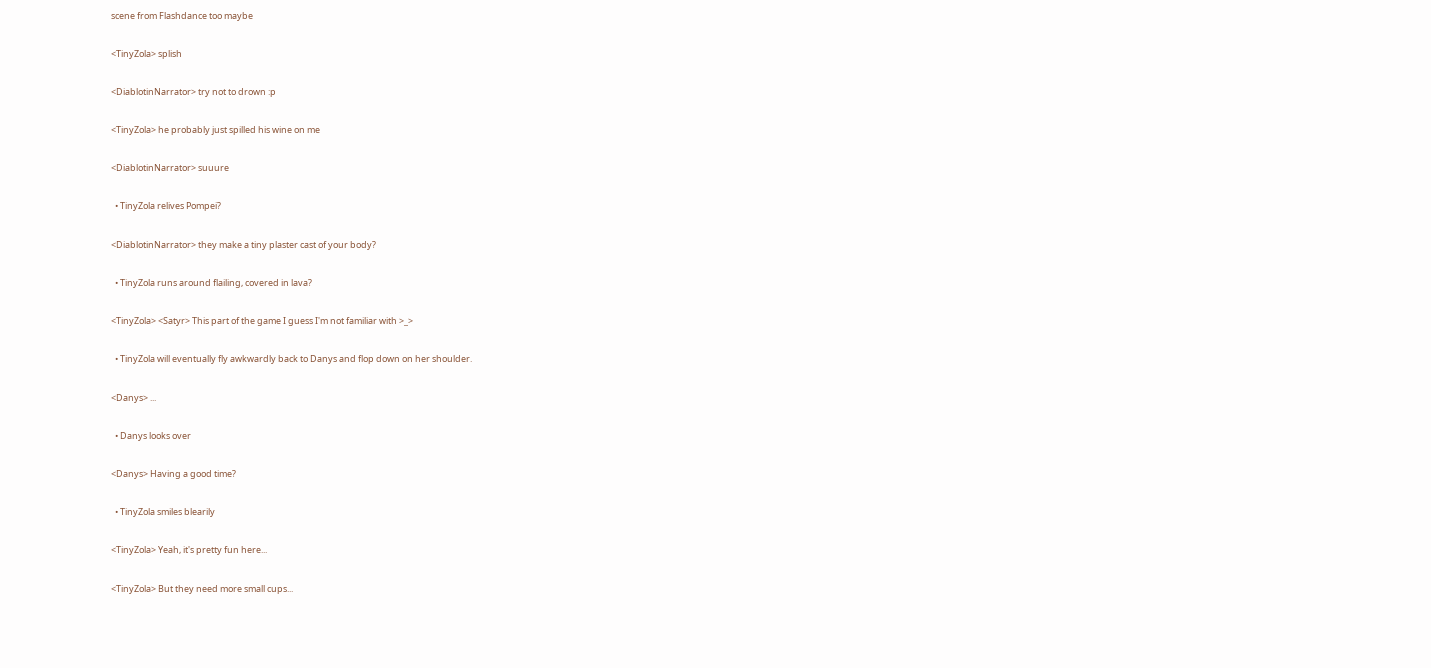scene from Flashdance too maybe

<TinyZola> splish

<DiablotinNarrator> try not to drown :p

<TinyZola> he probably just spilled his wine on me

<DiablotinNarrator> suuure

  • TinyZola relives Pompei?

<DiablotinNarrator> they make a tiny plaster cast of your body?

  • TinyZola runs around flailing, covered in lava?

<TinyZola> <Satyr> This part of the game I guess I'm not familiar with >_>

  • TinyZola will eventually fly awkwardly back to Danys and flop down on her shoulder.

<Danys> ...

  • Danys looks over

<Danys> Having a good time?

  • TinyZola smiles blearily

<TinyZola> Yeah, it's pretty fun here...

<TinyZola> But they need more small cups...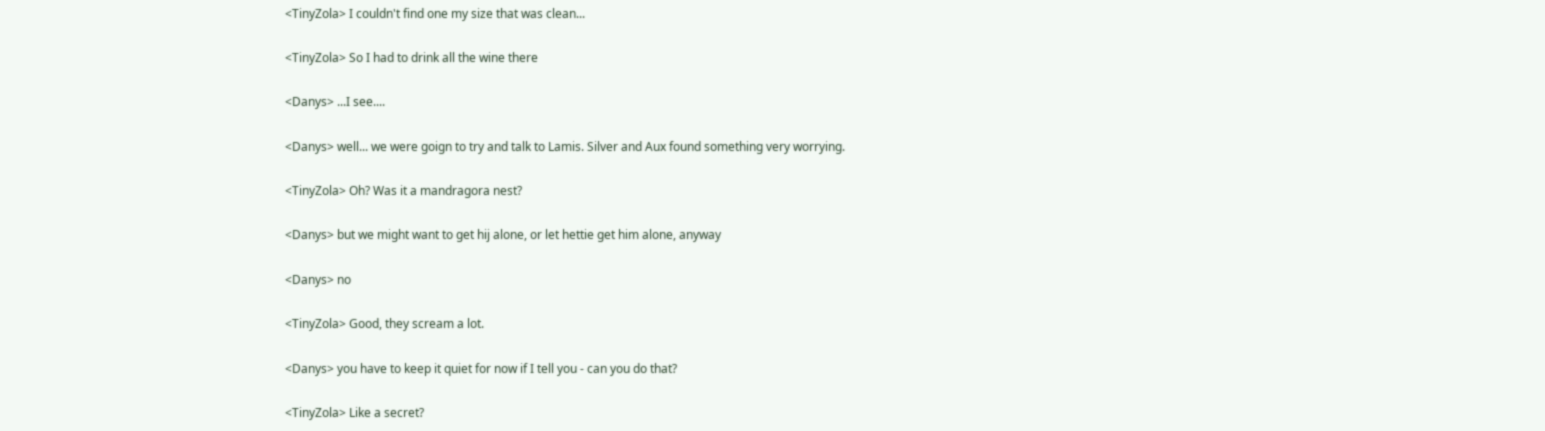<TinyZola> I couldn't find one my size that was clean...

<TinyZola> So I had to drink all the wine there

<Danys> ...I see....

<Danys> well... we were goign to try and talk to Lamis. Silver and Aux found something very worrying.

<TinyZola> Oh? Was it a mandragora nest?

<Danys> but we might want to get hij alone, or let hettie get him alone, anyway

<Danys> no

<TinyZola> Good, they scream a lot.

<Danys> you have to keep it quiet for now if I tell you - can you do that?

<TinyZola> Like a secret?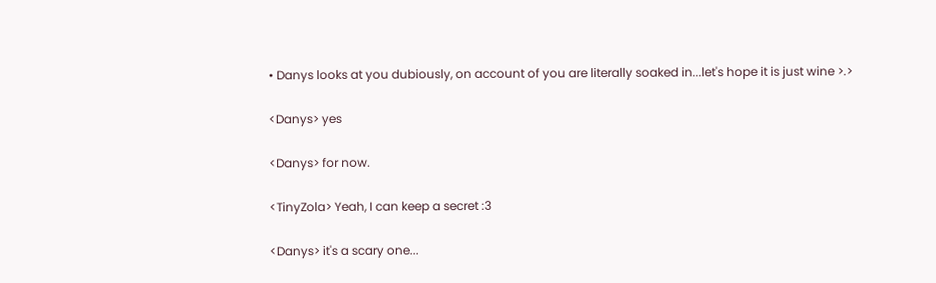• Danys looks at you dubiously, on account of you are literally soaked in...let's hope it is just wine >.>

<Danys> yes

<Danys> for now.

<TinyZola> Yeah, I can keep a secret :3

<Danys> it's a scary one...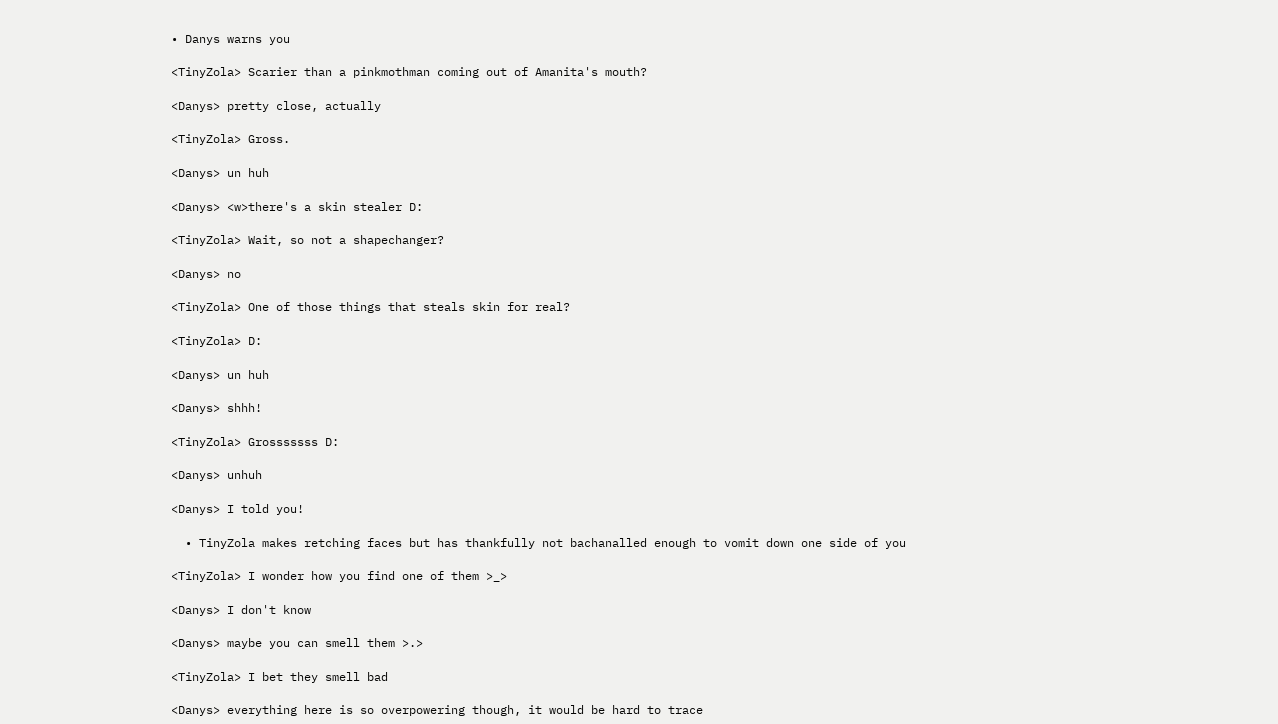• Danys warns you

<TinyZola> Scarier than a pinkmothman coming out of Amanita's mouth?

<Danys> pretty close, actually

<TinyZola> Gross.

<Danys> un huh

<Danys> <w>there's a skin stealer D:

<TinyZola> Wait, so not a shapechanger?

<Danys> no

<TinyZola> One of those things that steals skin for real?

<TinyZola> D:

<Danys> un huh

<Danys> shhh!

<TinyZola> Grosssssss D:

<Danys> unhuh

<Danys> I told you!

  • TinyZola makes retching faces but has thankfully not bachanalled enough to vomit down one side of you

<TinyZola> I wonder how you find one of them >_>

<Danys> I don't know

<Danys> maybe you can smell them >.>

<TinyZola> I bet they smell bad

<Danys> everything here is so overpowering though, it would be hard to trace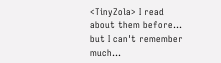<TinyZola> I read about them before... but I can't remember much...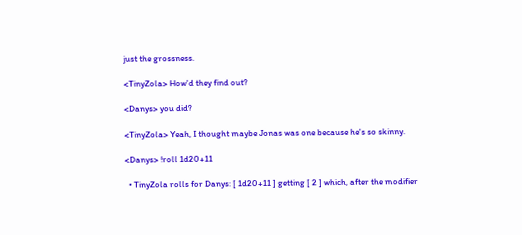just the grossness.

<TinyZola> How'd they find out?

<Danys> you did?

<TinyZola> Yeah, I thought maybe Jonas was one because he's so skinny.

<Danys> !roll 1d20+11

  • TinyZola rolls for Danys: [ 1d20+11 ] getting [ 2 ] which, after the modifier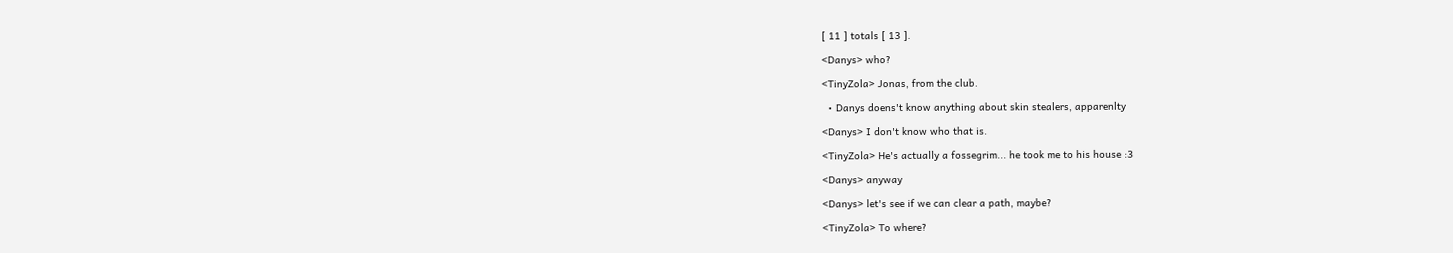[ 11 ] totals [ 13 ].

<Danys> who?

<TinyZola> Jonas, from the club.

  • Danys doens't know anything about skin stealers, apparenlty

<Danys> I don't know who that is.

<TinyZola> He's actually a fossegrim... he took me to his house :3

<Danys> anyway

<Danys> let's see if we can clear a path, maybe?

<TinyZola> To where?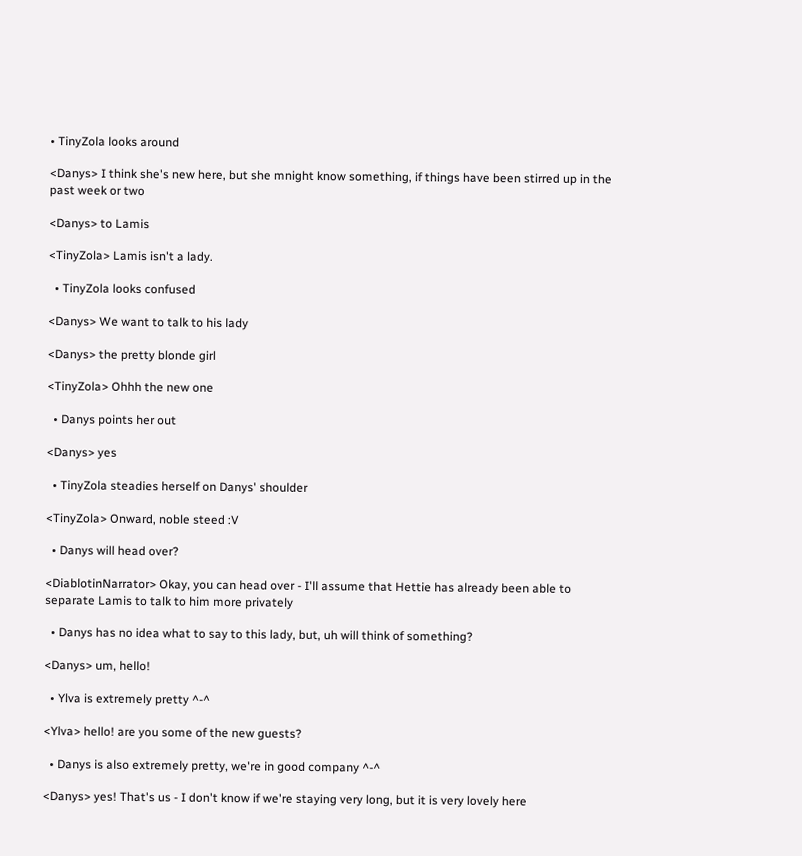• TinyZola looks around

<Danys> I think she's new here, but she mnight know something, if things have been stirred up in the past week or two

<Danys> to Lamis

<TinyZola> Lamis isn't a lady.

  • TinyZola looks confused

<Danys> We want to talk to his lady

<Danys> the pretty blonde girl

<TinyZola> Ohhh the new one

  • Danys points her out

<Danys> yes

  • TinyZola steadies herself on Danys' shoulder

<TinyZola> Onward, noble steed :V

  • Danys will head over?

<DiablotinNarrator> Okay, you can head over - I'll assume that Hettie has already been able to separate Lamis to talk to him more privately

  • Danys has no idea what to say to this lady, but, uh will think of something?

<Danys> um, hello!

  • Ylva is extremely pretty ^-^

<Ylva> hello! are you some of the new guests?

  • Danys is also extremely pretty, we're in good company ^-^

<Danys> yes! That's us - I don't know if we're staying very long, but it is very lovely here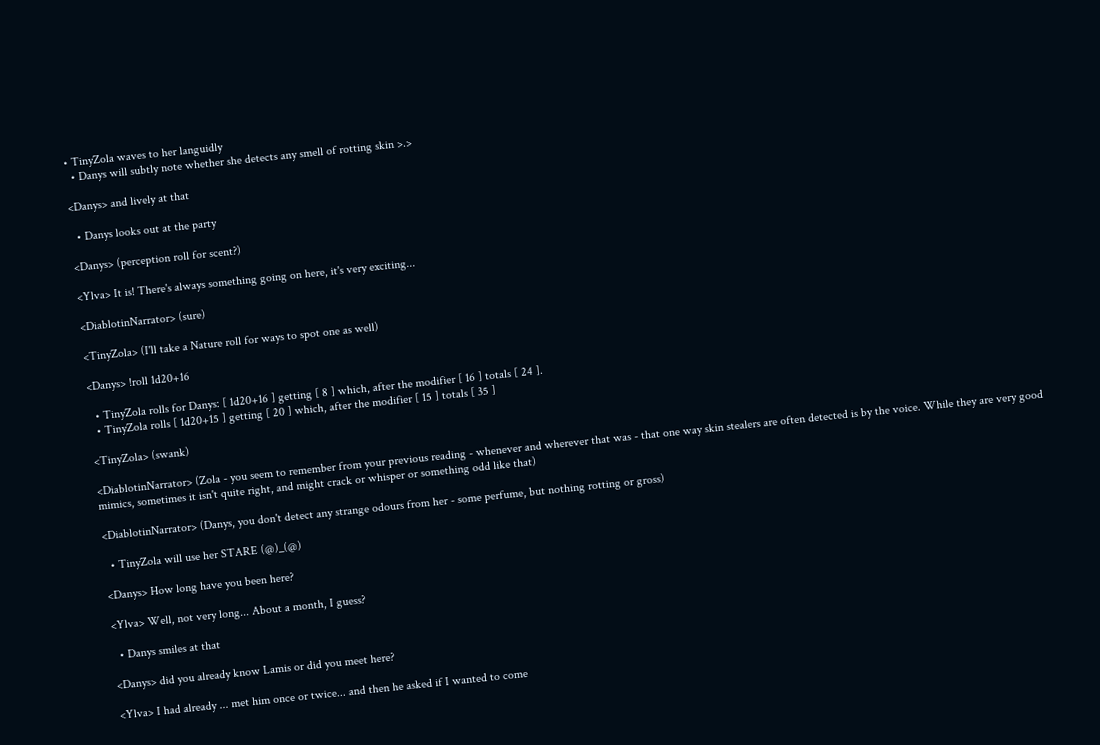• TinyZola waves to her languidly
  • Danys will subtly note whether she detects any smell of rotting skin >.>

<Danys> and lively at that

  • Danys looks out at the party

<Danys> (perception roll for scent?)

<Ylva> It is! There's always something going on here, it's very exciting...

<DiablotinNarrator> (sure)

<TinyZola> (I'll take a Nature roll for ways to spot one as well)

<Danys> !roll 1d20+16

  • TinyZola rolls for Danys: [ 1d20+16 ] getting [ 8 ] which, after the modifier [ 16 ] totals [ 24 ].
  • TinyZola rolls [ 1d20+15 ] getting [ 20 ] which, after the modifier [ 15 ] totals [ 35 ]

<TinyZola> (swank)

<DiablotinNarrator> (Zola - you seem to remember from your previous reading - whenever and wherever that was - that one way skin stealers are often detected is by the voice. While they are very good mimics, sometimes it isn't quite right, and might crack or whisper or something odd like that)

<DiablotinNarrator> (Danys, you don't detect any strange odours from her - some perfume, but nothing rotting or gross)

  • TinyZola will use her STARE (@)_(@)

<Danys> How long have you been here?

<Ylva> Well, not very long... About a month, I guess?

  • Danys smiles at that

<Danys> did you already know Lamis or did you meet here?

<Ylva> I had already ... met him once or twice... and then he asked if I wanted to come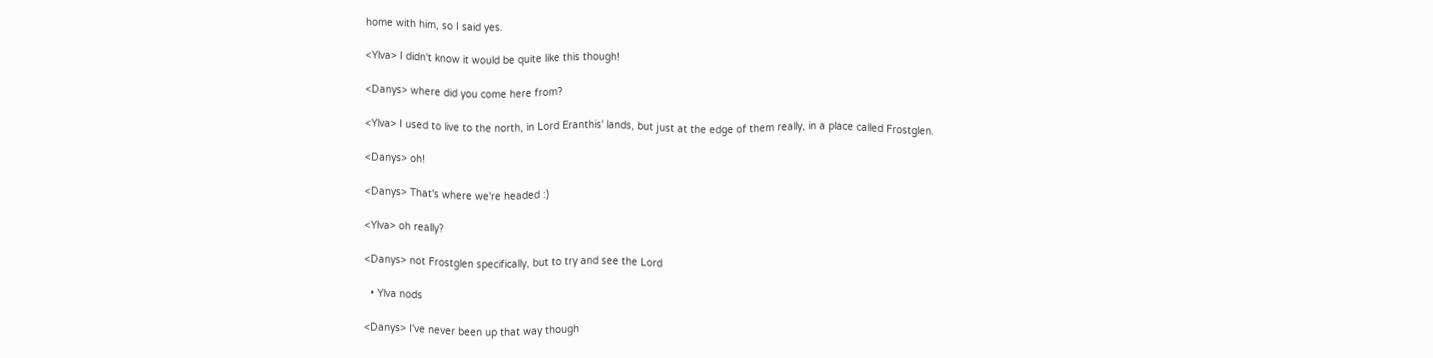home with him, so I said yes.

<Ylva> I didn't know it would be quite like this though!

<Danys> where did you come here from?

<Ylva> I used to live to the north, in Lord Eranthis' lands, but just at the edge of them really, in a place called Frostglen.

<Danys> oh!

<Danys> That's where we're headed :)

<Ylva> oh really?

<Danys> not Frostglen specifically, but to try and see the Lord

  • Ylva nods

<Danys> I've never been up that way though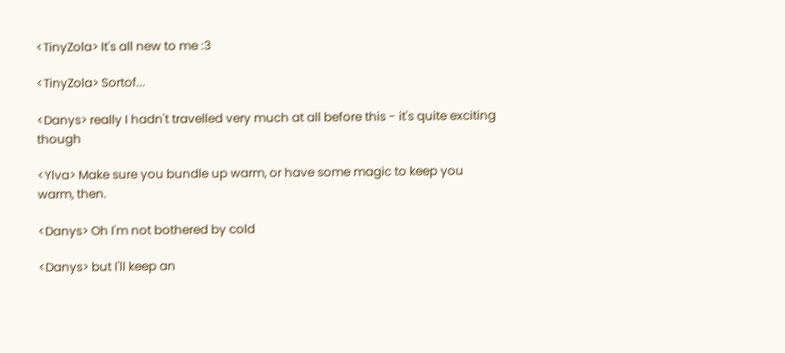<TinyZola> It's all new to me :3

<TinyZola> Sortof...

<Danys> really I hadn't travelled very much at all before this - it's quite exciting though

<Ylva> Make sure you bundle up warm, or have some magic to keep you warm, then.

<Danys> Oh I'm not bothered by cold

<Danys> but I'll keep an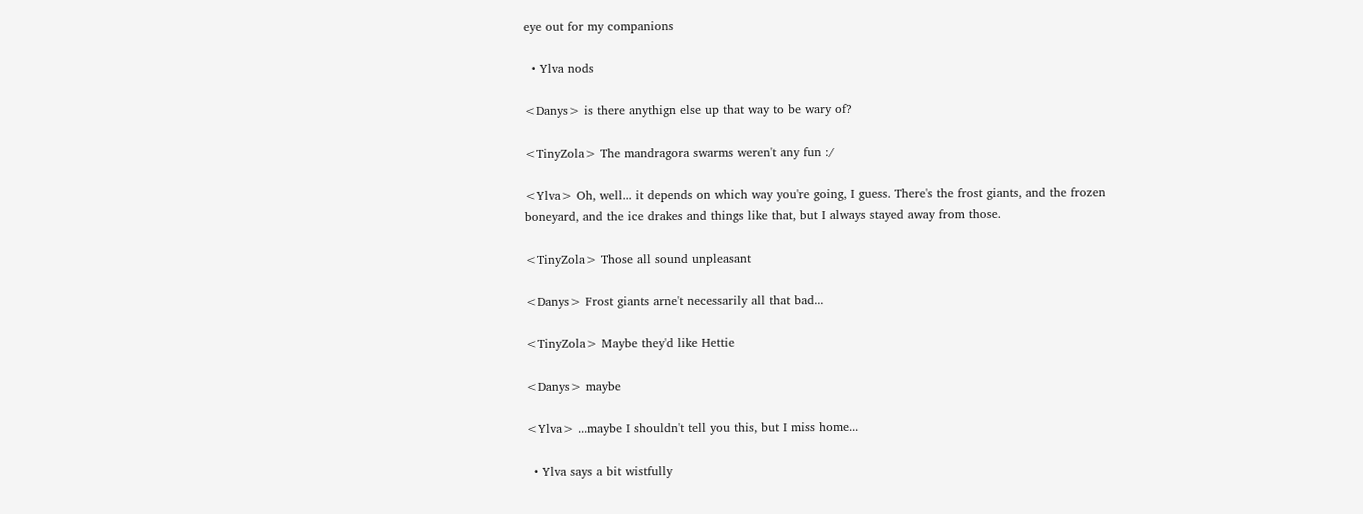eye out for my companions

  • Ylva nods

<Danys> is there anythign else up that way to be wary of?

<TinyZola> The mandragora swarms weren't any fun :/

<Ylva> Oh, well... it depends on which way you're going, I guess. There's the frost giants, and the frozen boneyard, and the ice drakes and things like that, but I always stayed away from those.

<TinyZola> Those all sound unpleasant

<Danys> Frost giants arne't necessarily all that bad...

<TinyZola> Maybe they'd like Hettie

<Danys> maybe

<Ylva> ...maybe I shouldn't tell you this, but I miss home...

  • Ylva says a bit wistfully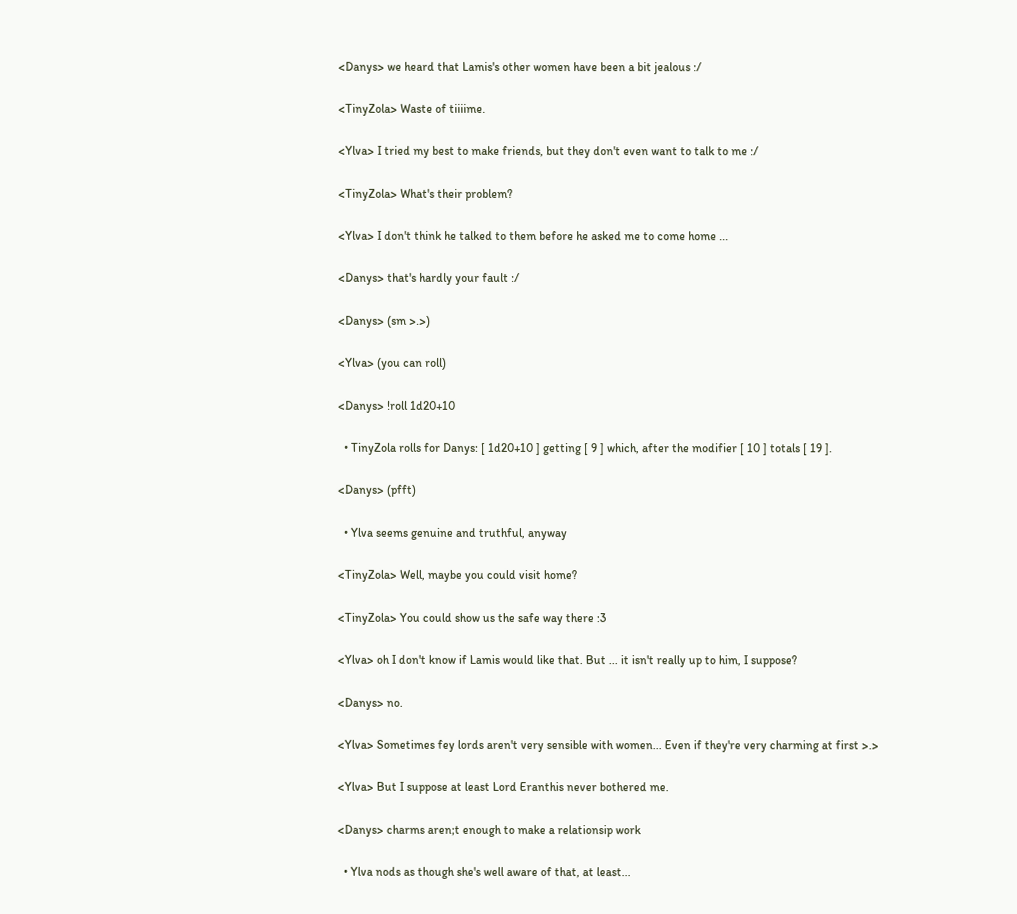<Danys> we heard that Lamis's other women have been a bit jealous :/

<TinyZola> Waste of tiiiime.

<Ylva> I tried my best to make friends, but they don't even want to talk to me :/

<TinyZola> What's their problem?

<Ylva> I don't think he talked to them before he asked me to come home ...

<Danys> that's hardly your fault :/

<Danys> (sm >.>)

<Ylva> (you can roll)

<Danys> !roll 1d20+10

  • TinyZola rolls for Danys: [ 1d20+10 ] getting [ 9 ] which, after the modifier [ 10 ] totals [ 19 ].

<Danys> (pfft)

  • Ylva seems genuine and truthful, anyway

<TinyZola> Well, maybe you could visit home?

<TinyZola> You could show us the safe way there :3

<Ylva> oh I don't know if Lamis would like that. But ... it isn't really up to him, I suppose?

<Danys> no.

<Ylva> Sometimes fey lords aren't very sensible with women... Even if they're very charming at first >.>

<Ylva> But I suppose at least Lord Eranthis never bothered me.

<Danys> charms aren;t enough to make a relationsip work

  • Ylva nods as though she's well aware of that, at least...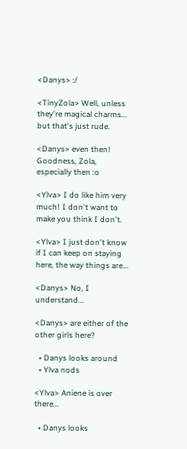<Danys> :/

<TinyZola> Well, unless they're magical charms... but that's just rude.

<Danys> even then! Goodness, Zola, especially then :o

<Ylva> I do like him very much! I don't want to make you think I don't.

<Ylva> I just don't know if I can keep on staying here, the way things are...

<Danys> No, I understand...

<Danys> are either of the other girls here?

  • Danys looks around
  • Ylva nods

<Ylva> Aniene is over there...

  • Danys looks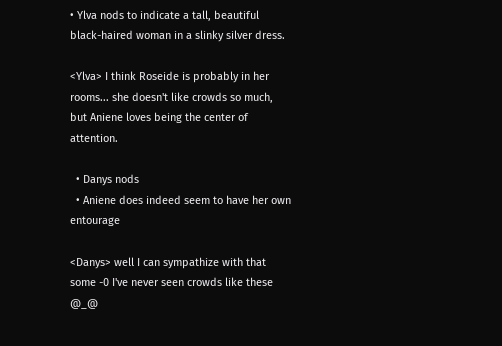• Ylva nods to indicate a tall, beautiful black-haired woman in a slinky silver dress.

<Ylva> I think Roseide is probably in her rooms... she doesn't like crowds so much, but Aniene loves being the center of attention.

  • Danys nods
  • Aniene does indeed seem to have her own entourage

<Danys> well I can sympathize with that some -0 I've never seen crowds like these @_@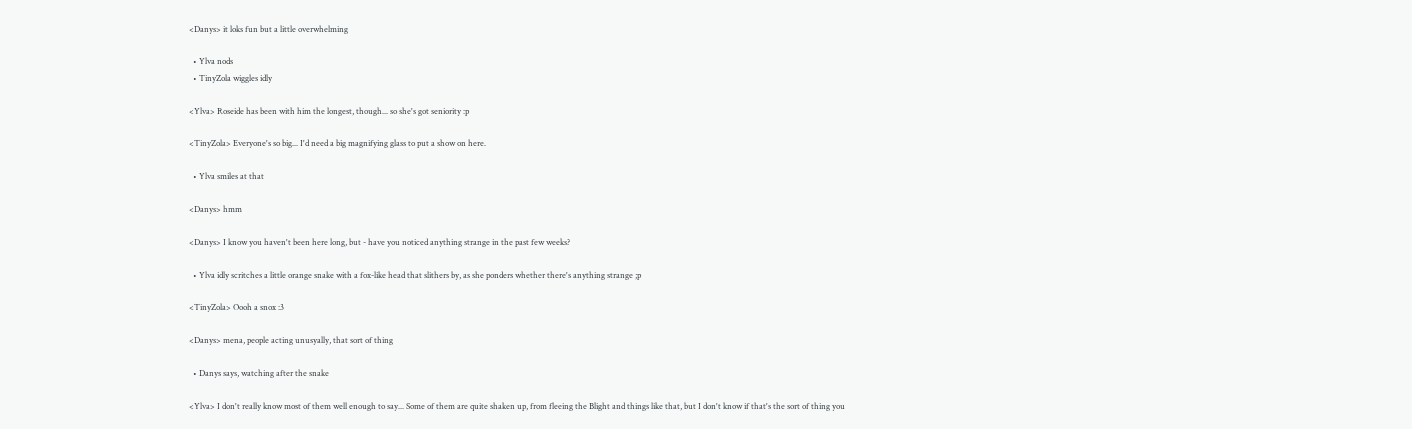<Danys> it loks fun but a little overwhelming

  • Ylva nods
  • TinyZola wiggles idly

<Ylva> Roseide has been with him the longest, though... so she's got seniority :p

<TinyZola> Everyone's so big... I'd need a big magnifying glass to put a show on here.

  • Ylva smiles at that

<Danys> hmm

<Danys> I know you haven't been here long, but - have you noticed anything strange in the past few weeks?

  • Ylva idly scritches a little orange snake with a fox-like head that slithers by, as she ponders whether there's anything strange ;p

<TinyZola> Oooh a snox :3

<Danys> mena, people acting unusyally, that sort of thing

  • Danys says, watching after the snake

<Ylva> I don't really know most of them well enough to say... Some of them are quite shaken up, from fleeing the Blight and things like that, but I don't know if that's the sort of thing you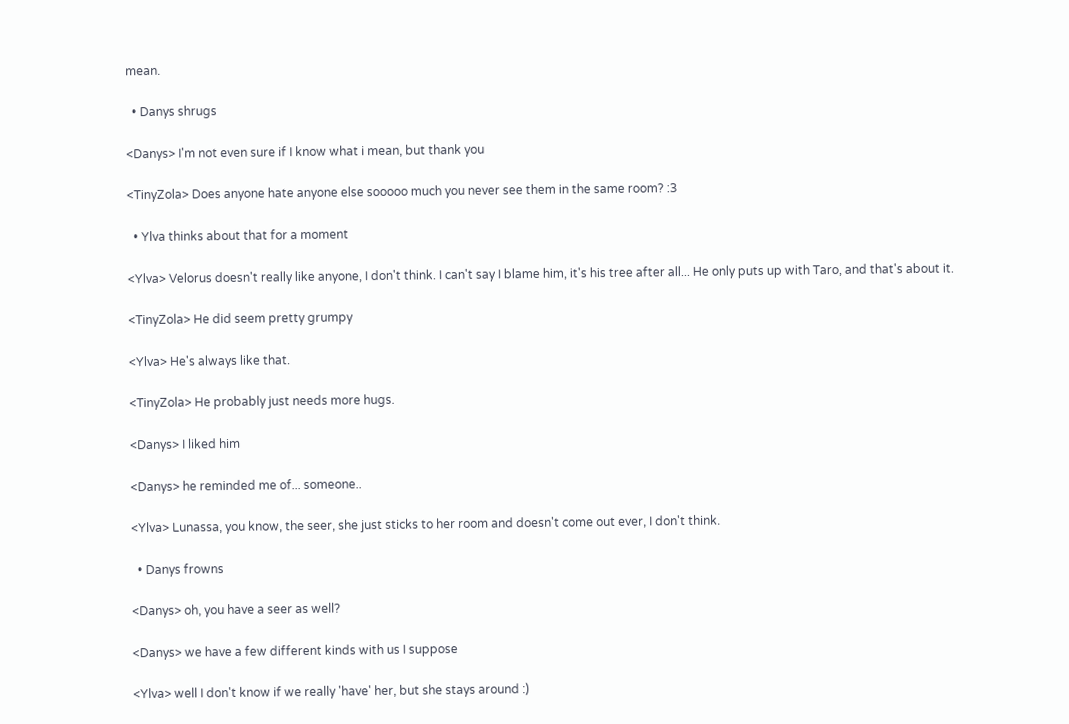mean.

  • Danys shrugs

<Danys> I'm not even sure if I know what i mean, but thank you

<TinyZola> Does anyone hate anyone else sooooo much you never see them in the same room? :3

  • Ylva thinks about that for a moment

<Ylva> Velorus doesn't really like anyone, I don't think. I can't say I blame him, it's his tree after all... He only puts up with Taro, and that's about it.

<TinyZola> He did seem pretty grumpy

<Ylva> He's always like that.

<TinyZola> He probably just needs more hugs.

<Danys> I liked him

<Danys> he reminded me of... someone..

<Ylva> Lunassa, you know, the seer, she just sticks to her room and doesn't come out ever, I don't think.

  • Danys frowns

<Danys> oh, you have a seer as well?

<Danys> we have a few different kinds with us I suppose

<Ylva> well I don't know if we really 'have' her, but she stays around :)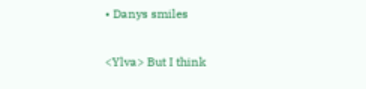• Danys smiles

<Ylva> But I think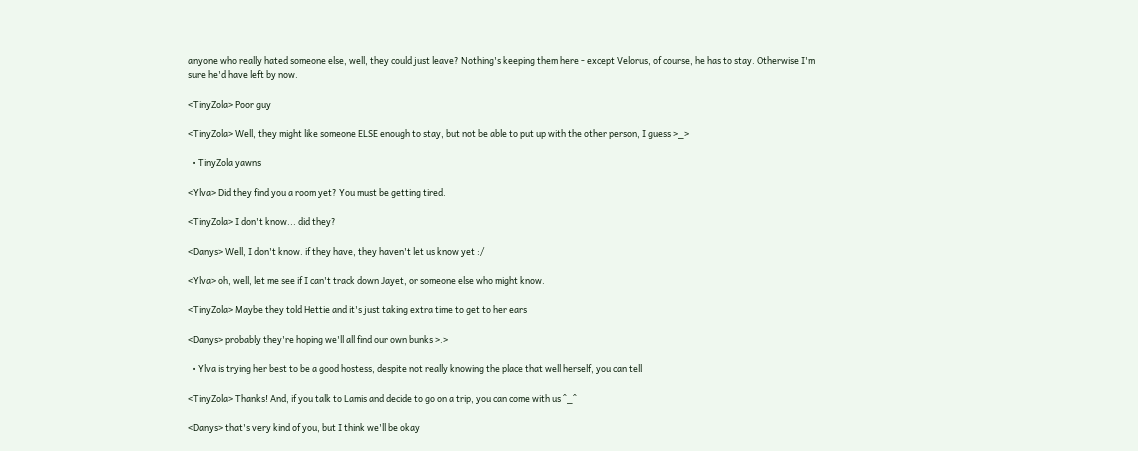anyone who really hated someone else, well, they could just leave? Nothing's keeping them here - except Velorus, of course, he has to stay. Otherwise I'm sure he'd have left by now.

<TinyZola> Poor guy

<TinyZola> Well, they might like someone ELSE enough to stay, but not be able to put up with the other person, I guess >_>

  • TinyZola yawns

<Ylva> Did they find you a room yet? You must be getting tired.

<TinyZola> I don't know... did they?

<Danys> Well, I don't know. if they have, they haven't let us know yet :/

<Ylva> oh, well, let me see if I can't track down Jayet, or someone else who might know.

<TinyZola> Maybe they told Hettie and it's just taking extra time to get to her ears

<Danys> probably they're hoping we'll all find our own bunks >.>

  • Ylva is trying her best to be a good hostess, despite not really knowing the place that well herself, you can tell

<TinyZola> Thanks! And, if you talk to Lamis and decide to go on a trip, you can come with us ^_^

<Danys> that's very kind of you, but I think we'll be okay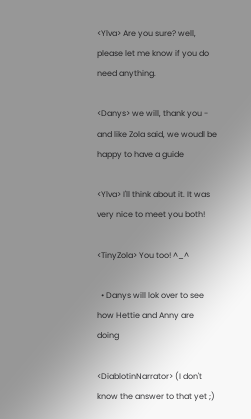<Ylva> Are you sure? well, please let me know if you do need anything.

<Danys> we will, thank you - and like Zola said, we woudl be happy to have a guide

<Ylva> I'll think about it. It was very nice to meet you both!

<TinyZola> You too! ^_^

  • Danys will lok over to see how Hettie and Anny are doing

<DiablotinNarrator> (I don't know the answer to that yet ;)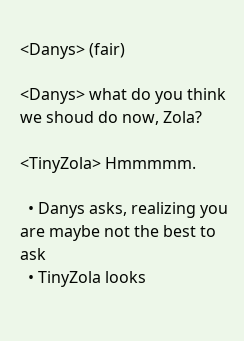<Danys> (fair)

<Danys> what do you think we shoud do now, Zola?

<TinyZola> Hmmmmm.

  • Danys asks, realizing you are maybe not the best to ask
  • TinyZola looks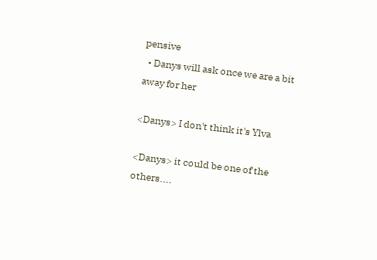pensive
  • Danys will ask once we are a bit away for her

<Danys> I don't think it's Ylva

<Danys> it could be one of the others....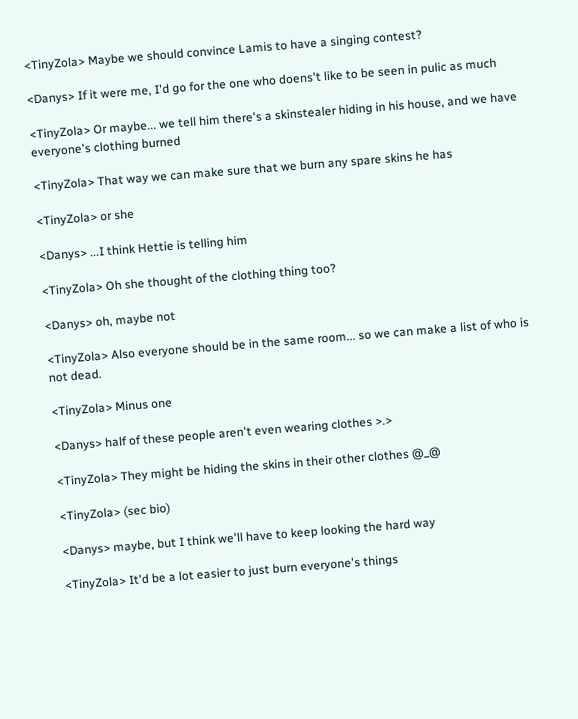<TinyZola> Maybe we should convince Lamis to have a singing contest?

<Danys> If it were me, I'd go for the one who doens't like to be seen in pulic as much

<TinyZola> Or maybe... we tell him there's a skinstealer hiding in his house, and we have everyone's clothing burned

<TinyZola> That way we can make sure that we burn any spare skins he has

<TinyZola> or she

<Danys> ...I think Hettie is telling him

<TinyZola> Oh she thought of the clothing thing too?

<Danys> oh, maybe not

<TinyZola> Also everyone should be in the same room... so we can make a list of who is not dead.

<TinyZola> Minus one

<Danys> half of these people aren't even wearing clothes >.>

<TinyZola> They might be hiding the skins in their other clothes @_@

<TinyZola> (sec bio)

<Danys> maybe, but I think we'll have to keep looking the hard way

<TinyZola> It'd be a lot easier to just burn everyone's things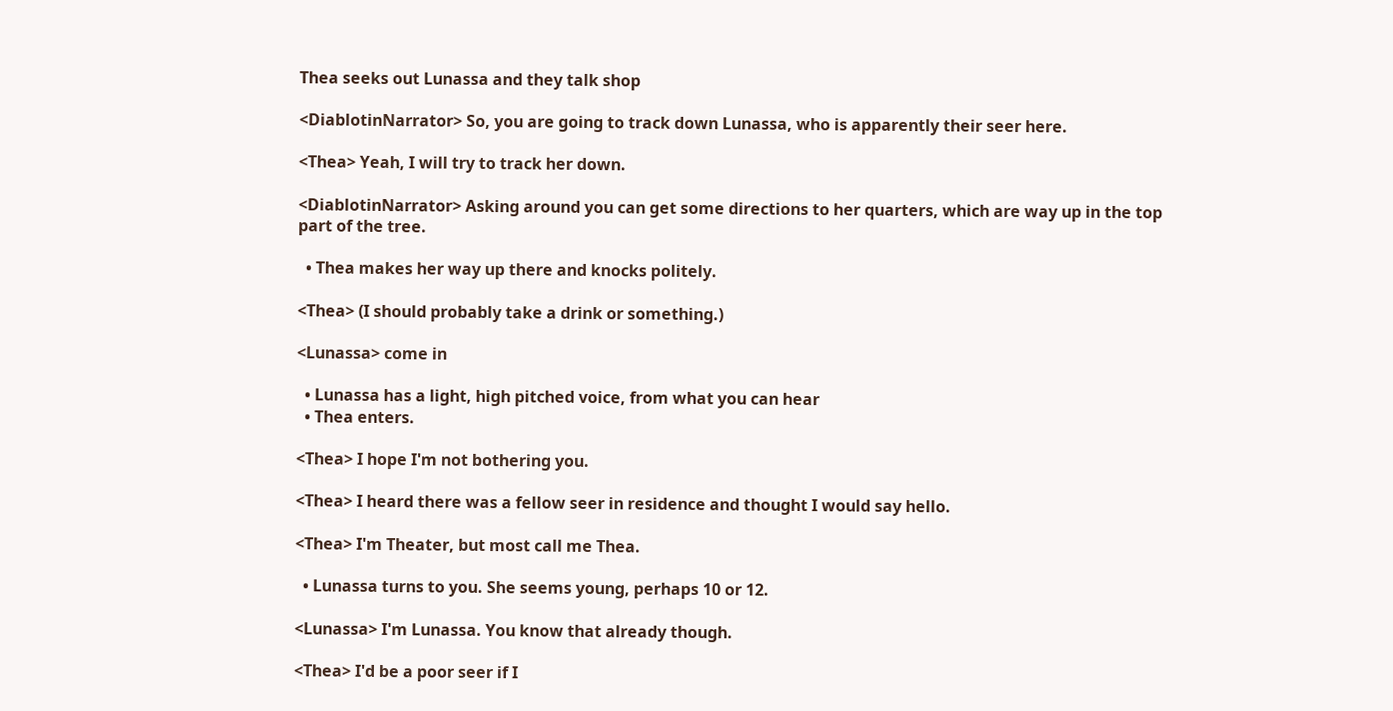Thea seeks out Lunassa and they talk shop

<DiablotinNarrator> So, you are going to track down Lunassa, who is apparently their seer here.

<Thea> Yeah, I will try to track her down.

<DiablotinNarrator> Asking around you can get some directions to her quarters, which are way up in the top part of the tree.

  • Thea makes her way up there and knocks politely.

<Thea> (I should probably take a drink or something.)

<Lunassa> come in

  • Lunassa has a light, high pitched voice, from what you can hear
  • Thea enters.

<Thea> I hope I'm not bothering you.

<Thea> I heard there was a fellow seer in residence and thought I would say hello.

<Thea> I'm Theater, but most call me Thea.

  • Lunassa turns to you. She seems young, perhaps 10 or 12.

<Lunassa> I'm Lunassa. You know that already though.

<Thea> I'd be a poor seer if I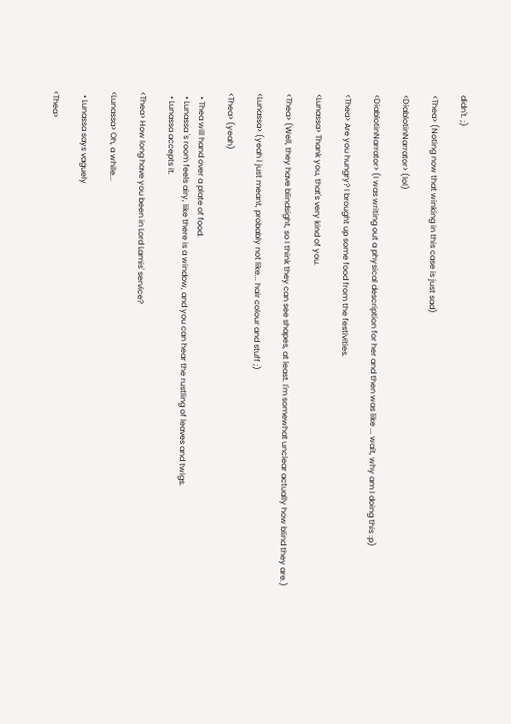didn't. ;)

<Thea> (Noting now that winking in this case is just sad)

<DiablotinNarrator> (lol)

<DiablotinNarrator> (I was writing out a physical description for her and then was like ... wait, why am I doing this :p)

<Thea> Are you hungry? I brought up some food from the festivities.

<Lunassa> Thank you, that's very kind of you.

<Thea> (Well, they have blindsight, so I think they can see shapes, at least. I'm somewhat unclear actually how blind they are.)

<Lunassa> (yeah I just meant, probably not like... hair colour and stuff ;)

<Thea> (yeah)

  • Thea will hand over a plate of food.
  • Lunassa 's room feels airy, like there is a window, and you can hear the rustling of leaves and twigs.
  • Lunassa accepts it.

<Thea> How long have you been in Lord Lamis' service?

<Lunassa> Oh, a while...

  • Lunassa says vaguely

<Thea>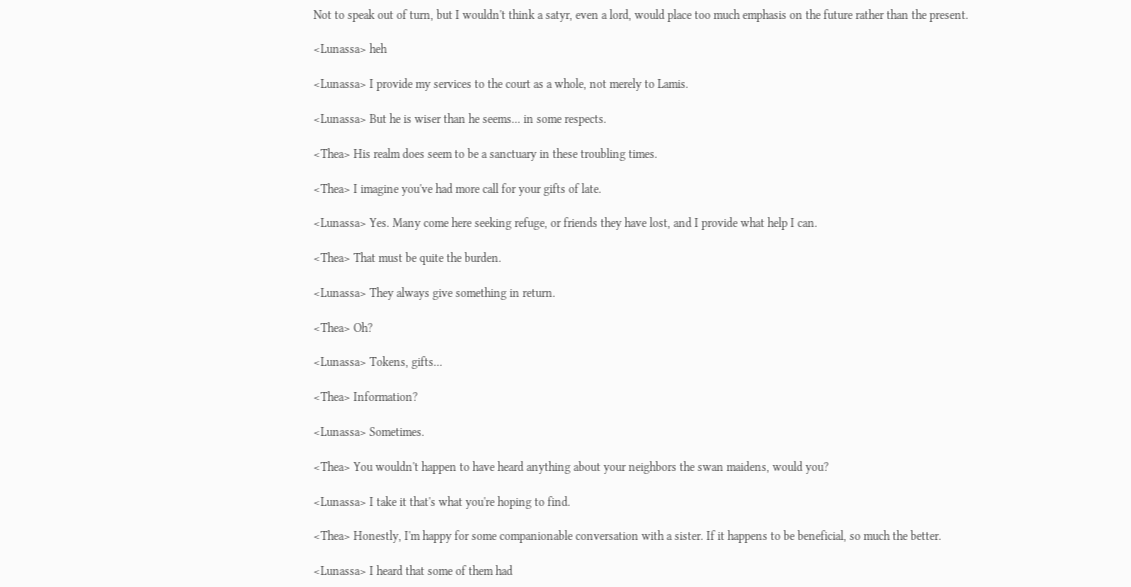Not to speak out of turn, but I wouldn't think a satyr, even a lord, would place too much emphasis on the future rather than the present.

<Lunassa> heh

<Lunassa> I provide my services to the court as a whole, not merely to Lamis.

<Lunassa> But he is wiser than he seems... in some respects.

<Thea> His realm does seem to be a sanctuary in these troubling times.

<Thea> I imagine you've had more call for your gifts of late.

<Lunassa> Yes. Many come here seeking refuge, or friends they have lost, and I provide what help I can.

<Thea> That must be quite the burden.

<Lunassa> They always give something in return.

<Thea> Oh?

<Lunassa> Tokens, gifts...

<Thea> Information?

<Lunassa> Sometimes.

<Thea> You wouldn't happen to have heard anything about your neighbors the swan maidens, would you?

<Lunassa> I take it that's what you're hoping to find.

<Thea> Honestly, I'm happy for some companionable conversation with a sister. If it happens to be beneficial, so much the better.

<Lunassa> I heard that some of them had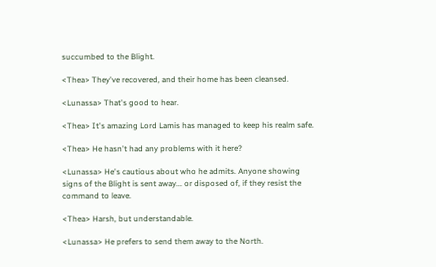succumbed to the Blight.

<Thea> They've recovered, and their home has been cleansed.

<Lunassa> That's good to hear.

<Thea> It's amazing Lord Lamis has managed to keep his realm safe.

<Thea> He hasn't had any problems with it here?

<Lunassa> He's cautious about who he admits. Anyone showing signs of the Blight is sent away... or disposed of, if they resist the command to leave.

<Thea> Harsh, but understandable.

<Lunassa> He prefers to send them away to the North.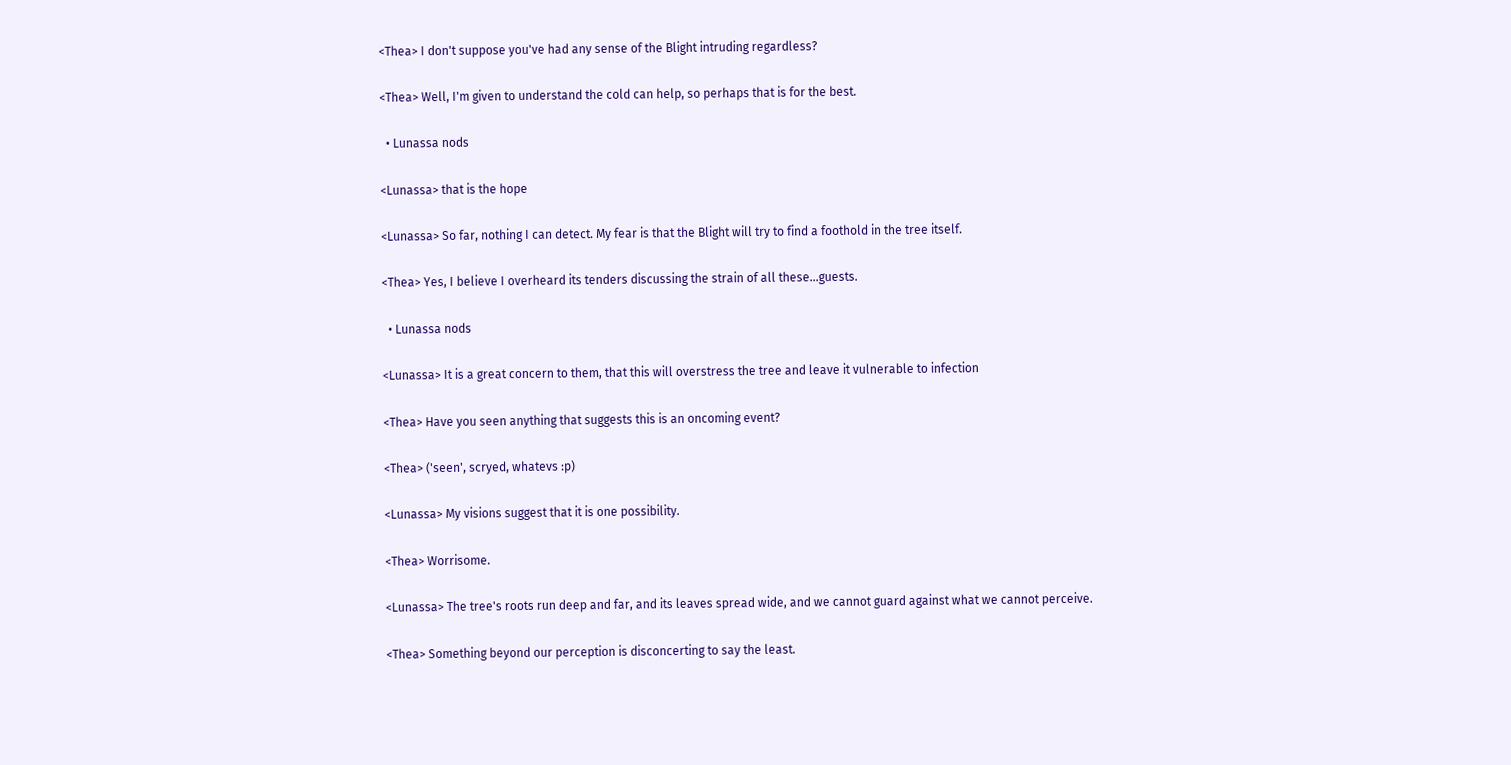<Thea> I don't suppose you've had any sense of the Blight intruding regardless?

<Thea> Well, I'm given to understand the cold can help, so perhaps that is for the best.

  • Lunassa nods

<Lunassa> that is the hope

<Lunassa> So far, nothing I can detect. My fear is that the Blight will try to find a foothold in the tree itself.

<Thea> Yes, I believe I overheard its tenders discussing the strain of all these...guests.

  • Lunassa nods

<Lunassa> It is a great concern to them, that this will overstress the tree and leave it vulnerable to infection

<Thea> Have you seen anything that suggests this is an oncoming event?

<Thea> ('seen', scryed, whatevs :p)

<Lunassa> My visions suggest that it is one possibility.

<Thea> Worrisome.

<Lunassa> The tree's roots run deep and far, and its leaves spread wide, and we cannot guard against what we cannot perceive.

<Thea> Something beyond our perception is disconcerting to say the least.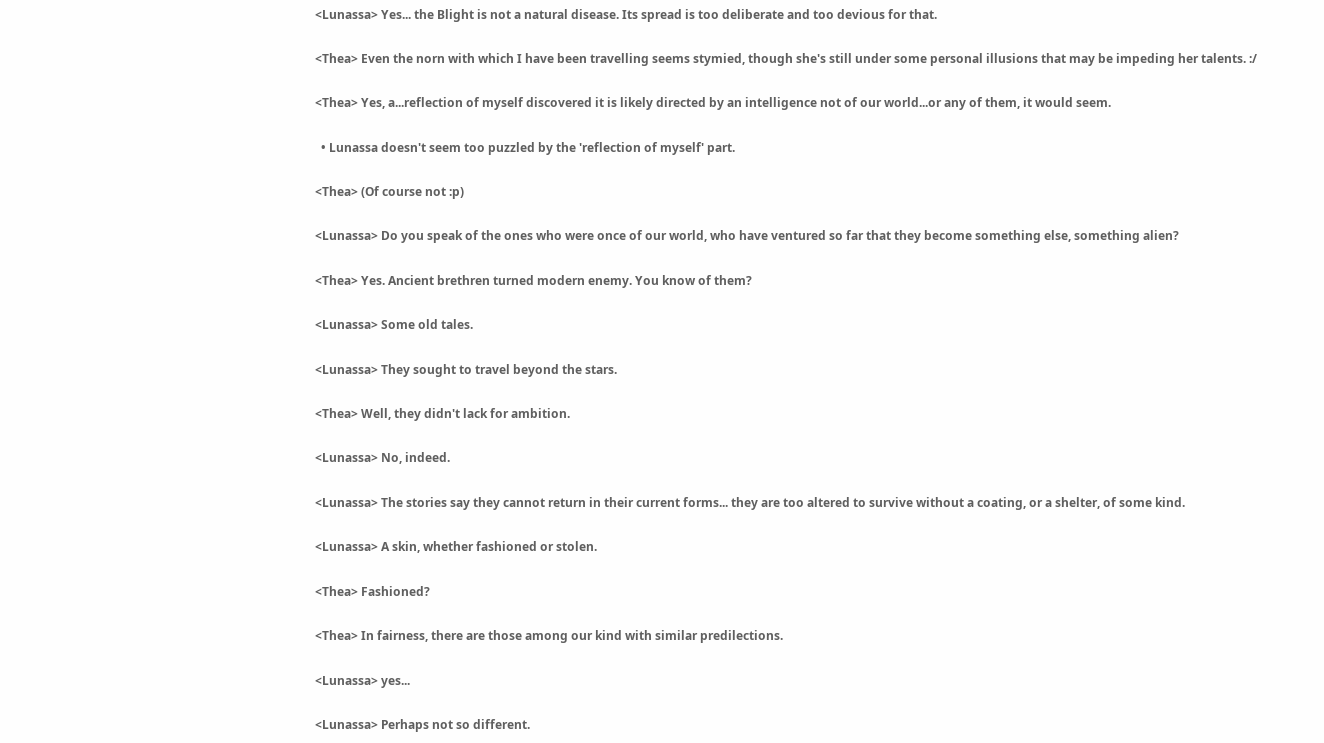<Lunassa> Yes... the Blight is not a natural disease. Its spread is too deliberate and too devious for that.

<Thea> Even the norn with which I have been travelling seems stymied, though she's still under some personal illusions that may be impeding her talents. :/

<Thea> Yes, a...reflection of myself discovered it is likely directed by an intelligence not of our world...or any of them, it would seem.

  • Lunassa doesn't seem too puzzled by the 'reflection of myself' part.

<Thea> (Of course not :p)

<Lunassa> Do you speak of the ones who were once of our world, who have ventured so far that they become something else, something alien?

<Thea> Yes. Ancient brethren turned modern enemy. You know of them?

<Lunassa> Some old tales.

<Lunassa> They sought to travel beyond the stars.

<Thea> Well, they didn't lack for ambition.

<Lunassa> No, indeed.

<Lunassa> The stories say they cannot return in their current forms... they are too altered to survive without a coating, or a shelter, of some kind.

<Lunassa> A skin, whether fashioned or stolen.

<Thea> Fashioned?

<Thea> In fairness, there are those among our kind with similar predilections.

<Lunassa> yes...

<Lunassa> Perhaps not so different.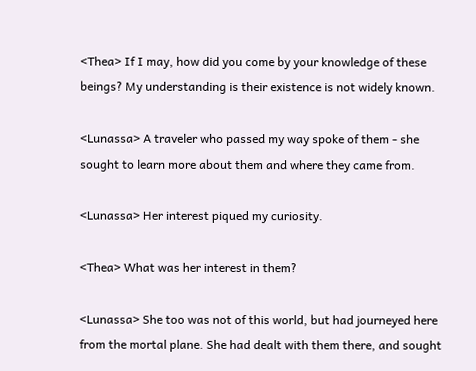<Thea> If I may, how did you come by your knowledge of these beings? My understanding is their existence is not widely known.

<Lunassa> A traveler who passed my way spoke of them - she sought to learn more about them and where they came from.

<Lunassa> Her interest piqued my curiosity.

<Thea> What was her interest in them?

<Lunassa> She too was not of this world, but had journeyed here from the mortal plane. She had dealt with them there, and sought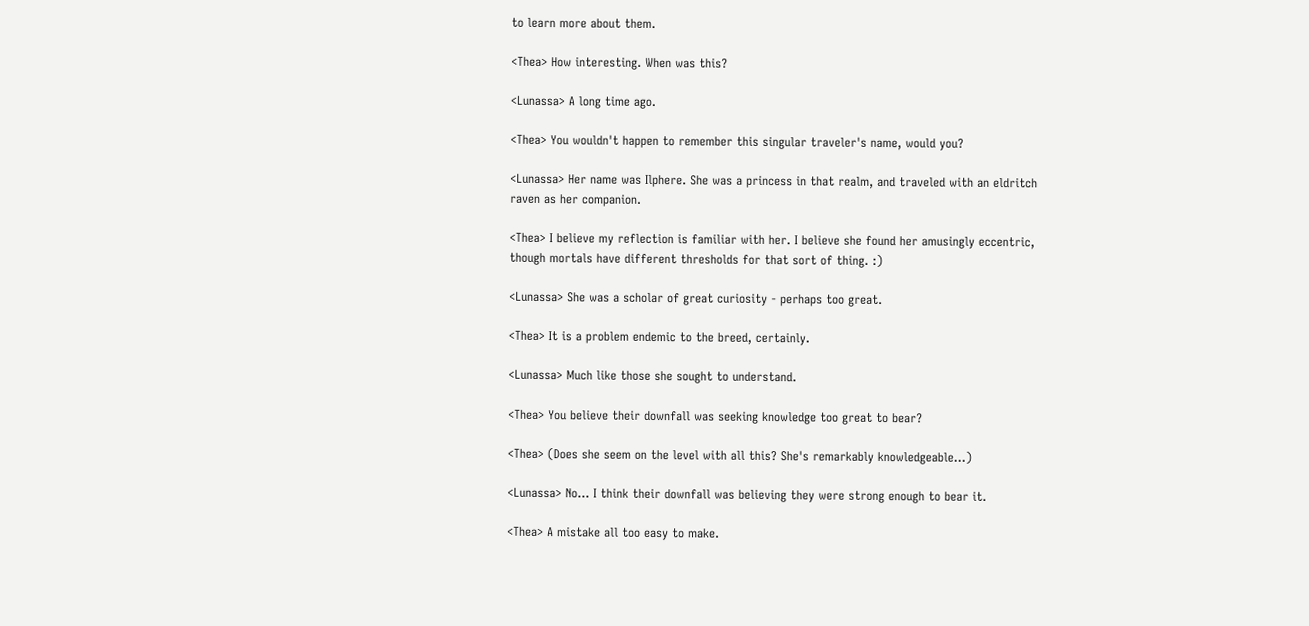to learn more about them.

<Thea> How interesting. When was this?

<Lunassa> A long time ago.

<Thea> You wouldn't happen to remember this singular traveler's name, would you?

<Lunassa> Her name was Ilphere. She was a princess in that realm, and traveled with an eldritch raven as her companion.

<Thea> I believe my reflection is familiar with her. I believe she found her amusingly eccentric, though mortals have different thresholds for that sort of thing. :)

<Lunassa> She was a scholar of great curiosity - perhaps too great.

<Thea> It is a problem endemic to the breed, certainly.

<Lunassa> Much like those she sought to understand.

<Thea> You believe their downfall was seeking knowledge too great to bear?

<Thea> (Does she seem on the level with all this? She's remarkably knowledgeable...)

<Lunassa> No... I think their downfall was believing they were strong enough to bear it.

<Thea> A mistake all too easy to make.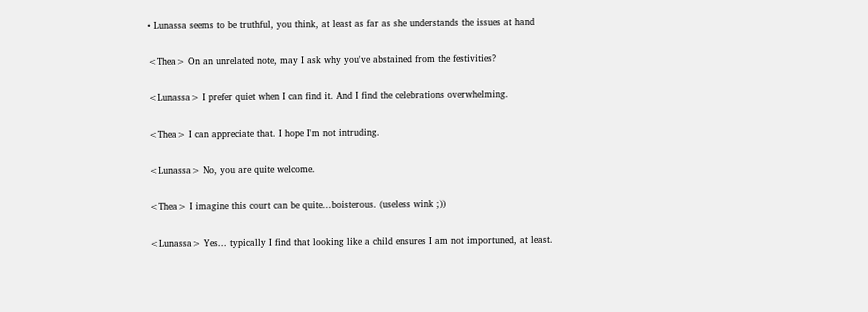• Lunassa seems to be truthful, you think, at least as far as she understands the issues at hand

<Thea> On an unrelated note, may I ask why you've abstained from the festivities?

<Lunassa> I prefer quiet when I can find it. And I find the celebrations overwhelming.

<Thea> I can appreciate that. I hope I'm not intruding.

<Lunassa> No, you are quite welcome.

<Thea> I imagine this court can be quite...boisterous. (useless wink ;))

<Lunassa> Yes... typically I find that looking like a child ensures I am not importuned, at least.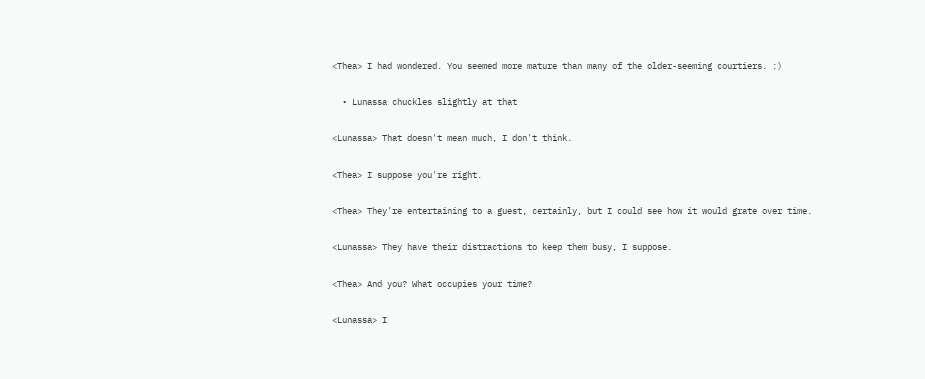<Thea> I had wondered. You seemed more mature than many of the older-seeming courtiers. :)

  • Lunassa chuckles slightly at that

<Lunassa> That doesn't mean much, I don't think.

<Thea> I suppose you're right.

<Thea> They're entertaining to a guest, certainly, but I could see how it would grate over time.

<Lunassa> They have their distractions to keep them busy, I suppose.

<Thea> And you? What occupies your time?

<Lunassa> I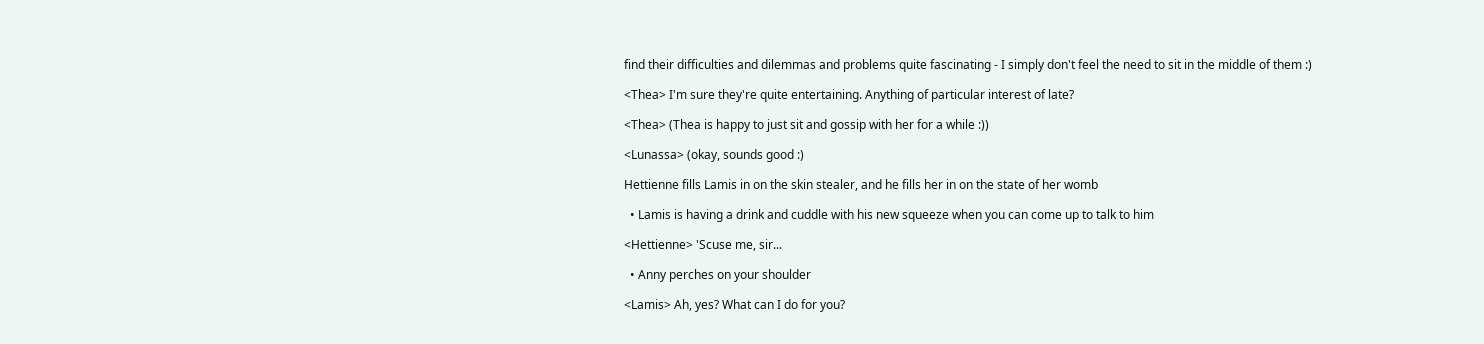find their difficulties and dilemmas and problems quite fascinating - I simply don't feel the need to sit in the middle of them :)

<Thea> I'm sure they're quite entertaining. Anything of particular interest of late?

<Thea> (Thea is happy to just sit and gossip with her for a while :))

<Lunassa> (okay, sounds good :)

Hettienne fills Lamis in on the skin stealer, and he fills her in on the state of her womb

  • Lamis is having a drink and cuddle with his new squeeze when you can come up to talk to him

<Hettienne> 'Scuse me, sir...

  • Anny perches on your shoulder

<Lamis> Ah, yes? What can I do for you?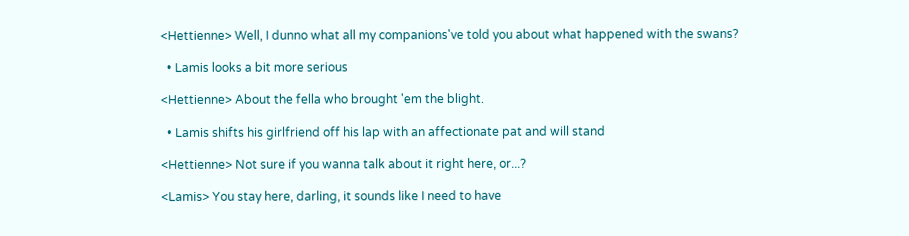<Hettienne> Well, I dunno what all my companions've told you about what happened with the swans?

  • Lamis looks a bit more serious

<Hettienne> About the fella who brought 'em the blight.

  • Lamis shifts his girlfriend off his lap with an affectionate pat and will stand

<Hettienne> Not sure if you wanna talk about it right here, or...?

<Lamis> You stay here, darling, it sounds like I need to have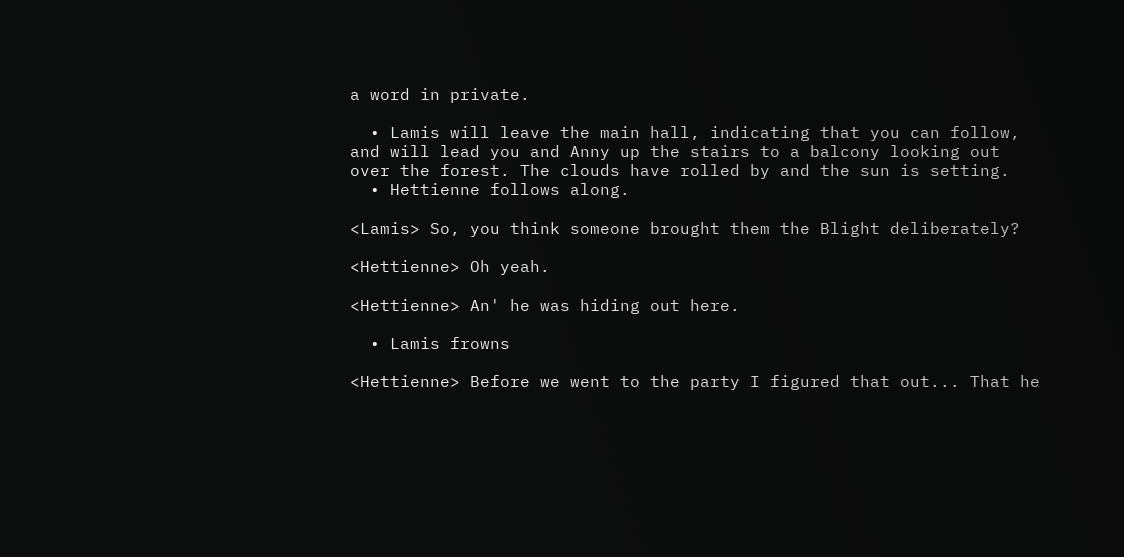a word in private.

  • Lamis will leave the main hall, indicating that you can follow, and will lead you and Anny up the stairs to a balcony looking out over the forest. The clouds have rolled by and the sun is setting.
  • Hettienne follows along.

<Lamis> So, you think someone brought them the Blight deliberately?

<Hettienne> Oh yeah.

<Hettienne> An' he was hiding out here.

  • Lamis frowns

<Hettienne> Before we went to the party I figured that out... That he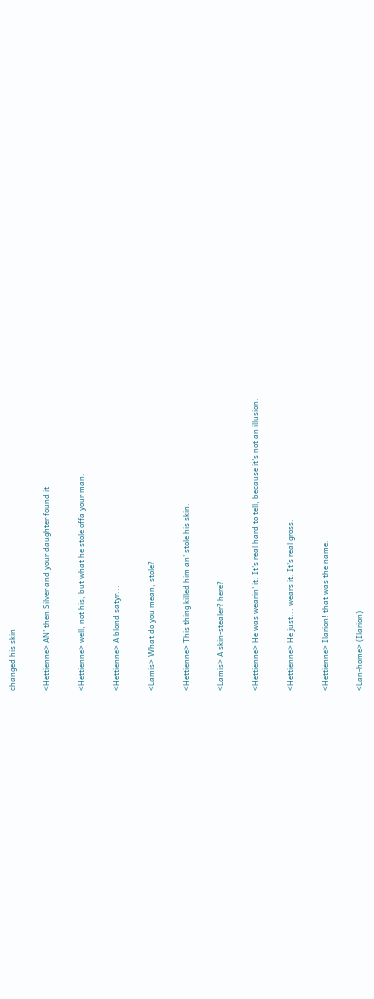changed his skin

<Hettienne> AN' then Silver and your daughter found it

<Hettienne> well, not his, but what he stole offa your man.

<Hettienne> A blond satyr...

<Lamis> What do you mean, stole?

<Hettienne> This thing killed him an' stole his skin.

<Lamis> A skin-stealer? here?

<Hettienne> He was wearin' it. It's real hard to tell, because it's not an illusion.

<Hettienne> He just... wears it. It's real gross.

<Hettienne> Ilarion! that was the name.

<Lan-home> (Ilarion)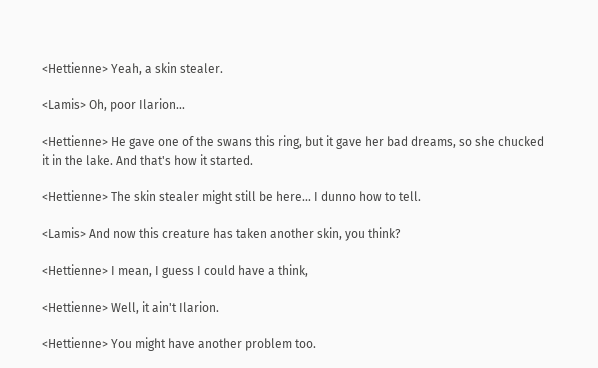<Hettienne> Yeah, a skin stealer.

<Lamis> Oh, poor Ilarion...

<Hettienne> He gave one of the swans this ring, but it gave her bad dreams, so she chucked it in the lake. And that's how it started.

<Hettienne> The skin stealer might still be here... I dunno how to tell.

<Lamis> And now this creature has taken another skin, you think?

<Hettienne> I mean, I guess I could have a think,

<Hettienne> Well, it ain't Ilarion.

<Hettienne> You might have another problem too.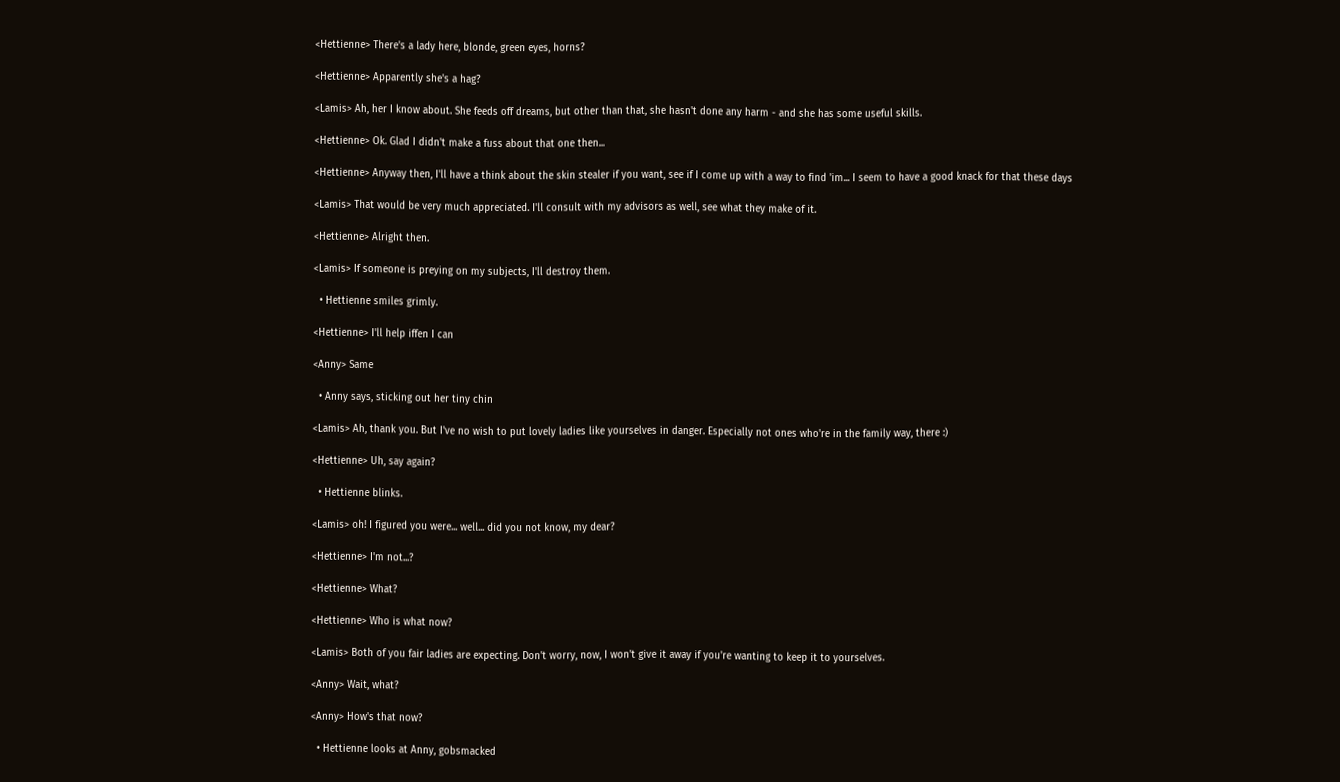<Hettienne> There's a lady here, blonde, green eyes, horns?

<Hettienne> Apparently she's a hag?

<Lamis> Ah, her I know about. She feeds off dreams, but other than that, she hasn't done any harm - and she has some useful skills.

<Hettienne> Ok. Glad I didn't make a fuss about that one then...

<Hettienne> Anyway then, I'll have a think about the skin stealer if you want, see if I come up with a way to find 'im... I seem to have a good knack for that these days

<Lamis> That would be very much appreciated. I'll consult with my advisors as well, see what they make of it.

<Hettienne> Alright then.

<Lamis> If someone is preying on my subjects, I'll destroy them.

  • Hettienne smiles grimly.

<Hettienne> I'll help iffen I can

<Anny> Same

  • Anny says, sticking out her tiny chin

<Lamis> Ah, thank you. But I've no wish to put lovely ladies like yourselves in danger. Especially not ones who're in the family way, there :)

<Hettienne> Uh, say again?

  • Hettienne blinks.

<Lamis> oh! I figured you were... well... did you not know, my dear?

<Hettienne> I'm not...?

<Hettienne> What?

<Hettienne> Who is what now?

<Lamis> Both of you fair ladies are expecting. Don't worry, now, I won't give it away if you're wanting to keep it to yourselves.

<Anny> Wait, what?

<Anny> How's that now?

  • Hettienne looks at Anny, gobsmacked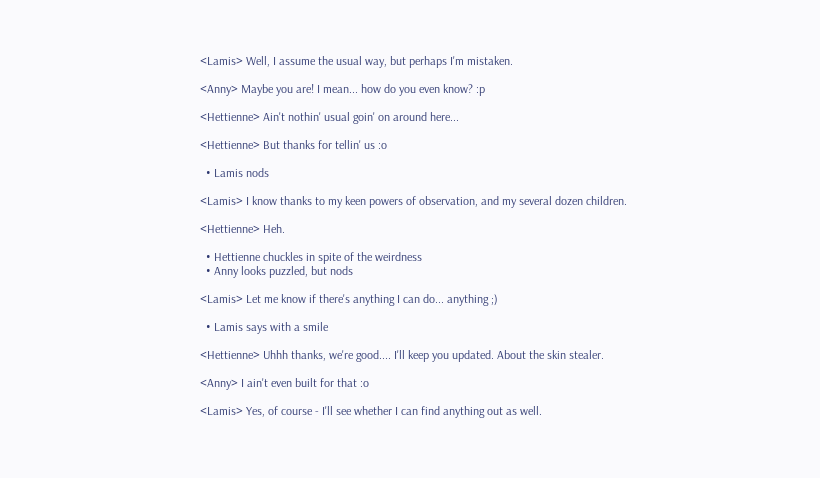<Lamis> Well, I assume the usual way, but perhaps I'm mistaken.

<Anny> Maybe you are! I mean... how do you even know? :p

<Hettienne> Ain't nothin' usual goin' on around here...

<Hettienne> But thanks for tellin' us :o

  • Lamis nods

<Lamis> I know thanks to my keen powers of observation, and my several dozen children.

<Hettienne> Heh.

  • Hettienne chuckles in spite of the weirdness
  • Anny looks puzzled, but nods

<Lamis> Let me know if there's anything I can do... anything ;)

  • Lamis says with a smile

<Hettienne> Uhhh thanks, we're good.... I'll keep you updated. About the skin stealer.

<Anny> I ain't even built for that :o

<Lamis> Yes, of course - I'll see whether I can find anything out as well.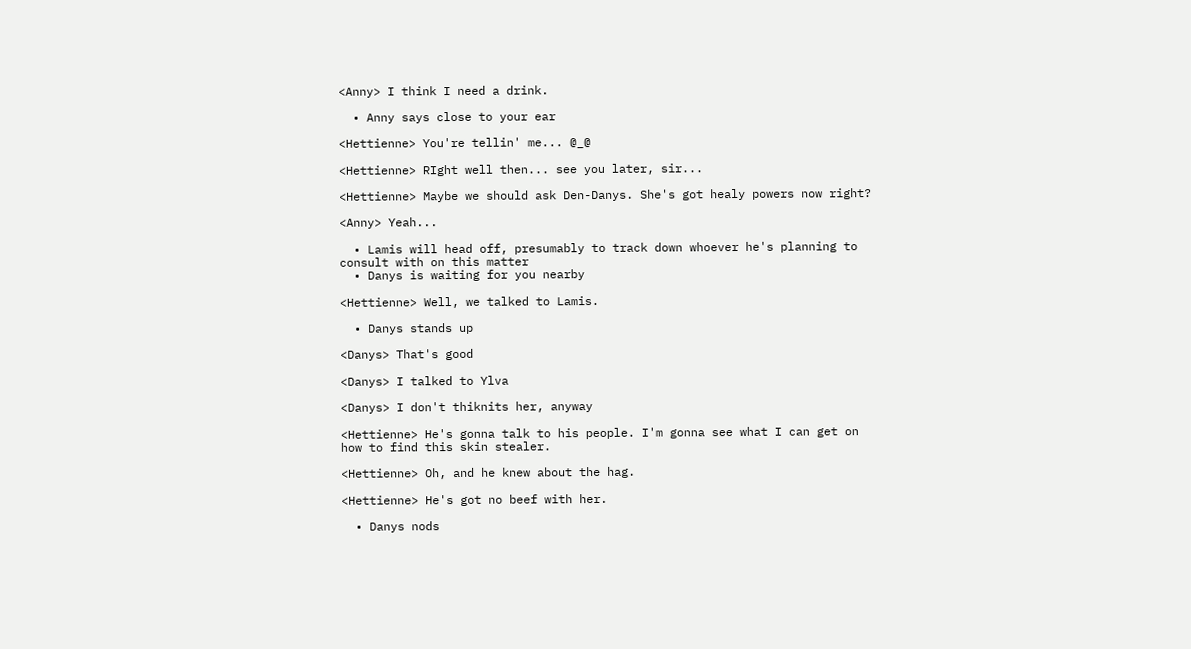<Anny> I think I need a drink.

  • Anny says close to your ear

<Hettienne> You're tellin' me... @_@

<Hettienne> RIght well then... see you later, sir...

<Hettienne> Maybe we should ask Den-Danys. She's got healy powers now right?

<Anny> Yeah...

  • Lamis will head off, presumably to track down whoever he's planning to consult with on this matter
  • Danys is waiting for you nearby

<Hettienne> Well, we talked to Lamis.

  • Danys stands up

<Danys> That's good

<Danys> I talked to Ylva

<Danys> I don't thiknits her, anyway

<Hettienne> He's gonna talk to his people. I'm gonna see what I can get on how to find this skin stealer.

<Hettienne> Oh, and he knew about the hag.

<Hettienne> He's got no beef with her.

  • Danys nods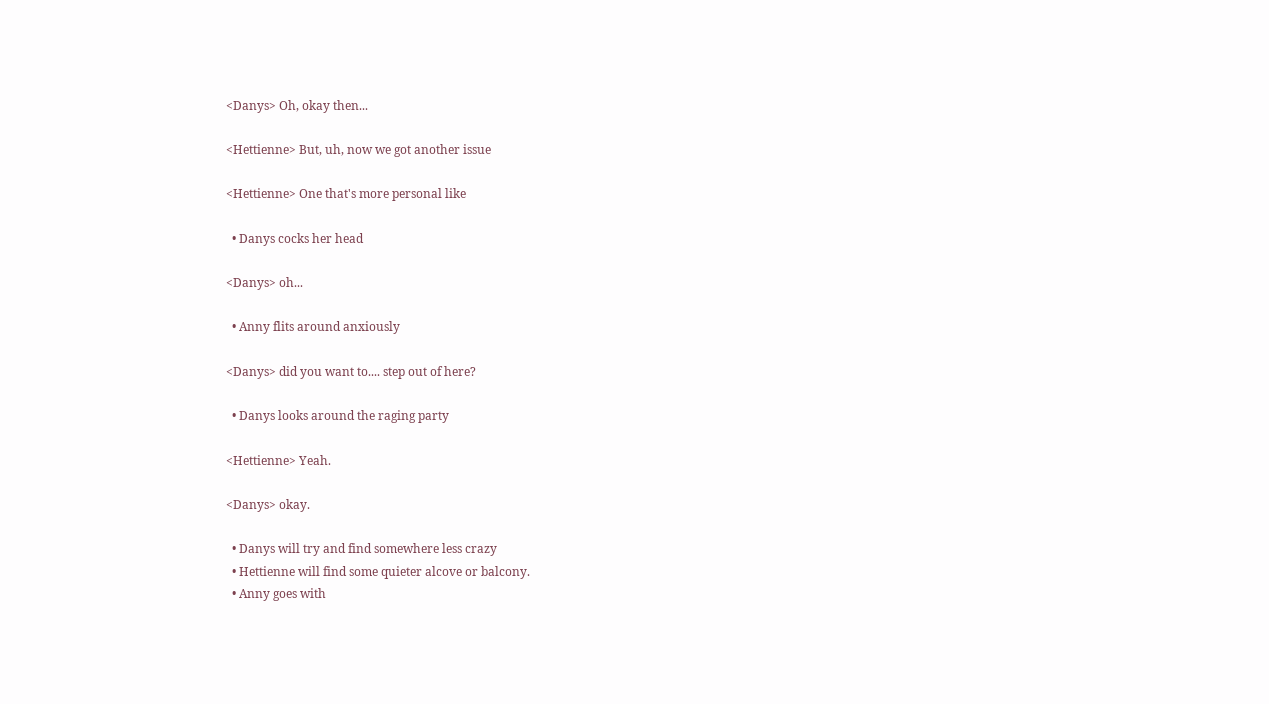<Danys> Oh, okay then...

<Hettienne> But, uh, now we got another issue

<Hettienne> One that's more personal like

  • Danys cocks her head

<Danys> oh...

  • Anny flits around anxiously

<Danys> did you want to.... step out of here?

  • Danys looks around the raging party

<Hettienne> Yeah.

<Danys> okay.

  • Danys will try and find somewhere less crazy
  • Hettienne will find some quieter alcove or balcony.
  • Anny goes with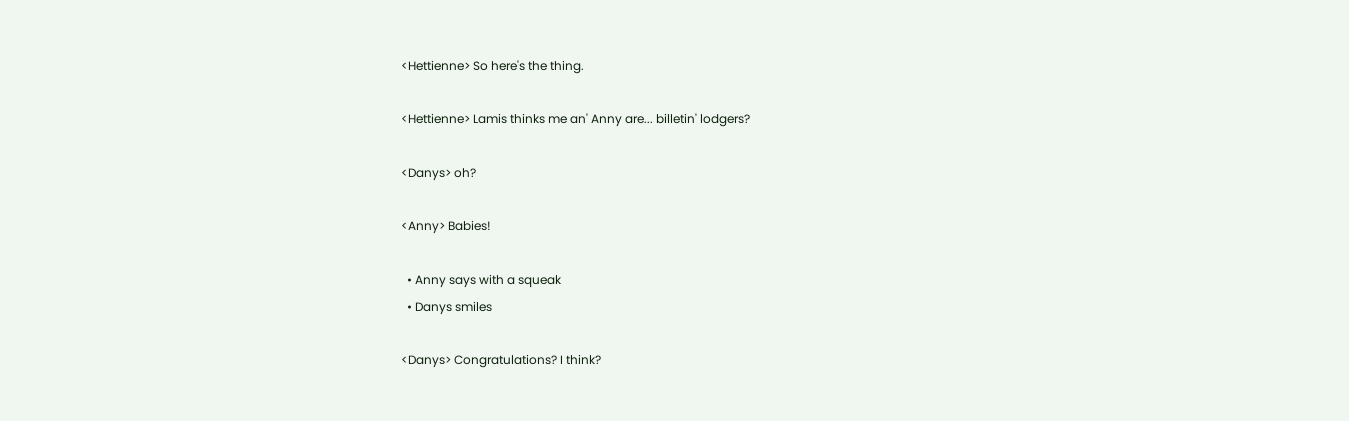<Hettienne> So here's the thing.

<Hettienne> Lamis thinks me an' Anny are... billetin' lodgers?

<Danys> oh?

<Anny> Babies!

  • Anny says with a squeak
  • Danys smiles

<Danys> Congratulations? I think?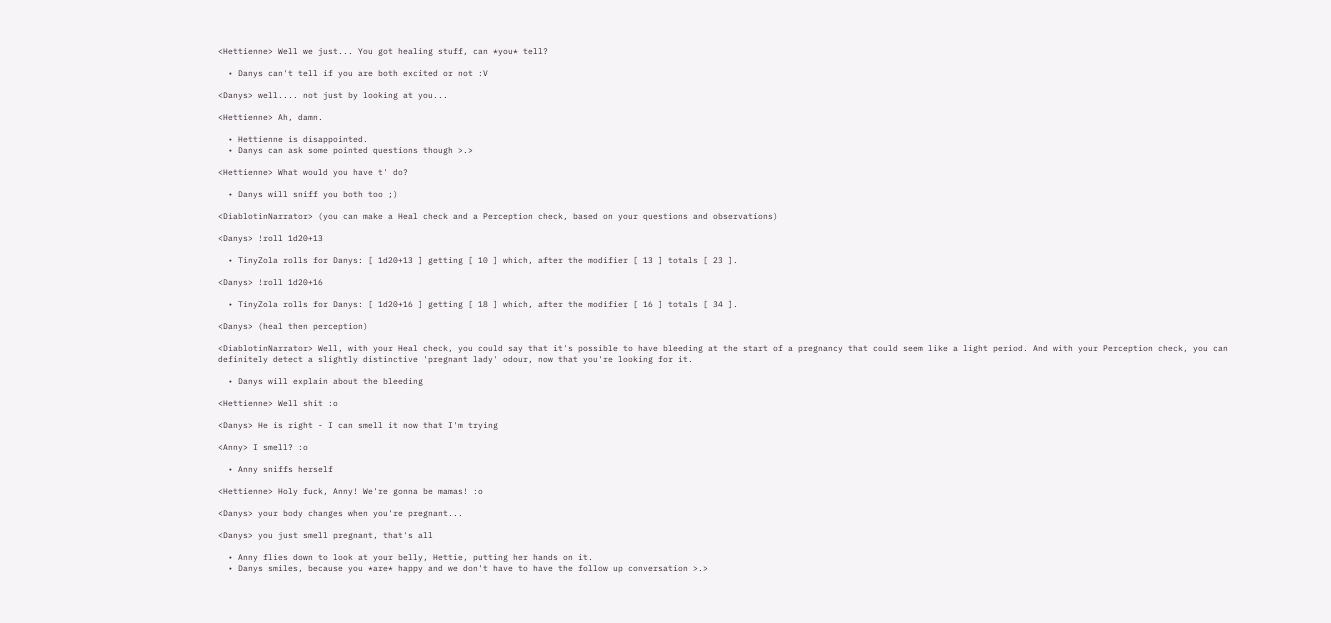<Hettienne> Well we just... You got healing stuff, can *you* tell?

  • Danys can't tell if you are both excited or not :V

<Danys> well.... not just by looking at you...

<Hettienne> Ah, damn.

  • Hettienne is disappointed.
  • Danys can ask some pointed questions though >.>

<Hettienne> What would you have t' do?

  • Danys will sniff you both too ;)

<DiablotinNarrator> (you can make a Heal check and a Perception check, based on your questions and observations)

<Danys> !roll 1d20+13

  • TinyZola rolls for Danys: [ 1d20+13 ] getting [ 10 ] which, after the modifier [ 13 ] totals [ 23 ].

<Danys> !roll 1d20+16

  • TinyZola rolls for Danys: [ 1d20+16 ] getting [ 18 ] which, after the modifier [ 16 ] totals [ 34 ].

<Danys> (heal then perception)

<DiablotinNarrator> Well, with your Heal check, you could say that it's possible to have bleeding at the start of a pregnancy that could seem like a light period. And with your Perception check, you can definitely detect a slightly distinctive 'pregnant lady' odour, now that you're looking for it.

  • Danys will explain about the bleeding

<Hettienne> Well shit :o

<Danys> He is right - I can smell it now that I'm trying

<Anny> I smell? :o

  • Anny sniffs herself

<Hettienne> Holy fuck, Anny! We're gonna be mamas! :o

<Danys> your body changes when you're pregnant...

<Danys> you just smell pregnant, that's all

  • Anny flies down to look at your belly, Hettie, putting her hands on it.
  • Danys smiles, because you *are* happy and we don't have to have the follow up conversation >.>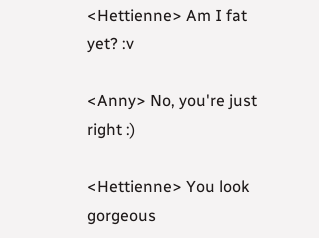<Hettienne> Am I fat yet? :v

<Anny> No, you're just right :)

<Hettienne> You look gorgeous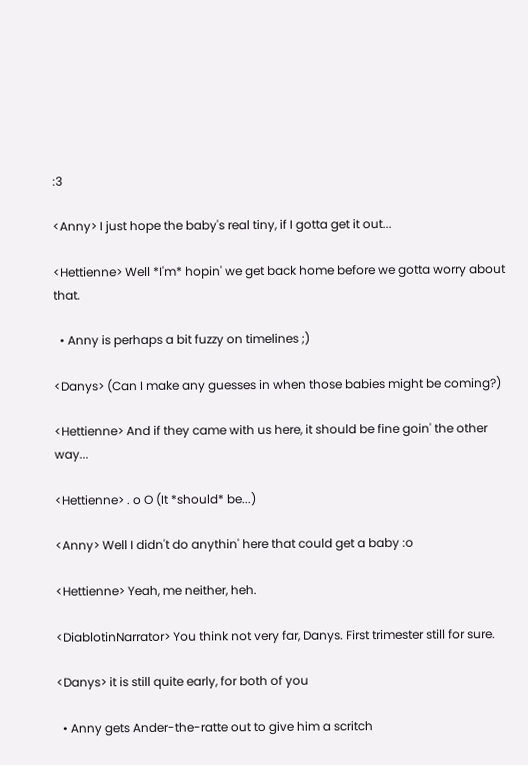:3

<Anny> I just hope the baby's real tiny, if I gotta get it out...

<Hettienne> Well *I'm* hopin' we get back home before we gotta worry about that.

  • Anny is perhaps a bit fuzzy on timelines ;)

<Danys> (Can I make any guesses in when those babies might be coming?)

<Hettienne> And if they came with us here, it should be fine goin' the other way...

<Hettienne> . o O (It *should* be...)

<Anny> Well I didn't do anythin' here that could get a baby :o

<Hettienne> Yeah, me neither, heh.

<DiablotinNarrator> You think not very far, Danys. First trimester still for sure.

<Danys> it is still quite early, for both of you

  • Anny gets Ander-the-ratte out to give him a scritch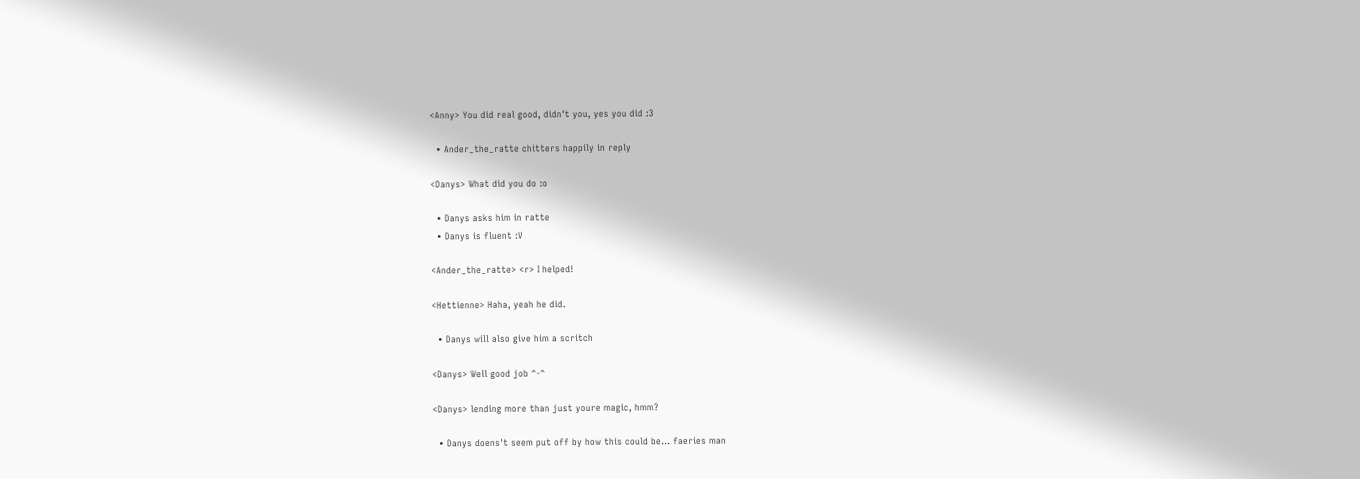<Anny> You did real good, didn't you, yes you did :3

  • Ander_the_ratte chitters happily in reply

<Danys> What did you do :o

  • Danys asks him in ratte
  • Danys is fluent :V

<Ander_the_ratte> <r> I helped!

<Hettienne> Haha, yeah he did.

  • Danys will also give him a scritch

<Danys> Well good job ^-^

<Danys> lending more than just youre magic, hmm?

  • Danys doens't seem put off by how this could be... faeries man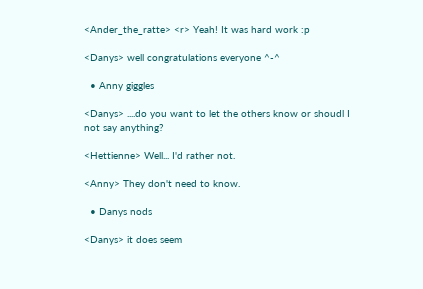<Ander_the_ratte> <r> Yeah! It was hard work :p

<Danys> well congratulations everyone ^-^

  • Anny giggles

<Danys> ....do you want to let the others know or shoudl I not say anything?

<Hettienne> Well... I'd rather not.

<Anny> They don't need to know.

  • Danys nods

<Danys> it does seem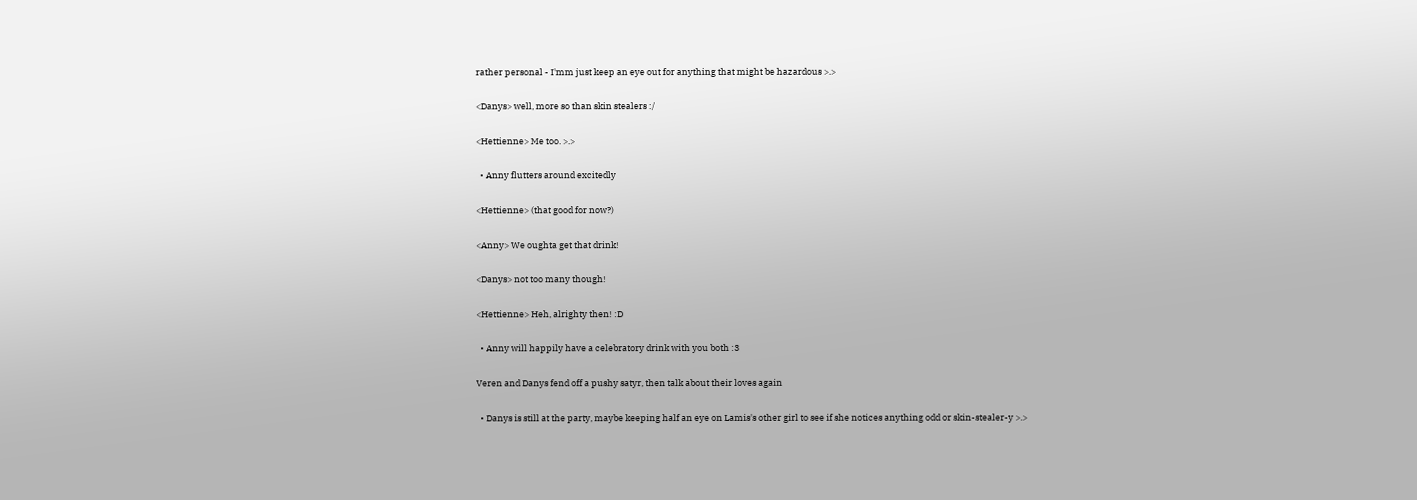rather personal - I'mm just keep an eye out for anything that might be hazardous >.>

<Danys> well, more so than skin stealers :/

<Hettienne> Me too. >.>

  • Anny flutters around excitedly

<Hettienne> (that good for now?)

<Anny> We oughta get that drink!

<Danys> not too many though!

<Hettienne> Heh, alrighty then! :D

  • Anny will happily have a celebratory drink with you both :3

Veren and Danys fend off a pushy satyr, then talk about their loves again

  • Danys is still at the party, maybe keeping half an eye on Lamis's other girl to see if she notices anything odd or skin-stealer-y >.>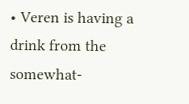• Veren is having a drink from the somewhat-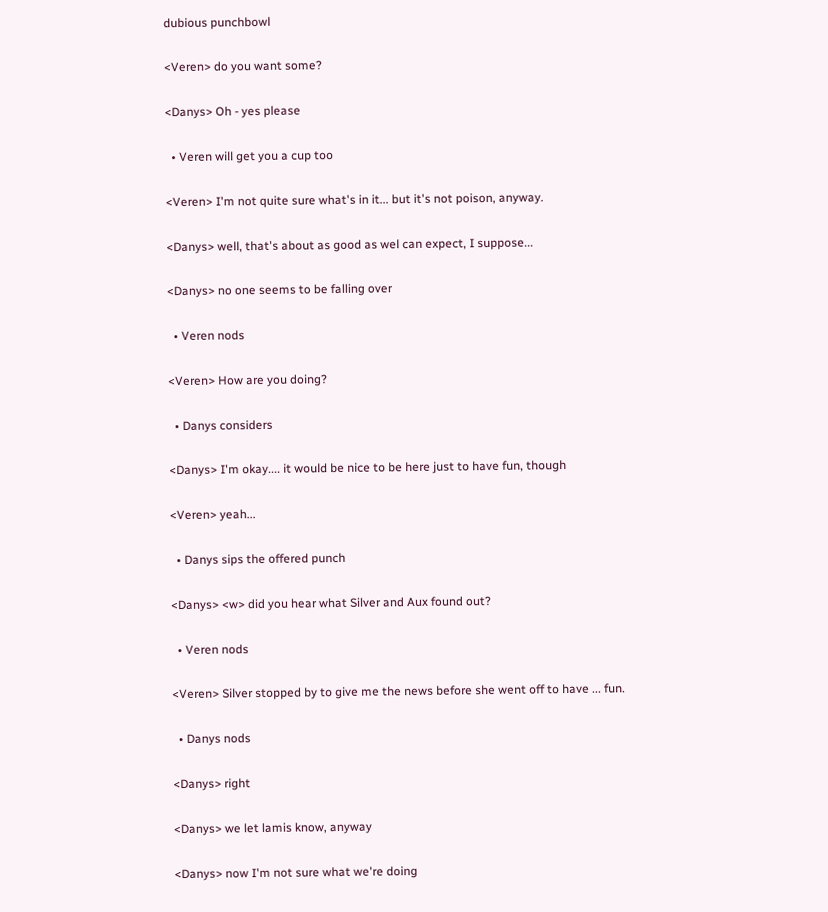dubious punchbowl

<Veren> do you want some?

<Danys> Oh - yes please

  • Veren will get you a cup too

<Veren> I'm not quite sure what's in it... but it's not poison, anyway.

<Danys> well, that's about as good as wel can expect, I suppose...

<Danys> no one seems to be falling over

  • Veren nods

<Veren> How are you doing?

  • Danys considers

<Danys> I'm okay.... it would be nice to be here just to have fun, though

<Veren> yeah...

  • Danys sips the offered punch

<Danys> <w> did you hear what Silver and Aux found out?

  • Veren nods

<Veren> Silver stopped by to give me the news before she went off to have ... fun.

  • Danys nods

<Danys> right

<Danys> we let lamis know, anyway

<Danys> now I'm not sure what we're doing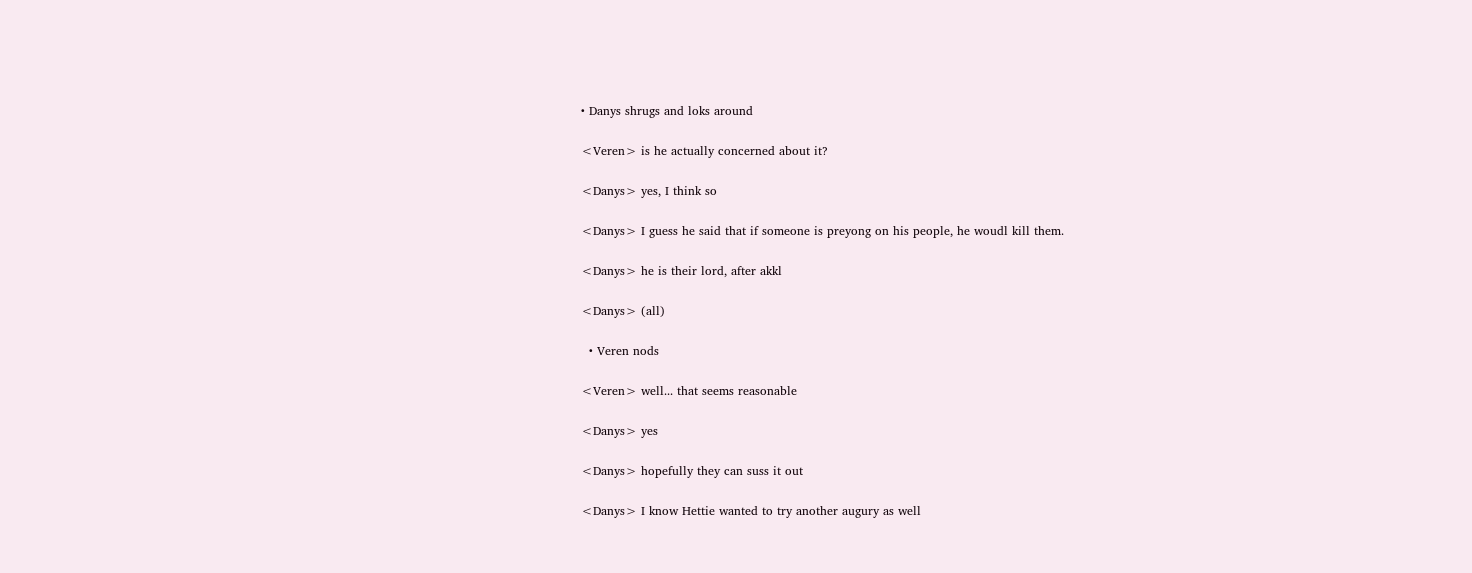• Danys shrugs and loks around

<Veren> is he actually concerned about it?

<Danys> yes, I think so

<Danys> I guess he said that if someone is preyong on his people, he woudl kill them.

<Danys> he is their lord, after akkl

<Danys> (all)

  • Veren nods

<Veren> well... that seems reasonable

<Danys> yes

<Danys> hopefully they can suss it out

<Danys> I know Hettie wanted to try another augury as well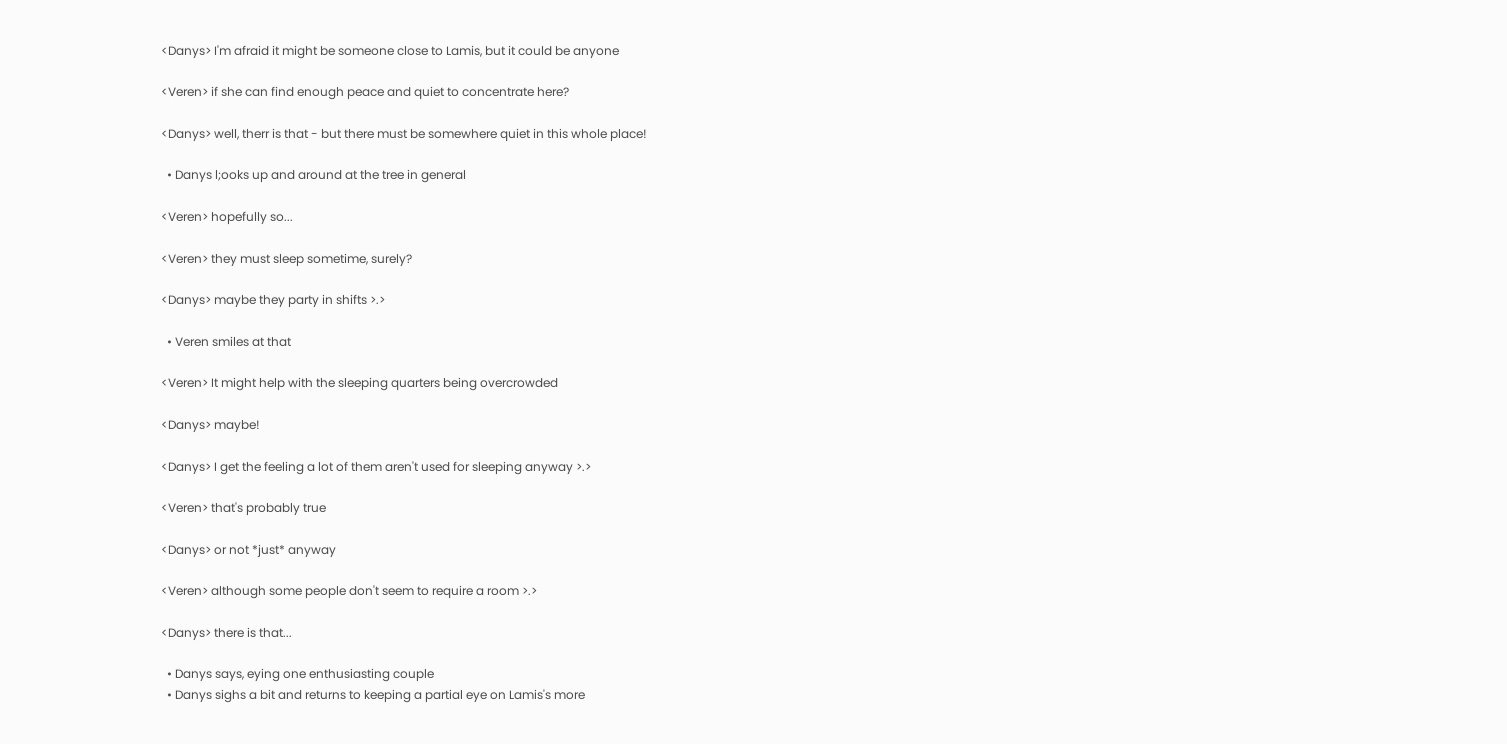<Danys> I'm afraid it might be someone close to Lamis, but it could be anyone

<Veren> if she can find enough peace and quiet to concentrate here?

<Danys> well, therr is that - but there must be somewhere quiet in this whole place!

  • Danys l;ooks up and around at the tree in general

<Veren> hopefully so...

<Veren> they must sleep sometime, surely?

<Danys> maybe they party in shifts >.>

  • Veren smiles at that

<Veren> It might help with the sleeping quarters being overcrowded

<Danys> maybe!

<Danys> I get the feeling a lot of them aren't used for sleeping anyway >.>

<Veren> that's probably true

<Danys> or not *just* anyway

<Veren> although some people don't seem to require a room >.>

<Danys> there is that...

  • Danys says, eying one enthusiasting couple
  • Danys sighs a bit and returns to keeping a partial eye on Lamis's more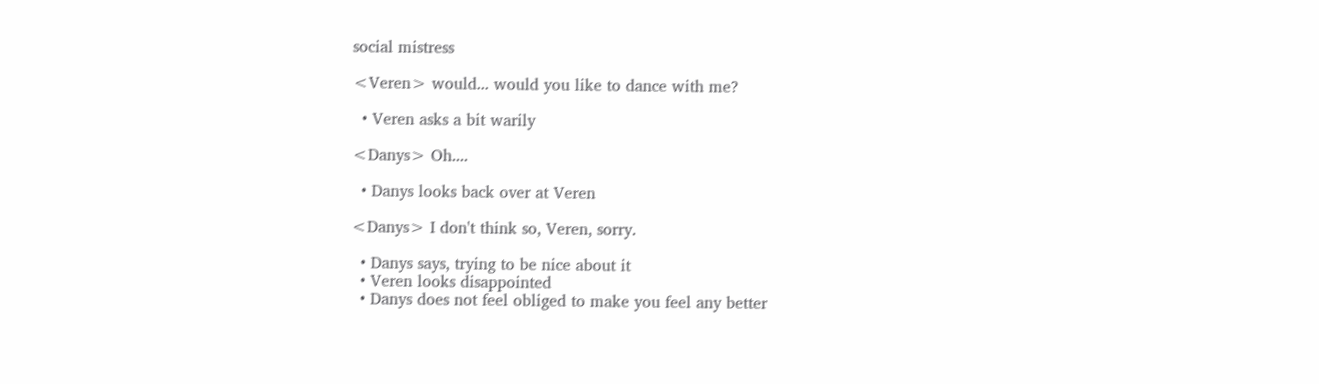social mistress

<Veren> would... would you like to dance with me?

  • Veren asks a bit warily

<Danys> Oh....

  • Danys looks back over at Veren

<Danys> I don't think so, Veren, sorry.

  • Danys says, trying to be nice about it
  • Veren looks disappointed
  • Danys does not feel obliged to make you feel any better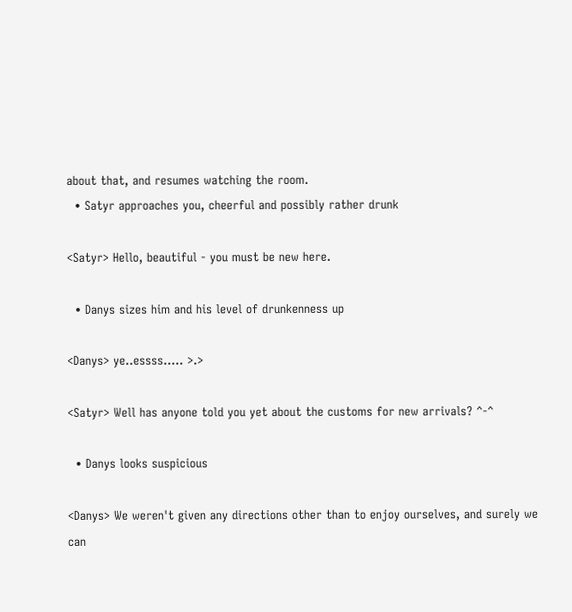about that, and resumes watching the room.
  • Satyr approaches you, cheerful and possibly rather drunk

<Satyr> Hello, beautiful - you must be new here.

  • Danys sizes him and his level of drunkenness up

<Danys> ye..essss..... >.>

<Satyr> Well has anyone told you yet about the customs for new arrivals? ^-^

  • Danys looks suspicious

<Danys> We weren't given any directions other than to enjoy ourselves, and surely we can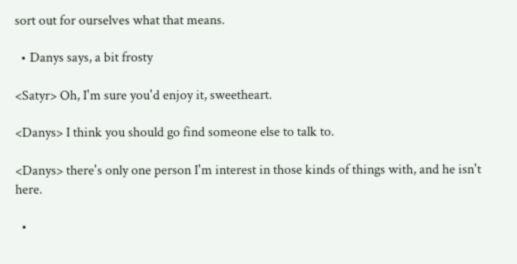sort out for ourselves what that means.

  • Danys says, a bit frosty

<Satyr> Oh, I'm sure you'd enjoy it, sweetheart.

<Danys> I think you should go find someone else to talk to.

<Danys> there's only one person I'm interest in those kinds of things with, and he isn't here.

  •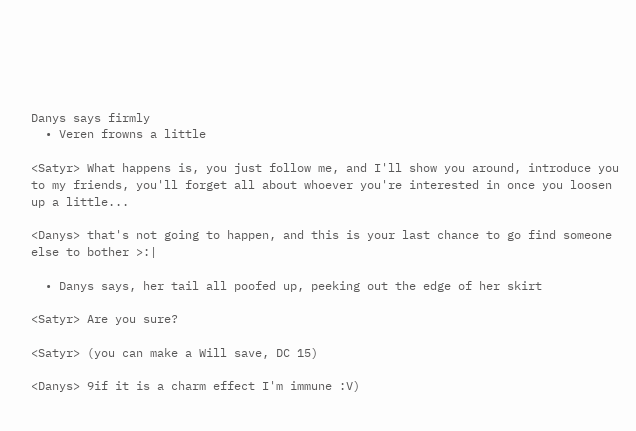Danys says firmly
  • Veren frowns a little

<Satyr> What happens is, you just follow me, and I'll show you around, introduce you to my friends, you'll forget all about whoever you're interested in once you loosen up a little...

<Danys> that's not going to happen, and this is your last chance to go find someone else to bother >:|

  • Danys says, her tail all poofed up, peeking out the edge of her skirt

<Satyr> Are you sure?

<Satyr> (you can make a Will save, DC 15)

<Danys> 9if it is a charm effect I'm immune :V)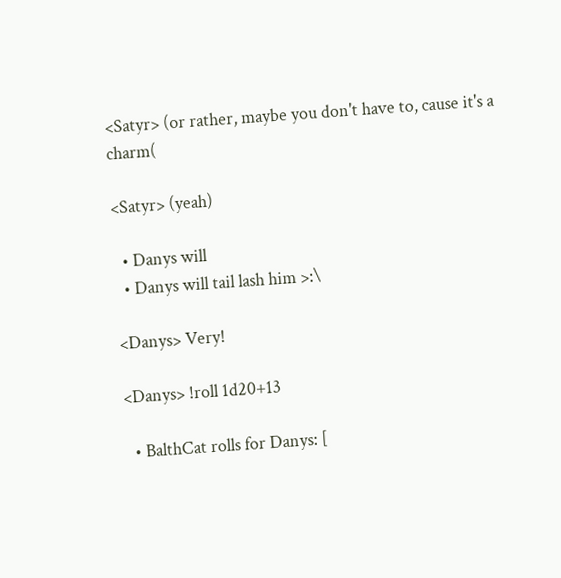<Satyr> (or rather, maybe you don't have to, cause it's a charm(

<Satyr> (yeah)

  • Danys will
  • Danys will tail lash him >:\

<Danys> Very!

<Danys> !roll 1d20+13

  • BalthCat rolls for Danys: [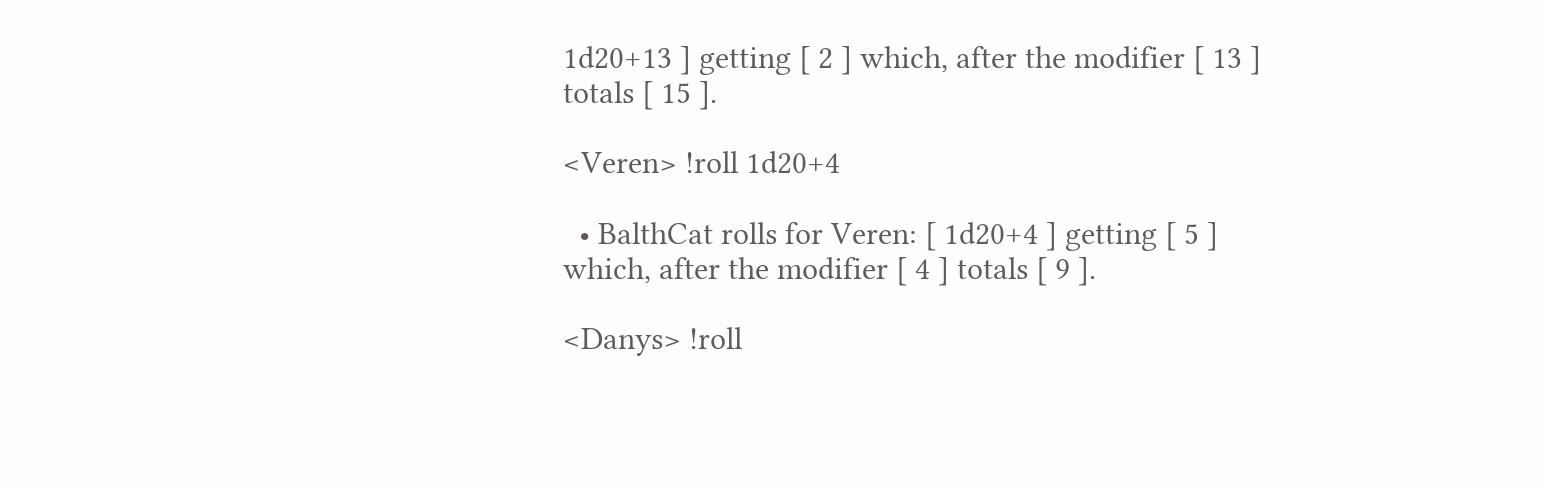1d20+13 ] getting [ 2 ] which, after the modifier [ 13 ] totals [ 15 ].

<Veren> !roll 1d20+4

  • BalthCat rolls for Veren: [ 1d20+4 ] getting [ 5 ] which, after the modifier [ 4 ] totals [ 9 ].

<Danys> !roll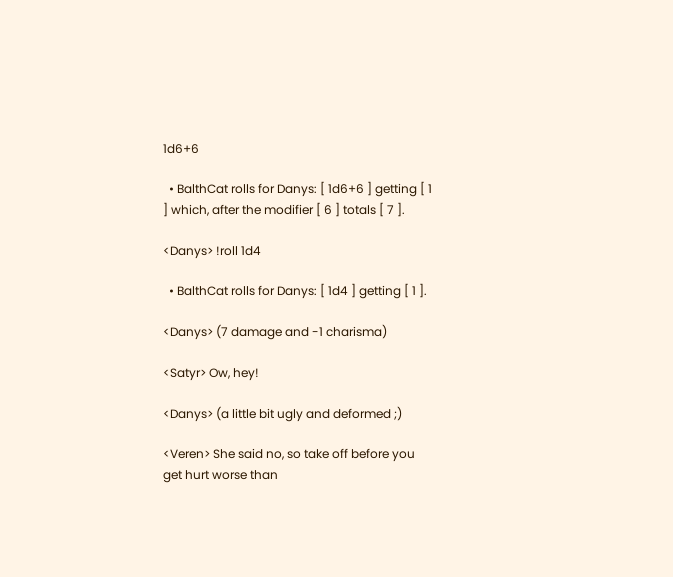1d6+6

  • BalthCat rolls for Danys: [ 1d6+6 ] getting [ 1 ] which, after the modifier [ 6 ] totals [ 7 ].

<Danys> !roll 1d4

  • BalthCat rolls for Danys: [ 1d4 ] getting [ 1 ].

<Danys> (7 damage and -1 charisma)

<Satyr> Ow, hey!

<Danys> (a little bit ugly and deformed ;)

<Veren> She said no, so take off before you get hurt worse than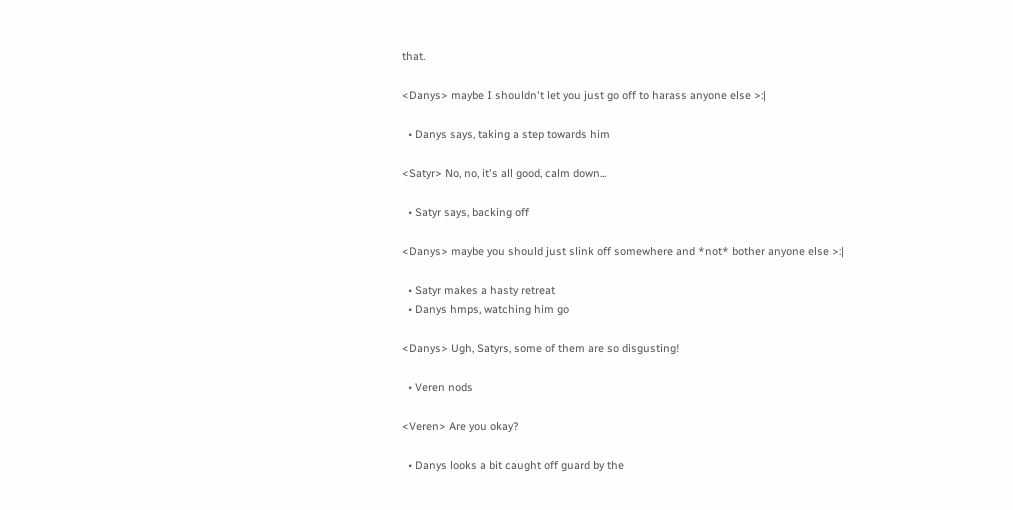that.

<Danys> maybe I shouldn't let you just go off to harass anyone else >:|

  • Danys says, taking a step towards him

<Satyr> No, no, it's all good, calm down...

  • Satyr says, backing off

<Danys> maybe you should just slink off somewhere and *not* bother anyone else >:|

  • Satyr makes a hasty retreat
  • Danys hmps, watching him go

<Danys> Ugh, Satyrs, some of them are so disgusting!

  • Veren nods

<Veren> Are you okay?

  • Danys looks a bit caught off guard by the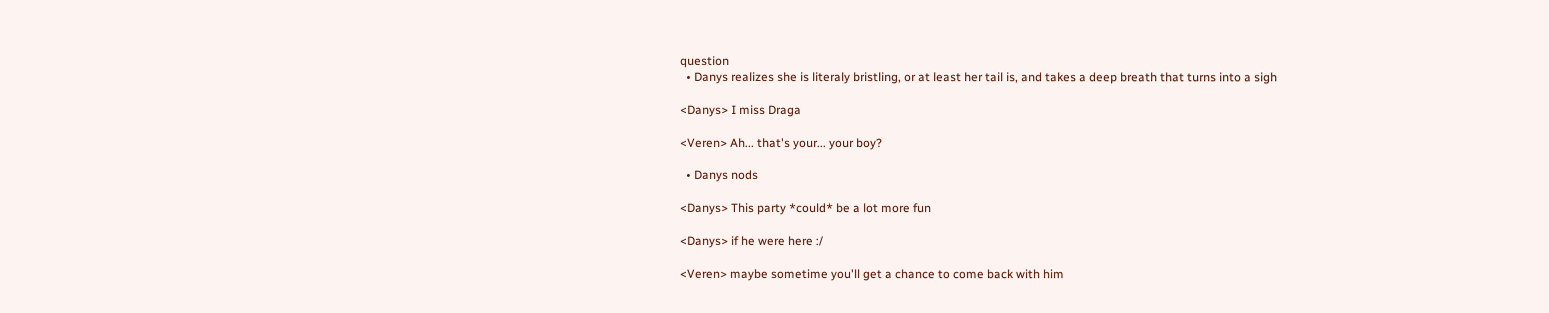question
  • Danys realizes she is literaly bristling, or at least her tail is, and takes a deep breath that turns into a sigh

<Danys> I miss Draga

<Veren> Ah... that's your... your boy?

  • Danys nods

<Danys> This party *could* be a lot more fun

<Danys> if he were here :/

<Veren> maybe sometime you'll get a chance to come back with him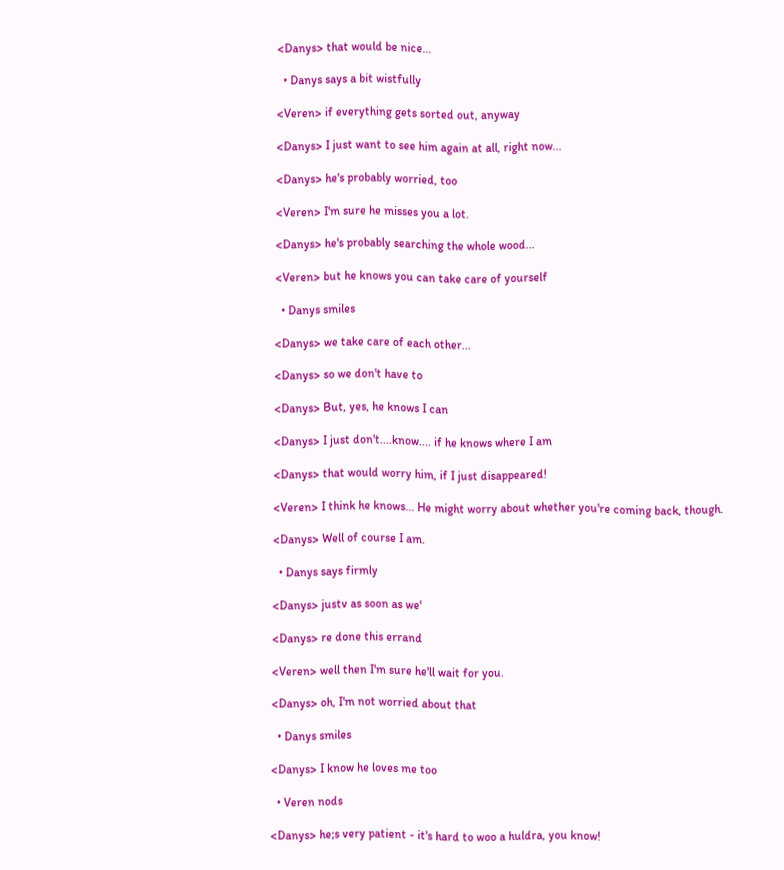<Danys> that would be nice...

  • Danys says a bit wistfully

<Veren> if everything gets sorted out, anyway

<Danys> I just want to see him again at all, right now...

<Danys> he's probably worried, too

<Veren> I'm sure he misses you a lot.

<Danys> he's probably searching the whole wood...

<Veren> but he knows you can take care of yourself

  • Danys smiles

<Danys> we take care of each other...

<Danys> so we don't have to

<Danys> But, yes, he knows I can

<Danys> I just don't....know.... if he knows where I am

<Danys> that would worry him, if I just disappeared!

<Veren> I think he knows... He might worry about whether you're coming back, though.

<Danys> Well of course I am.

  • Danys says firmly

<Danys> justv as soon as we'

<Danys> re done this errand

<Veren> well then I'm sure he'll wait for you.

<Danys> oh, I'm not worried about that

  • Danys smiles

<Danys> I know he loves me too

  • Veren nods

<Danys> he;s very patient - it's hard to woo a huldra, you know!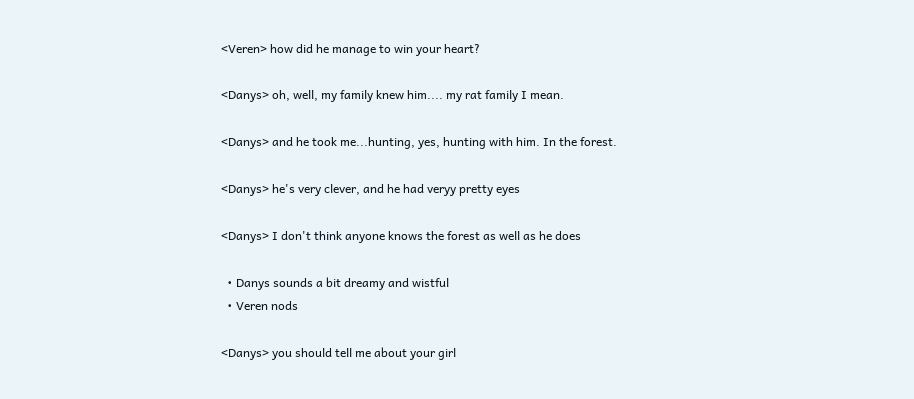<Veren> how did he manage to win your heart?

<Danys> oh, well, my family knew him.... my rat family I mean.

<Danys> and he took me...hunting, yes, hunting with him. In the forest.

<Danys> he's very clever, and he had veryy pretty eyes

<Danys> I don't think anyone knows the forest as well as he does

  • Danys sounds a bit dreamy and wistful
  • Veren nods

<Danys> you should tell me about your girl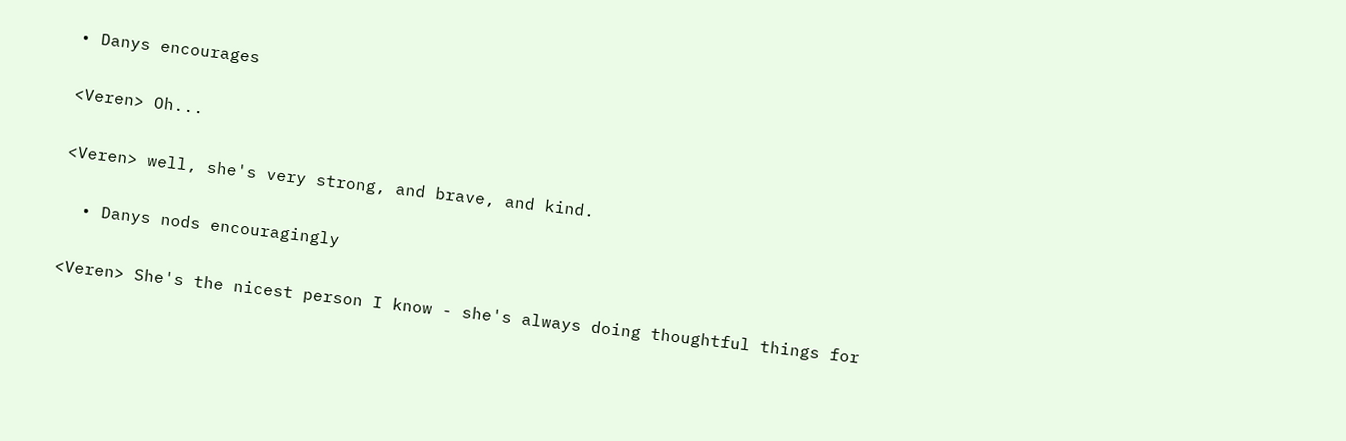• Danys encourages

<Veren> Oh...

<Veren> well, she's very strong, and brave, and kind.

  • Danys nods encouragingly

<Veren> She's the nicest person I know - she's always doing thoughtful things for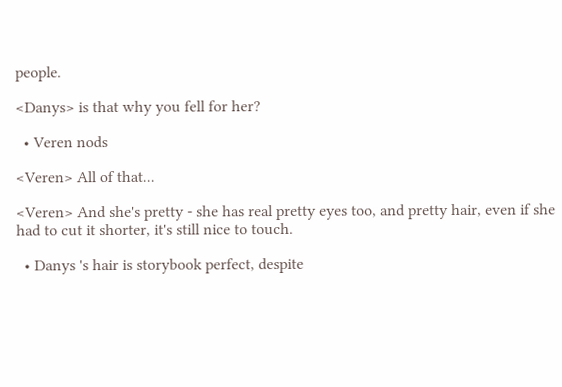people.

<Danys> is that why you fell for her?

  • Veren nods

<Veren> All of that...

<Veren> And she's pretty - she has real pretty eyes too, and pretty hair, even if she had to cut it shorter, it's still nice to touch.

  • Danys 's hair is storybook perfect, despite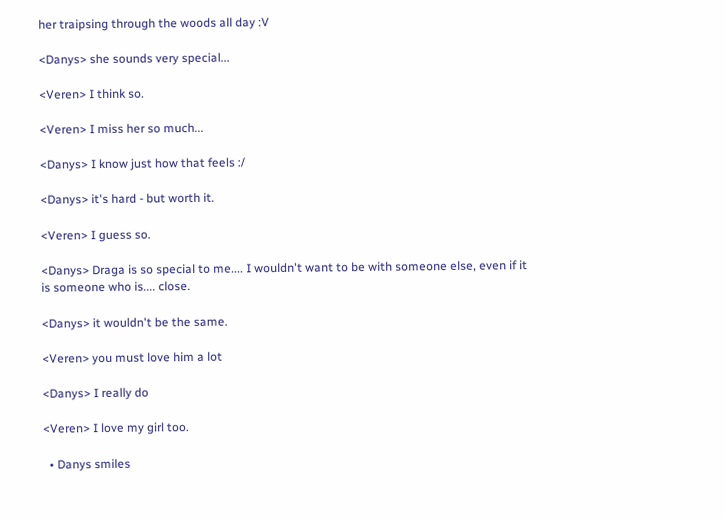her traipsing through the woods all day :V

<Danys> she sounds very special...

<Veren> I think so.

<Veren> I miss her so much...

<Danys> I know just how that feels :/

<Danys> it's hard - but worth it.

<Veren> I guess so.

<Danys> Draga is so special to me.... I wouldn't want to be with someone else, even if it is someone who is.... close.

<Danys> it wouldn't be the same.

<Veren> you must love him a lot

<Danys> I really do

<Veren> I love my girl too.

  • Danys smiles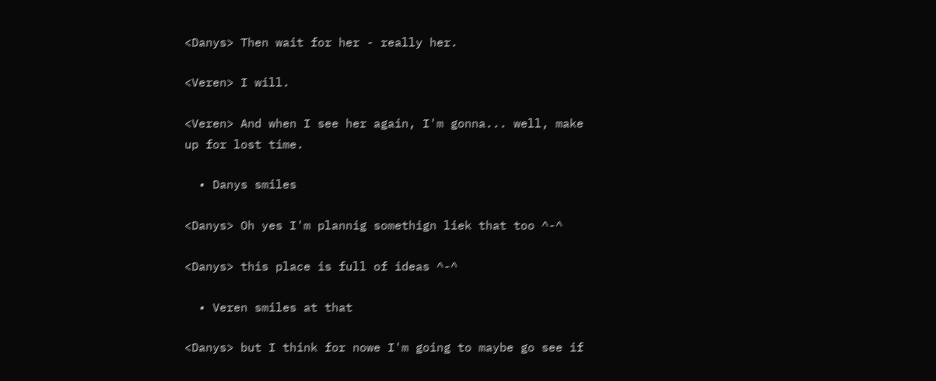<Danys> Then wait for her - really her.

<Veren> I will.

<Veren> And when I see her again, I'm gonna... well, make up for lost time.

  • Danys smiles

<Danys> Oh yes I'm plannig somethign liek that too ^-^

<Danys> this place is full of ideas ^-^

  • Veren smiles at that

<Danys> but I think for nowe I'm going to maybe go see if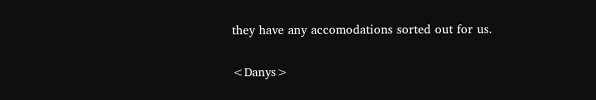they have any accomodations sorted out for us.

<Danys>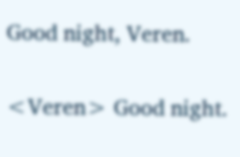Good night, Veren.

<Veren> Good night.